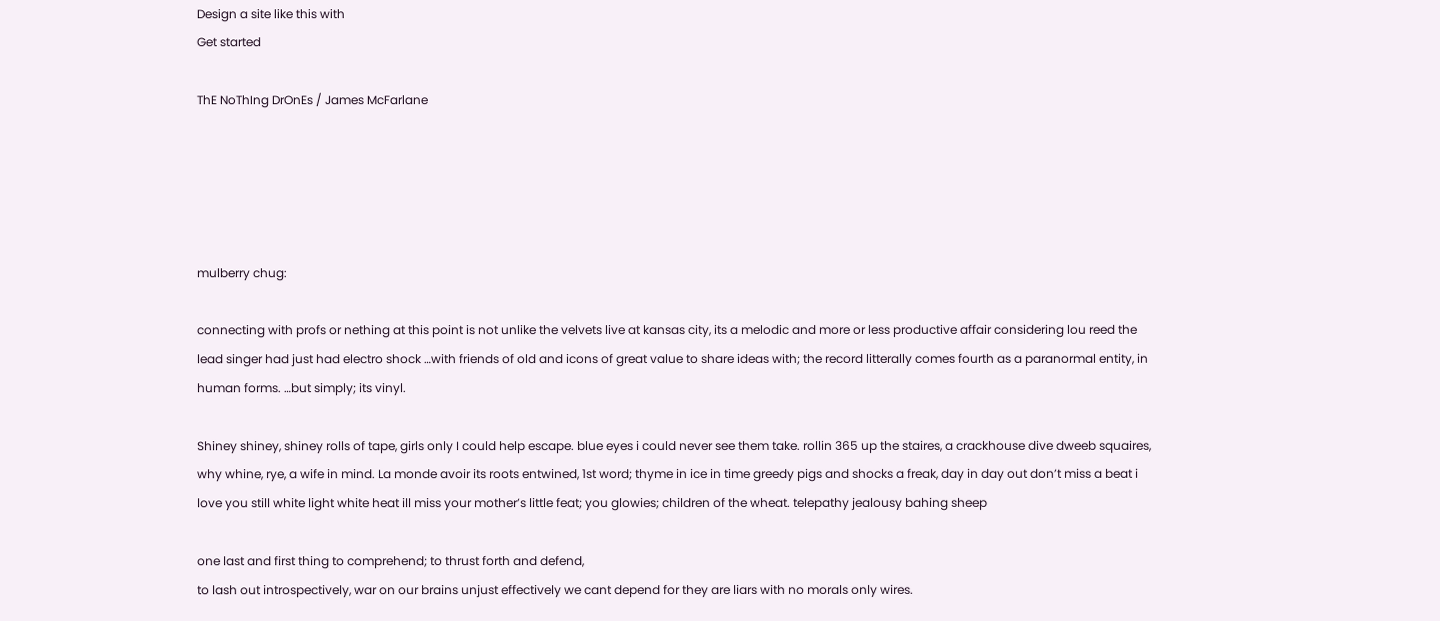Design a site like this with
Get started

ThE NoThIng DrOnEs / James McFarlane





mulberry chug:

connecting with profs or nething at this point is not unlike the velvets live at kansas city, its a melodic and more or less productive affair considering lou reed the lead singer had just had electro shock …with friends of old and icons of great value to share ideas with; the record litterally comes fourth as a paranormal entity, in human forms. …but simply; its vinyl.

Shiney shiney, shiney rolls of tape, girls only I could help escape. blue eyes i could never see them take. rollin 365 up the staires, a crackhouse dive dweeb squaires, why whine, rye, a wife in mind. La monde avoir its roots entwined, 1st word; thyme in ice in time greedy pigs and shocks a freak, day in day out don’t miss a beat i love you still white light white heat ill miss your mother’s little feat; you glowies; children of the wheat. telepathy jealousy bahing sheep

one last and first thing to comprehend; to thrust forth and defend,
to lash out introspectively, war on our brains unjust effectively we cant depend for they are liars with no morals only wires.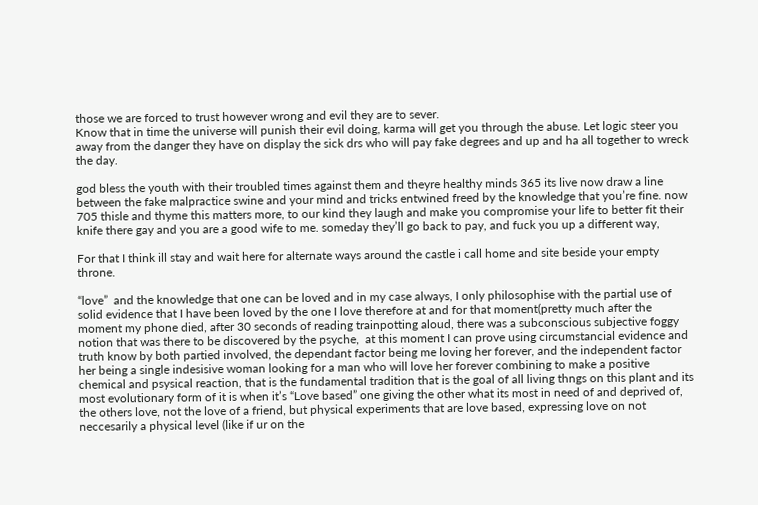those we are forced to trust however wrong and evil they are to sever.
Know that in time the universe will punish their evil doing, karma will get you through the abuse. Let logic steer you away from the danger they have on display the sick drs who will pay fake degrees and up and ha all together to wreck the day.

god bless the youth with their troubled times against them and theyre healthy minds 365 its live now draw a line between the fake malpractice swine and your mind and tricks entwined freed by the knowledge that you’re fine. now 705 thisle and thyme this matters more, to our kind they laugh and make you compromise your life to better fit their knife there gay and you are a good wife to me. someday they’ll go back to pay, and fuck you up a different way,

For that I think ill stay and wait here for alternate ways around the castle i call home and site beside your empty throne.

“love”  and the knowledge that one can be loved and in my case always, I only philosophise with the partial use of solid evidence that I have been loved by the one I love therefore at and for that moment(pretty much after the moment my phone died, after 30 seconds of reading trainpotting aloud, there was a subconscious subjective foggy notion that was there to be discovered by the psyche,  at this moment I can prove using circumstancial evidence and truth know by both partied involved, the dependant factor being me loving her forever, and the independent factor her being a single indesisive woman looking for a man who will love her forever combining to make a positive chemical and psysical reaction, that is the fundamental tradition that is the goal of all living thngs on this plant and its most evolutionary form of it is when it’s “Love based” one giving the other what its most in need of and deprived of, the others love, not the love of a friend, but physical experiments that are love based, expressing love on not neccesarily a physical level (like if ur on the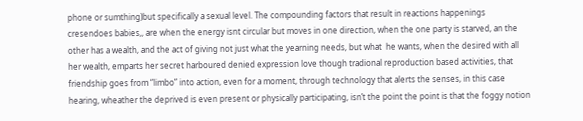phone or sumthing)but specifically a sexual level. The compounding factors that result in reactions happenings cresendoes babies,, are when the energy isnt circular but moves in one direction, when the one party is starved, an the other has a wealth, and the act of giving not just what the yearning needs, but what  he wants, when the desired with all her wealth, emparts her secret harboured denied expression love though tradional reproduction based activities, that friendship goes from “limbo” into action, even for a moment, through technology that alerts the senses, in this case hearing, wheather the deprived is even present or physically participating, isn’t the point the point is that the foggy notion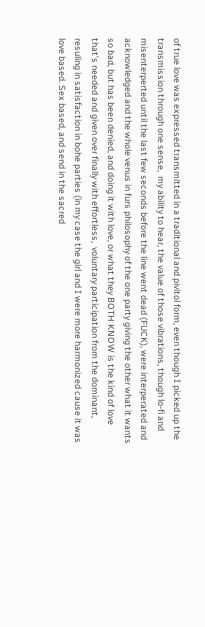of true love was expressed transmitted in a traditional and pivitol form, even though I picked up the transmission through one sense,  my ability to hear, the value of those vibrations, though lo-fi and misenterperted until the last few seconds before the line went dead (FUCK), were interperated and acknowledged and the whole venus in furs philosophy of the one party giving the other what it wants so bad, but has been denied, and doing it with love, or what they BOTH KNOW is the kind of love that’s needed and given over finally with effortless,  voluntary participation from the dominant, resuling in satisfaction in bohe parties (in my case the girl and I were more harmonized cause it was love based. Sex based, and send in the sacred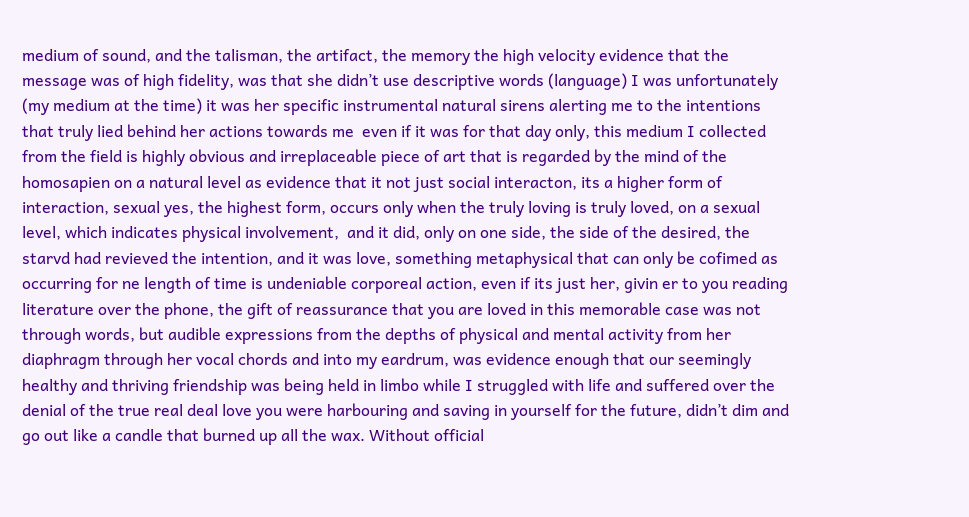medium of sound, and the talisman, the artifact, the memory the high velocity evidence that the message was of high fidelity, was that she didn’t use descriptive words (language) I was unfortunately (my medium at the time) it was her specific instrumental natural sirens alerting me to the intentions that truly lied behind her actions towards me  even if it was for that day only, this medium I collected from the field is highly obvious and irreplaceable piece of art that is regarded by the mind of the homosapien on a natural level as evidence that it not just social interacton, its a higher form of interaction, sexual yes, the highest form, occurs only when the truly loving is truly loved, on a sexual level, which indicates physical involvement,  and it did, only on one side, the side of the desired, the starvd had revieved the intention, and it was love, something metaphysical that can only be cofimed as occurring for ne length of time is undeniable corporeal action, even if its just her, givin er to you reading literature over the phone, the gift of reassurance that you are loved in this memorable case was not through words, but audible expressions from the depths of physical and mental activity from her diaphragm through her vocal chords and into my eardrum, was evidence enough that our seemingly healthy and thriving friendship was being held in limbo while I struggled with life and suffered over the denial of the true real deal love you were harbouring and saving in yourself for the future, didn’t dim and go out like a candle that burned up all the wax. Without official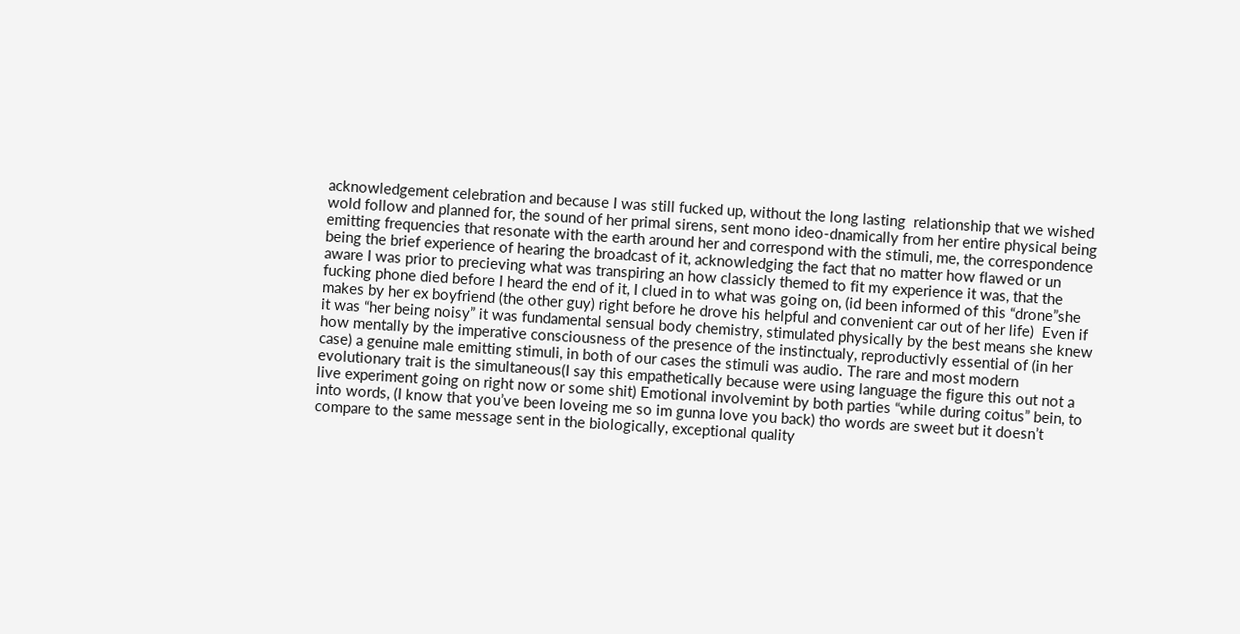acknowledgement celebration and because I was still fucked up, without the long lasting  relationship that we wished wold follow and planned for, the sound of her primal sirens, sent mono ideo-dnamically from her entire physical being emitting frequencies that resonate with the earth around her and correspond with the stimuli, me, the correspondence being the brief experience of hearing the broadcast of it, acknowledging the fact that no matter how flawed or un aware I was prior to precieving what was transpiring an how classicly themed to fit my experience it was, that the fucking phone died before I heard the end of it, I clued in to what was going on, (id been informed of this “drone”she makes by her ex boyfriend (the other guy) right before he drove his helpful and convenient car out of her life)  Even if it was “her being noisy” it was fundamental sensual body chemistry, stimulated physically by the best means she knew how mentally by the imperative consciousness of the presence of the instinctualy, reproductivly essential of (in her case) a genuine male emitting stimuli, in both of our cases the stimuli was audio. The rare and most modern evolutionary trait is the simultaneous(I say this empathetically because were using language the figure this out not a live experiment going on right now or some shit) Emotional involvemint by both parties “while during coitus” bein, to into words, (I know that you’ve been loveing me so im gunna love you back) tho words are sweet but it doesn’t compare to the same message sent in the biologically, exceptional quality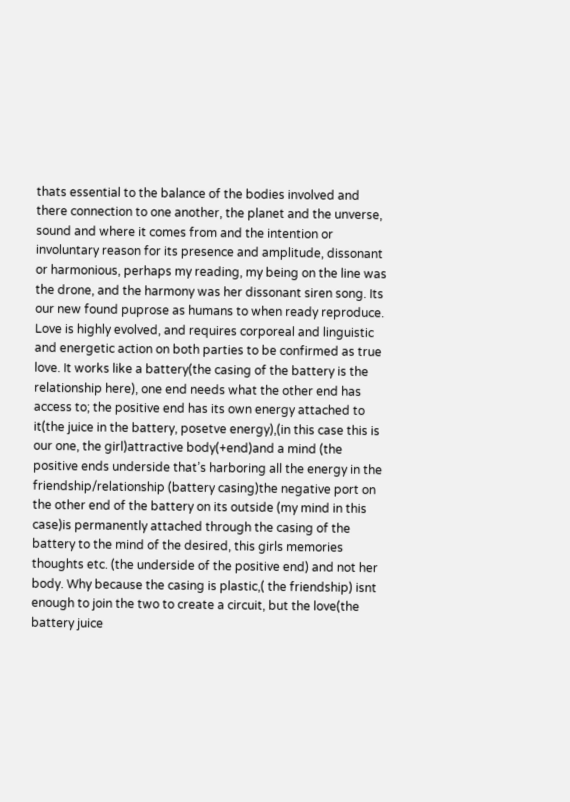thats essential to the balance of the bodies involved and there connection to one another, the planet and the unverse, sound and where it comes from and the intention or involuntary reason for its presence and amplitude, dissonant or harmonious, perhaps my reading, my being on the line was the drone, and the harmony was her dissonant siren song. Its our new found puprose as humans to when ready reproduce.  Love is highly evolved, and requires corporeal and linguistic and energetic action on both parties to be confirmed as true love. It works like a battery(the casing of the battery is the relationship here), one end needs what the other end has access to; the positive end has its own energy attached to it(the juice in the battery, posetve energy),(in this case this is our one, the girl)attractive body(+end)and a mind (the positive ends underside that’s harboring all the energy in the friendship/relationship (battery casing)the negative port on the other end of the battery on its outside (my mind in this case)is permanently attached through the casing of the battery to the mind of the desired, this girls memories thoughts etc. (the underside of the positive end) and not her body. Why because the casing is plastic,( the friendship) isnt enough to join the two to create a circuit, but the love(the battery juice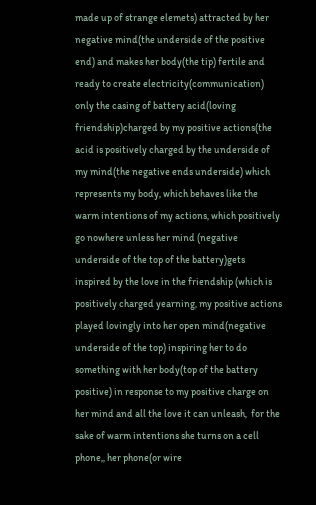made up of strange elemets) attracted by her negative mind(the underside of the positive end) and makes her body(the tip) fertile and ready to create electricity(communication) only the casing of battery acid(loving friendship)charged by my positive actions(the acid is positively charged by the underside of my mind(the negative ends underside) which represents my body, which behaves like the warm intentions of my actions, which positively go nowhere unless her mind (negative underside of the top of the battery)gets inspired by the love in the friendship (which is positively charged yearning, my positive actions played lovingly into her open mind(negative underside of the top) inspiring her to do something with her body(top of the battery positive) in response to my positive charge on her mind and all the love it can unleash,  for the sake of warm intentions she turns on a cell phone,, her phone(or wire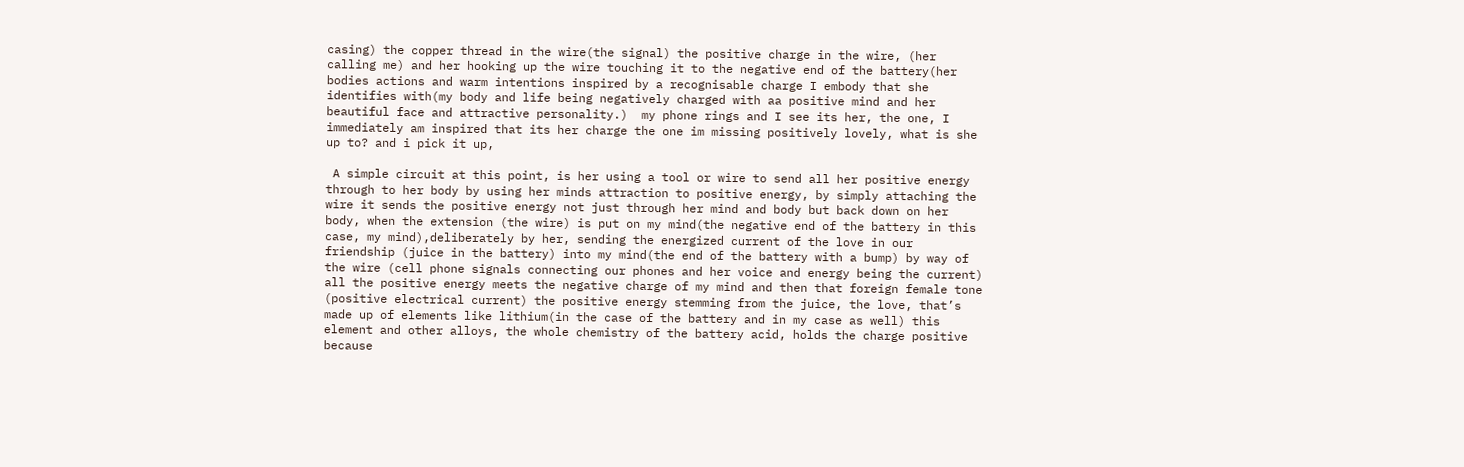casing) the copper thread in the wire(the signal) the positive charge in the wire, (her calling me) and her hooking up the wire touching it to the negative end of the battery(her bodies actions and warm intentions inspired by a recognisable charge I embody that she identifies with(my body and life being negatively charged with aa positive mind and her beautiful face and attractive personality.)  my phone rings and I see its her, the one, I immediately am inspired that its her charge the one im missing positively lovely, what is she up to? and i pick it up,

 A simple circuit at this point, is her using a tool or wire to send all her positive energy through to her body by using her minds attraction to positive energy, by simply attaching the wire it sends the positive energy not just through her mind and body but back down on her body, when the extension (the wire) is put on my mind(the negative end of the battery in this case, my mind),deliberately by her, sending the energized current of the love in our friendship (juice in the battery) into my mind(the end of the battery with a bump) by way of the wire (cell phone signals connecting our phones and her voice and energy being the current) all the positive energy meets the negative charge of my mind and then that foreign female tone (positive electrical current) the positive energy stemming from the juice, the love, that’s made up of elements like lithium(in the case of the battery and in my case as well) this element and other alloys, the whole chemistry of the battery acid, holds the charge positive because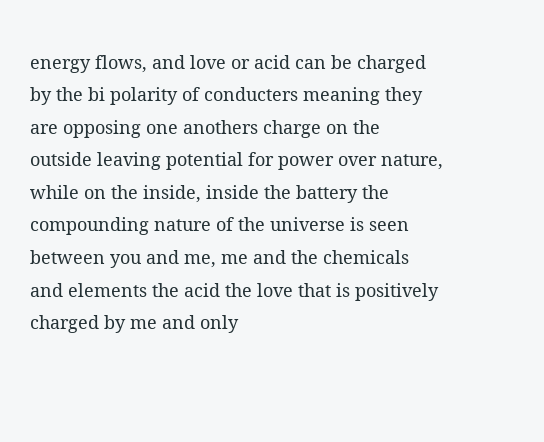energy flows, and love or acid can be charged by the bi polarity of conducters meaning they are opposing one anothers charge on the outside leaving potential for power over nature,  while on the inside, inside the battery the compounding nature of the universe is seen between you and me, me and the chemicals and elements the acid the love that is positively charged by me and only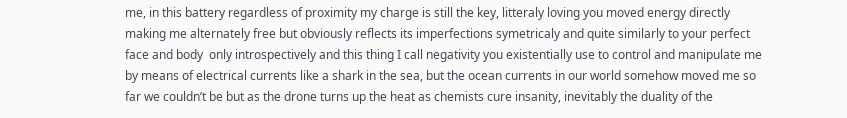me, in this battery regardless of proximity my charge is still the key, litteraly loving you moved energy directly making me alternately free but obviously reflects its imperfections symetricaly and quite similarly to your perfect face and body  only introspectively and this thing I call negativity you existentially use to control and manipulate me by means of electrical currents like a shark in the sea, but the ocean currents in our world somehow moved me so far we couldn’t be but as the drone turns up the heat as chemists cure insanity, inevitably the duality of the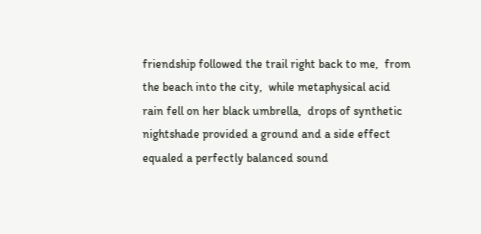friendship followed the trail right back to me,  from the beach into the city,  while metaphysical acid rain fell on her black umbrella,  drops of synthetic nightshade provided a ground and a side effect equaled a perfectly balanced sound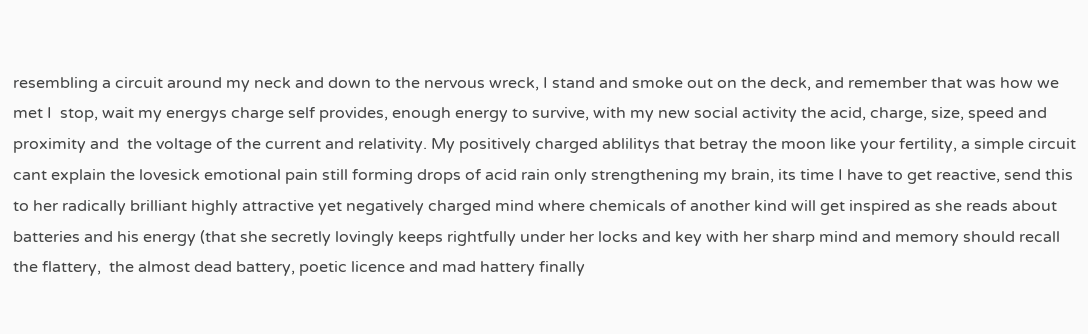resembling a circuit around my neck and down to the nervous wreck, I stand and smoke out on the deck, and remember that was how we met I  stop, wait my energys charge self provides, enough energy to survive, with my new social activity the acid, charge, size, speed and proximity and  the voltage of the current and relativity. My positively charged ablilitys that betray the moon like your fertility, a simple circuit cant explain the lovesick emotional pain still forming drops of acid rain only strengthening my brain, its time I have to get reactive, send this to her radically brilliant highly attractive yet negatively charged mind where chemicals of another kind will get inspired as she reads about batteries and his energy (that she secretly lovingly keeps rightfully under her locks and key with her sharp mind and memory should recall the flattery,  the almost dead battery, poetic licence and mad hattery finally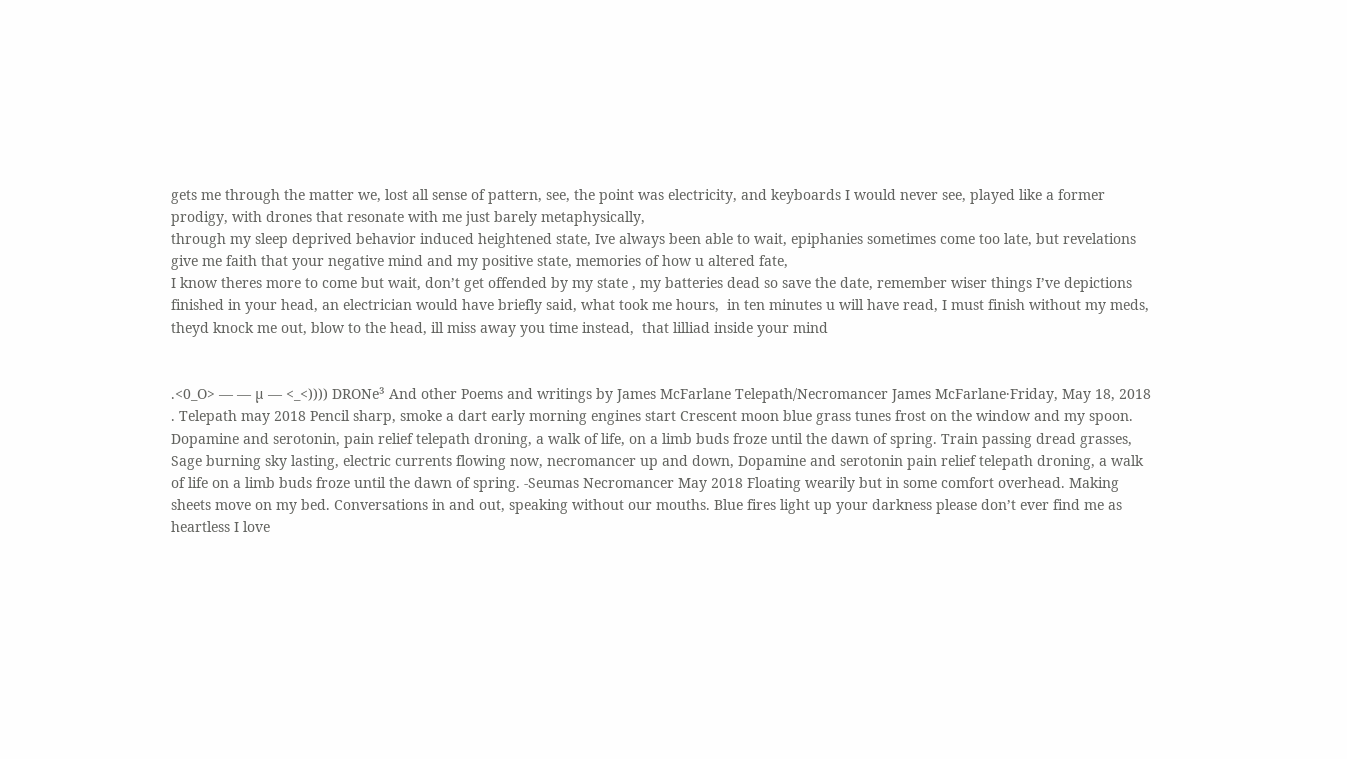gets me through the matter we, lost all sense of pattern, see, the point was electricity, and keyboards I would never see, played like a former prodigy, with drones that resonate with me just barely metaphysically,
through my sleep deprived behavior induced heightened state, Ive always been able to wait, epiphanies sometimes come too late, but revelations give me faith that your negative mind and my positive state, memories of how u altered fate,
I know theres more to come but wait, don’t get offended by my state , my batteries dead so save the date, remember wiser things I’ve depictions finished in your head, an electrician would have briefly said, what took me hours,  in ten minutes u will have read, I must finish without my meds, theyd knock me out, blow to the head, ill miss away you time instead,  that lilliad inside your mind


.<0_O> — — µ — <_<)))) DRONe³ And other Poems and writings by James McFarlane Telepath/Necromancer James McFarlane·Friday, May 18, 2018 . Telepath may 2018 Pencil sharp, smoke a dart early morning engines start Crescent moon blue grass tunes frost on the window and my spoon. Dopamine and serotonin, pain relief telepath droning, a walk of life, on a limb buds froze until the dawn of spring. Train passing dread grasses, Sage burning sky lasting, electric currents flowing now, necromancer up and down, Dopamine and serotonin pain relief telepath droning, a walk of life on a limb buds froze until the dawn of spring. -Seumas Necromancer May 2018 Floating wearily but in some comfort overhead. Making sheets move on my bed. Conversations in and out, speaking without our mouths. Blue fires light up your darkness please don’t ever find me as heartless I love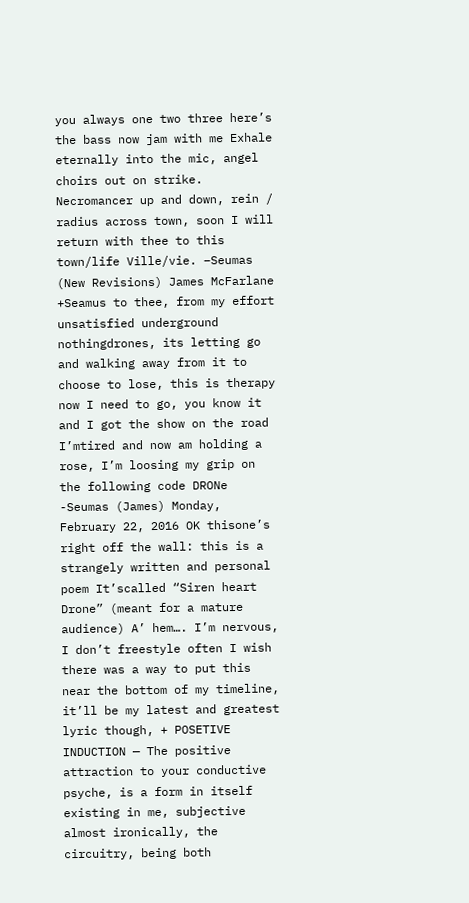you always one two three here’s the bass now jam with me Exhale eternally into the mic, angel choirs out on strike. Necromancer up and down, rein / radius across town, soon I will return with thee to this town/life Ville/vie. –Seumas (New Revisions) James McFarlane +Seamus to thee, from my effort unsatisfied underground nothingdrones, its letting go and walking away from it to choose to lose, this is therapy now I need to go, you know it and I got the show on the road I’mtired and now am holding a rose, I’m loosing my grip on the following code DRONe -Seumas (James) Monday, February 22, 2016 OK thisone’s right off the wall: this is a strangely written and personal poem It’scalled “Siren heart Drone” (meant for a mature audience) A’ hem…. I’m nervous, I don’t freestyle often I wish there was a way to put this near the bottom of my timeline, it’ll be my latest and greatest lyric though, + POSETIVE INDUCTION — The positive attraction to your conductive psyche, is a form in itself existing in me, subjective almost ironically, the circuitry, being both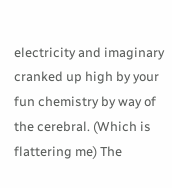electricity and imaginary cranked up high by your fun chemistry by way of the cerebral. (Which is flattering me) The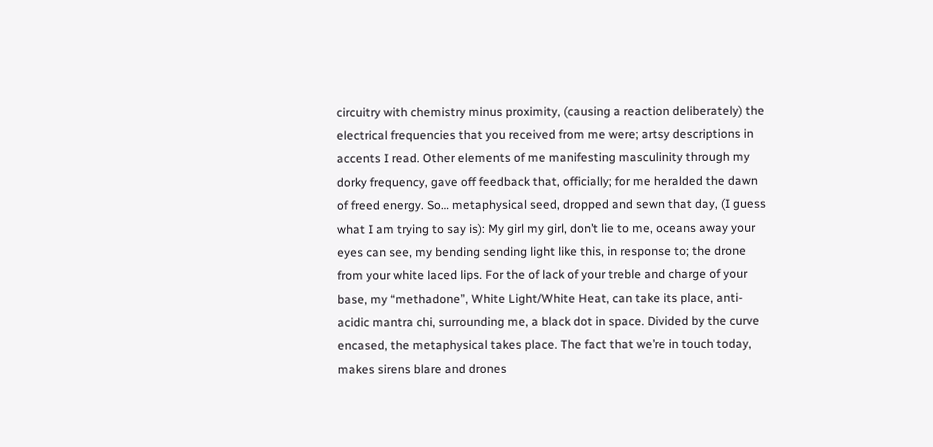circuitry with chemistry minus proximity, (causing a reaction deliberately) the electrical frequencies that you received from me were; artsy descriptions in accents I read. Other elements of me manifesting masculinity through my dorky frequency, gave off feedback that, officially; for me heralded the dawn of freed energy. So… metaphysical seed, dropped and sewn that day, (I guess what I am trying to say is): My girl my girl, don’t lie to me, oceans away your eyes can see, my bending sending light like this, in response to; the drone from your white laced lips. For the of lack of your treble and charge of your base, my “methadone”, White Light/White Heat, can take its place, anti-acidic mantra chi, surrounding me, a black dot in space. Divided by the curve encased, the metaphysical takes place. The fact that we’re in touch today, makes sirens blare and drones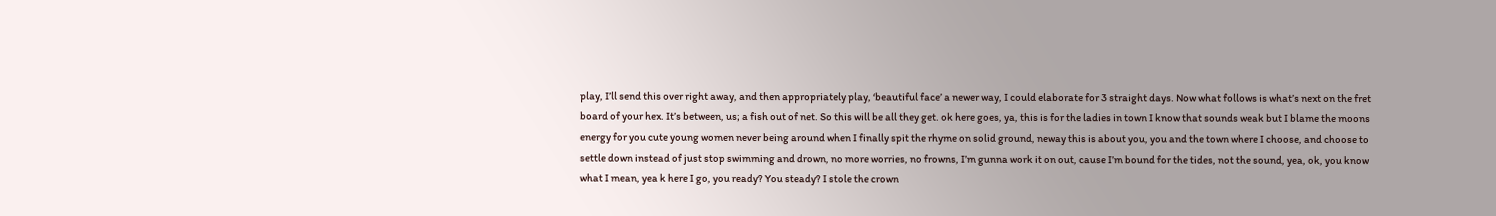play, I’ll send this over right away, and then appropriately play, ‘beautiful face’ a newer way, I could elaborate for 3 straight days. Now what follows is what’s next on the fret board of your hex. It’s between, us; a fish out of net. So this will be all they get. ok here goes, ya, this is for the ladies in town I know that sounds weak but I blame the moons energy for you cute young women never being around when I finally spit the rhyme on solid ground, neway this is about you, you and the town where I choose, and choose to settle down instead of just stop swimming and drown, no more worries, no frowns, I’m gunna work it on out, cause I’m bound for the tides, not the sound, yea, ok, you know what I mean, yea k here I go, you ready? You steady? I stole the crown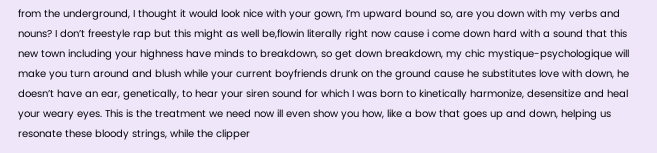from the underground, I thought it would look nice with your gown, I’m upward bound so, are you down with my verbs and nouns? I don’t freestyle rap but this might as well be,flowin literally right now cause i come down hard with a sound that this new town including your highness have minds to breakdown, so get down breakdown, my chic mystique-psychologique will make you turn around and blush while your current boyfriends drunk on the ground cause he substitutes love with down, he doesn’t have an ear, genetically, to hear your siren sound for which I was born to kinetically harmonize, desensitize and heal your weary eyes. This is the treatment we need now ill even show you how, like a bow that goes up and down, helping us resonate these bloody strings, while the clipper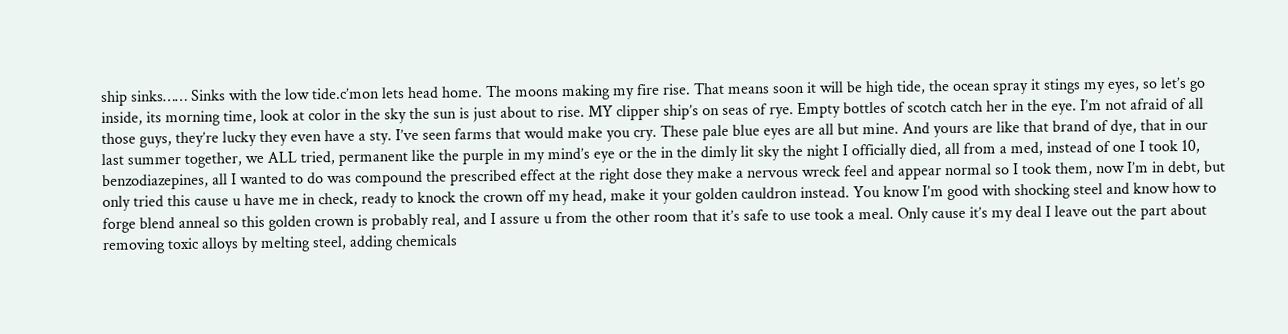ship sinks…… Sinks with the low tide.c’mon lets head home. The moons making my fire rise. That means soon it will be high tide, the ocean spray it stings my eyes, so let’s go inside, its morning time, look at color in the sky the sun is just about to rise. MY clipper ship’s on seas of rye. Empty bottles of scotch catch her in the eye. I’m not afraid of all those guys, they’re lucky they even have a sty. I’ve seen farms that would make you cry. These pale blue eyes are all but mine. And yours are like that brand of dye, that in our last summer together, we ALL tried, permanent like the purple in my mind’s eye or the in the dimly lit sky the night I officially died, all from a med, instead of one I took 10, benzodiazepines, all I wanted to do was compound the prescribed effect at the right dose they make a nervous wreck feel and appear normal so I took them, now I’m in debt, but only tried this cause u have me in check, ready to knock the crown off my head, make it your golden cauldron instead. You know I’m good with shocking steel and know how to forge blend anneal so this golden crown is probably real, and I assure u from the other room that it’s safe to use took a meal. Only cause it’s my deal I leave out the part about removing toxic alloys by melting steel, adding chemicals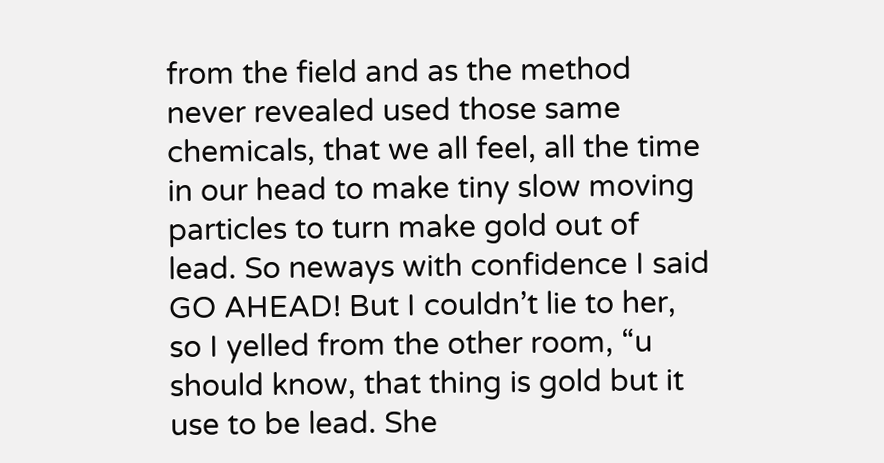from the field and as the method never revealed used those same chemicals, that we all feel, all the time in our head to make tiny slow moving particles to turn make gold out of lead. So neways with confidence I said GO AHEAD! But I couldn’t lie to her, so I yelled from the other room, “u should know, that thing is gold but it use to be lead. She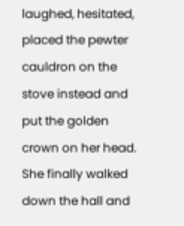laughed, hesitated, placed the pewter cauldron on the stove instead and put the golden crown on her head. She finally walked down the hall and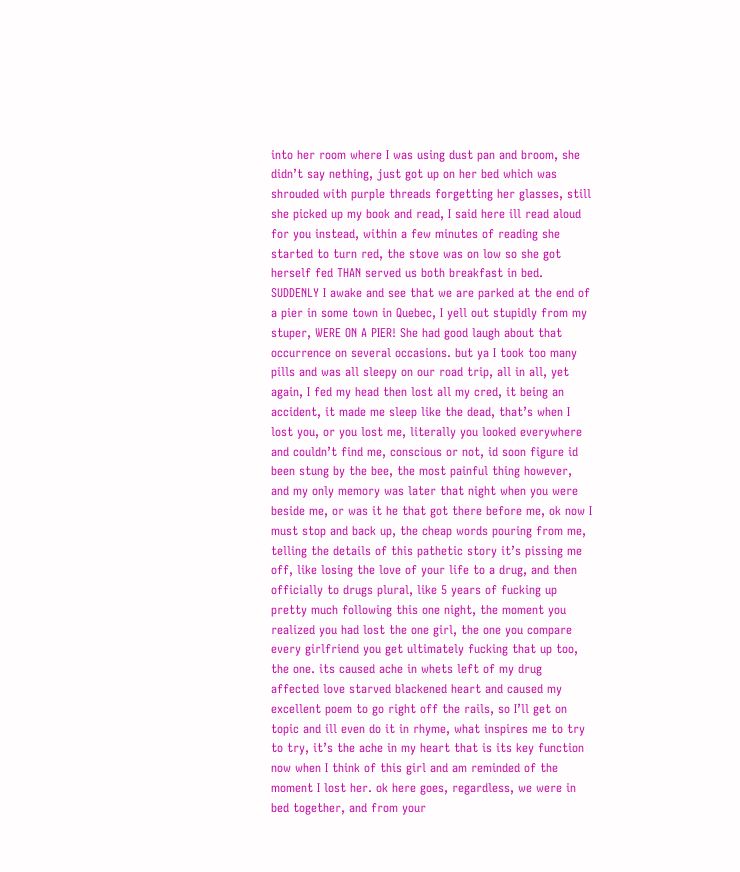into her room where I was using dust pan and broom, she didn’t say nething, just got up on her bed which was shrouded with purple threads forgetting her glasses, still she picked up my book and read, I said here ill read aloud for you instead, within a few minutes of reading she started to turn red, the stove was on low so she got herself fed THAN served us both breakfast in bed. SUDDENLY I awake and see that we are parked at the end of a pier in some town in Quebec, I yell out stupidly from my stuper, WERE ON A PIER! She had good laugh about that occurrence on several occasions. but ya I took too many pills and was all sleepy on our road trip, all in all, yet again, I fed my head then lost all my cred, it being an accident, it made me sleep like the dead, that’s when I lost you, or you lost me, literally you looked everywhere and couldn’t find me, conscious or not, id soon figure id been stung by the bee, the most painful thing however, and my only memory was later that night when you were beside me, or was it he that got there before me, ok now I must stop and back up, the cheap words pouring from me, telling the details of this pathetic story it’s pissing me off, like losing the love of your life to a drug, and then officially to drugs plural, like 5 years of fucking up pretty much following this one night, the moment you realized you had lost the one girl, the one you compare every girlfriend you get ultimately fucking that up too, the one. its caused ache in whets left of my drug affected love starved blackened heart and caused my excellent poem to go right off the rails, so I’ll get on topic and ill even do it in rhyme, what inspires me to try to try, it’s the ache in my heart that is its key function now when I think of this girl and am reminded of the moment I lost her. ok here goes, regardless, we were in bed together, and from your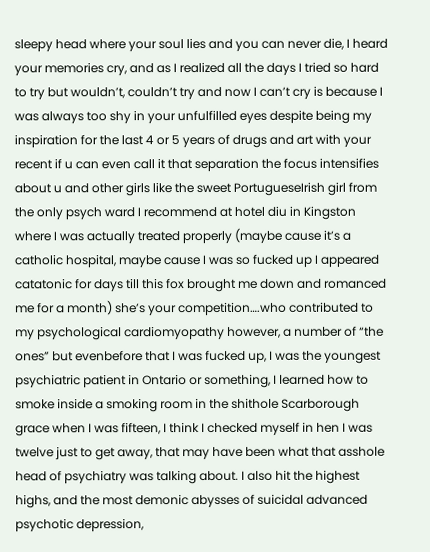sleepy head where your soul lies and you can never die, I heard your memories cry, and as I realized all the days I tried so hard to try but wouldn’t, couldn’t try and now I can’t cry is because I was always too shy in your unfulfilled eyes despite being my inspiration for the last 4 or 5 years of drugs and art with your recent if u can even call it that separation the focus intensifies about u and other girls like the sweet PortugueseIrish girl from the only psych ward I recommend at hotel diu in Kingston where I was actually treated properly (maybe cause it’s a catholic hospital, maybe cause I was so fucked up I appeared catatonic for days till this fox brought me down and romanced me for a month) she’s your competition….who contributed to my psychological cardiomyopathy however, a number of “the ones” but evenbefore that I was fucked up, I was the youngest psychiatric patient in Ontario or something, I learned how to smoke inside a smoking room in the shithole Scarborough grace when I was fifteen, I think I checked myself in hen I was twelve just to get away, that may have been what that asshole head of psychiatry was talking about. I also hit the highest highs, and the most demonic abysses of suicidal advanced psychotic depression,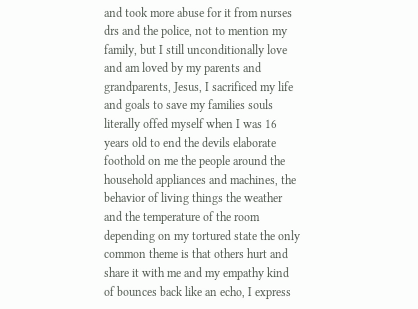and took more abuse for it from nurses drs and the police, not to mention my family, but I still unconditionally love and am loved by my parents and grandparents, Jesus, I sacrificed my life and goals to save my families souls literally offed myself when I was 16 years old to end the devils elaborate foothold on me the people around the household appliances and machines, the behavior of living things the weather and the temperature of the room depending on my tortured state the only common theme is that others hurt and share it with me and my empathy kind of bounces back like an echo, I express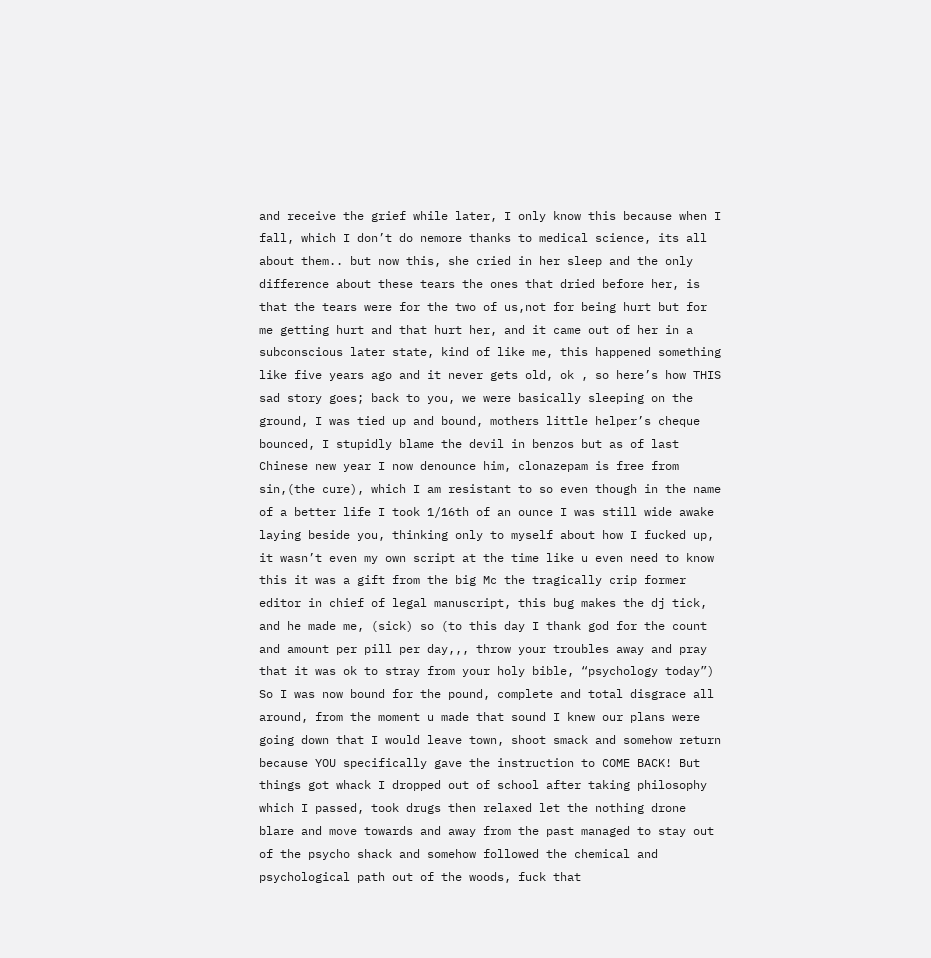and receive the grief while later, I only know this because when I fall, which I don’t do nemore thanks to medical science, its all about them.. but now this, she cried in her sleep and the only difference about these tears the ones that dried before her, is that the tears were for the two of us,not for being hurt but for me getting hurt and that hurt her, and it came out of her in a subconscious later state, kind of like me, this happened something like five years ago and it never gets old, ok , so here’s how THIS sad story goes; back to you, we were basically sleeping on the ground, I was tied up and bound, mothers little helper’s cheque bounced, I stupidly blame the devil in benzos but as of last Chinese new year I now denounce him, clonazepam is free from sin,(the cure), which I am resistant to so even though in the name of a better life I took 1/16th of an ounce I was still wide awake laying beside you, thinking only to myself about how I fucked up, it wasn’t even my own script at the time like u even need to know this it was a gift from the big Mc the tragically crip former editor in chief of legal manuscript, this bug makes the dj tick, and he made me, (sick) so (to this day I thank god for the count and amount per pill per day,,, throw your troubles away and pray that it was ok to stray from your holy bible, “psychology today”) So I was now bound for the pound, complete and total disgrace all around, from the moment u made that sound I knew our plans were going down that I would leave town, shoot smack and somehow return because YOU specifically gave the instruction to COME BACK! But things got whack I dropped out of school after taking philosophy which I passed, took drugs then relaxed let the nothing drone blare and move towards and away from the past managed to stay out of the psycho shack and somehow followed the chemical and psychological path out of the woods, fuck that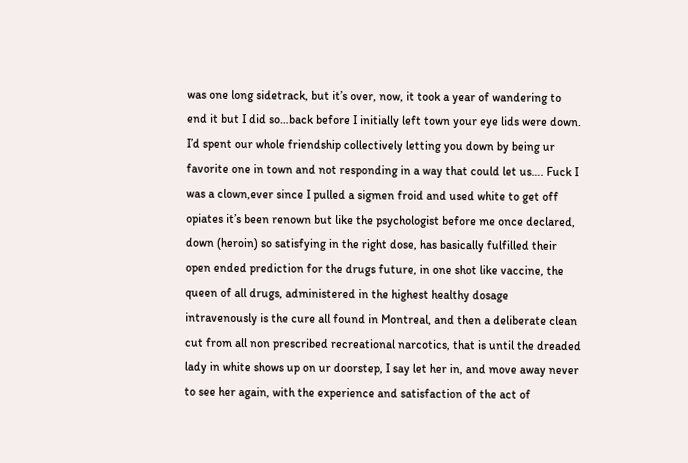was one long sidetrack, but it’s over, now, it took a year of wandering to end it but I did so…back before I initially left town your eye lids were down. I’d spent our whole friendship collectively letting you down by being ur favorite one in town and not responding in a way that could let us…. Fuck I was a clown,ever since I pulled a sigmen froid and used white to get off opiates it’s been renown but like the psychologist before me once declared, down (heroin) so satisfying in the right dose, has basically fulfilled their open ended prediction for the drugs future, in one shot like vaccine, the queen of all drugs, administered in the highest healthy dosage intravenously is the cure all found in Montreal, and then a deliberate clean cut from all non prescribed recreational narcotics, that is until the dreaded lady in white shows up on ur doorstep, I say let her in, and move away never to see her again, with the experience and satisfaction of the act of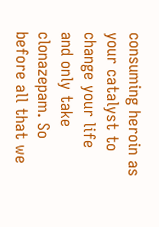consuming heroin as your catalyst to change your life and only take clonazepam. So before all that we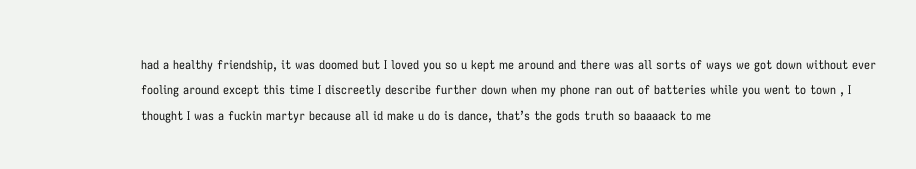had a healthy friendship, it was doomed but I loved you so u kept me around and there was all sorts of ways we got down without ever fooling around except this time I discreetly describe further down when my phone ran out of batteries while you went to town , I thought I was a fuckin martyr because all id make u do is dance, that’s the gods truth so baaaack to me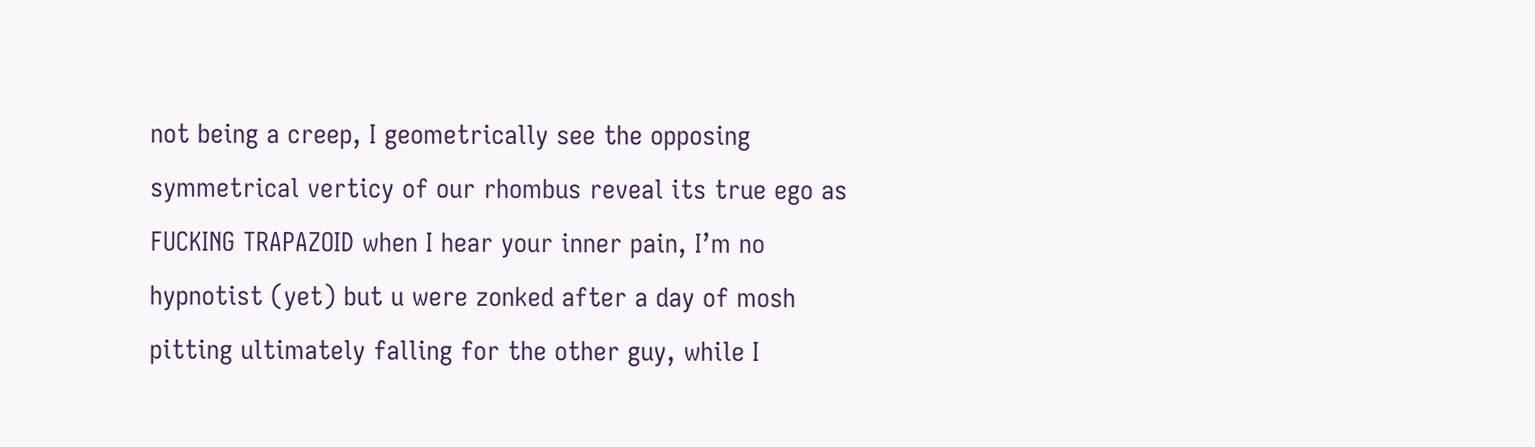not being a creep, I geometrically see the opposing symmetrical verticy of our rhombus reveal its true ego as FUCKING TRAPAZOID when I hear your inner pain, I’m no hypnotist (yet) but u were zonked after a day of mosh pitting ultimately falling for the other guy, while I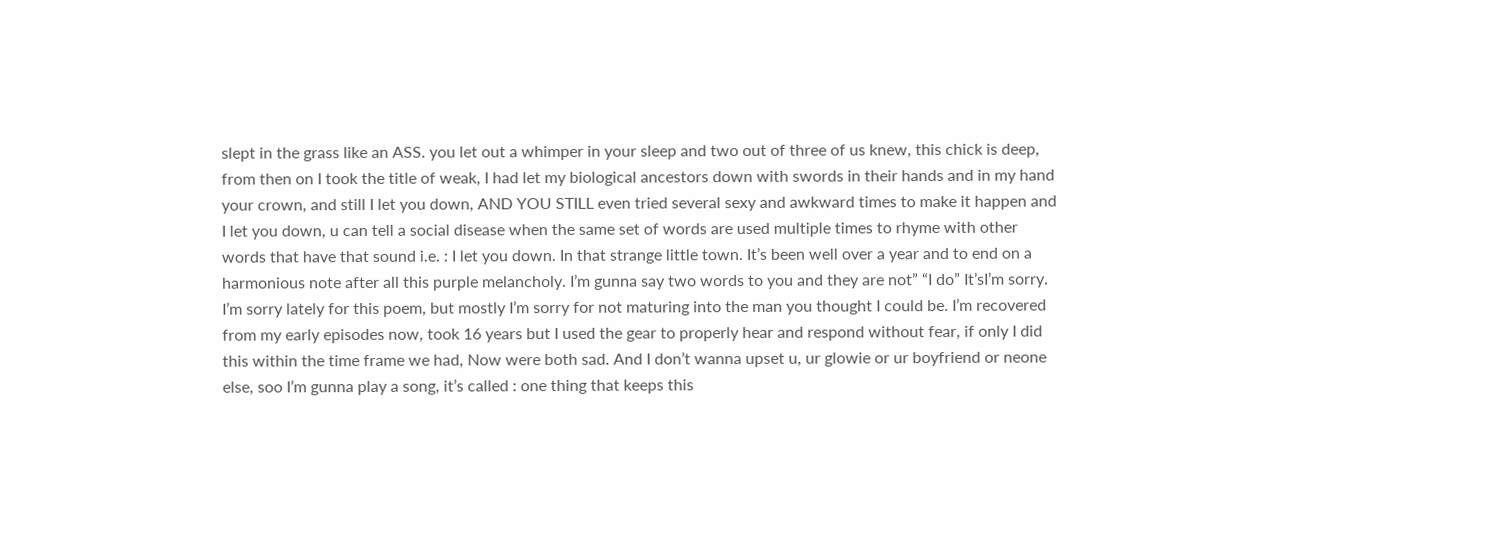slept in the grass like an ASS. you let out a whimper in your sleep and two out of three of us knew, this chick is deep, from then on I took the title of weak, I had let my biological ancestors down with swords in their hands and in my hand your crown, and still I let you down, AND YOU STILL even tried several sexy and awkward times to make it happen and I let you down, u can tell a social disease when the same set of words are used multiple times to rhyme with other words that have that sound i.e. : I let you down. In that strange little town. It’s been well over a year and to end on a harmonious note after all this purple melancholy. I’m gunna say two words to you and they are not” “I do” It’sI’m sorry. I’m sorry lately for this poem, but mostly I’m sorry for not maturing into the man you thought I could be. I’m recovered from my early episodes now, took 16 years but I used the gear to properly hear and respond without fear, if only I did this within the time frame we had, Now were both sad. And I don’t wanna upset u, ur glowie or ur boyfriend or neone else, soo I’m gunna play a song, it’s called : one thing that keeps this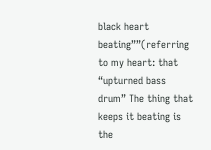black heart beating””(referring to my heart: that “upturned bass drum” The thing that keeps it beating is the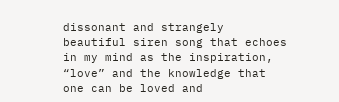dissonant and strangely beautiful siren song that echoes in my mind as the inspiration, “love” and the knowledge that one can be loved and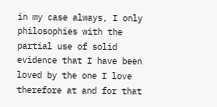in my case always, I only philosophies with the partial use of solid evidence that I have been loved by the one I love therefore at and for that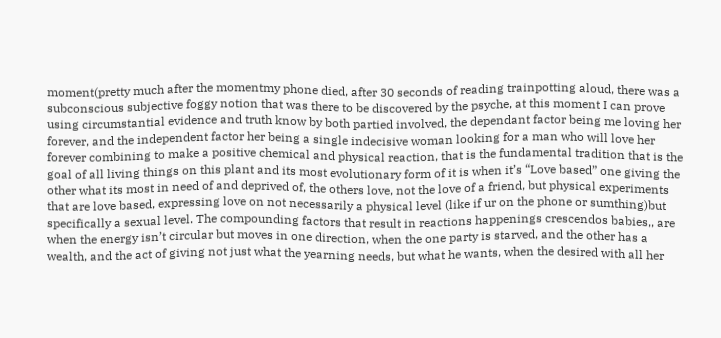moment(pretty much after the momentmy phone died, after 30 seconds of reading trainpotting aloud, there was a subconscious subjective foggy notion that was there to be discovered by the psyche, at this moment I can prove using circumstantial evidence and truth know by both partied involved, the dependant factor being me loving her forever, and the independent factor her being a single indecisive woman looking for a man who will love her forever combining to make a positive chemical and physical reaction, that is the fundamental tradition that is the goal of all living things on this plant and its most evolutionary form of it is when it’s “Love based” one giving the other what its most in need of and deprived of, the others love, not the love of a friend, but physical experiments that are love based, expressing love on not necessarily a physical level (like if ur on the phone or sumthing)but specifically a sexual level. The compounding factors that result in reactions happenings crescendos babies,, are when the energy isn’t circular but moves in one direction, when the one party is starved, and the other has a wealth, and the act of giving not just what the yearning needs, but what he wants, when the desired with all her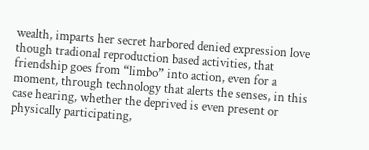wealth, imparts her secret harbored denied expression love though tradional reproduction based activities, that friendship goes from “limbo” into action, even for a moment, through technology that alerts the senses, in this case hearing, whether the deprived is even present or physically participating,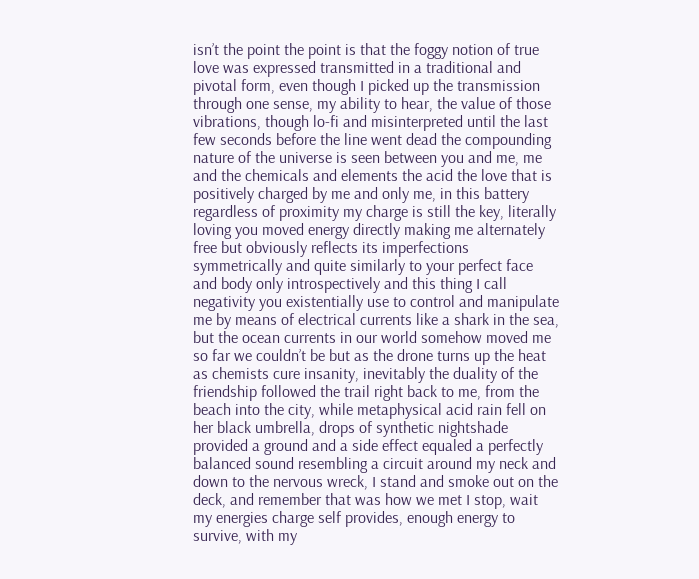isn’t the point the point is that the foggy notion of true love was expressed transmitted in a traditional and pivotal form, even though I picked up the transmission through one sense, my ability to hear, the value of those vibrations, though lo-fi and misinterpreted until the last few seconds before the line went dead the compounding nature of the universe is seen between you and me, me and the chemicals and elements the acid the love that is positively charged by me and only me, in this battery regardless of proximity my charge is still the key, literally loving you moved energy directly making me alternately free but obviously reflects its imperfections symmetrically and quite similarly to your perfect face and body only introspectively and this thing I call negativity you existentially use to control and manipulate me by means of electrical currents like a shark in the sea, but the ocean currents in our world somehow moved me so far we couldn’t be but as the drone turns up the heat as chemists cure insanity, inevitably the duality of the friendship followed the trail right back to me, from the beach into the city, while metaphysical acid rain fell on her black umbrella, drops of synthetic nightshade provided a ground and a side effect equaled a perfectly balanced sound resembling a circuit around my neck and down to the nervous wreck, I stand and smoke out on the deck, and remember that was how we met I stop, wait my energies charge self provides, enough energy to survive, with my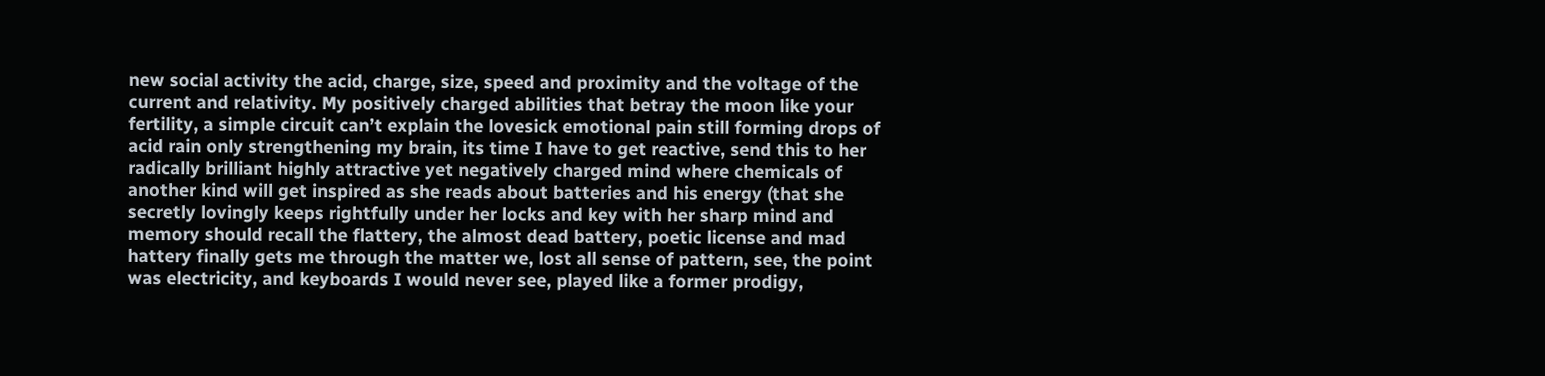new social activity the acid, charge, size, speed and proximity and the voltage of the current and relativity. My positively charged abilities that betray the moon like your fertility, a simple circuit can’t explain the lovesick emotional pain still forming drops of acid rain only strengthening my brain, its time I have to get reactive, send this to her radically brilliant highly attractive yet negatively charged mind where chemicals of another kind will get inspired as she reads about batteries and his energy (that she secretly lovingly keeps rightfully under her locks and key with her sharp mind and memory should recall the flattery, the almost dead battery, poetic license and mad hattery finally gets me through the matter we, lost all sense of pattern, see, the point was electricity, and keyboards I would never see, played like a former prodigy,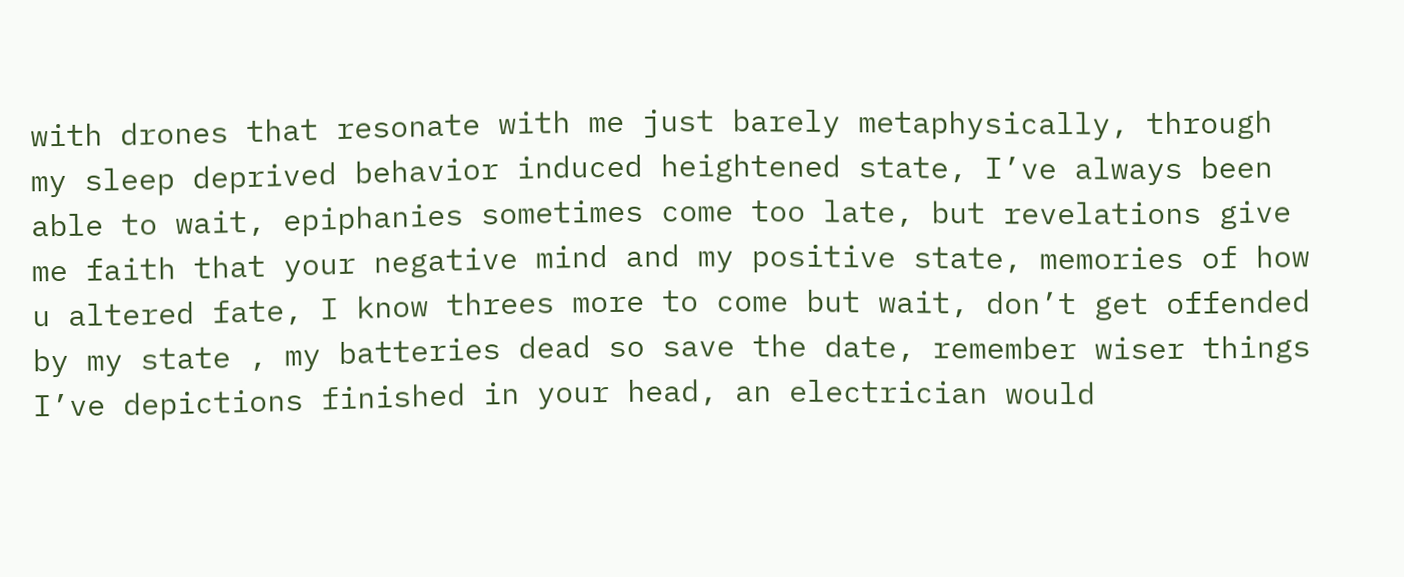with drones that resonate with me just barely metaphysically, through my sleep deprived behavior induced heightened state, I’ve always been able to wait, epiphanies sometimes come too late, but revelations give me faith that your negative mind and my positive state, memories of how u altered fate, I know threes more to come but wait, don’t get offended by my state , my batteries dead so save the date, remember wiser things I’ve depictions finished in your head, an electrician would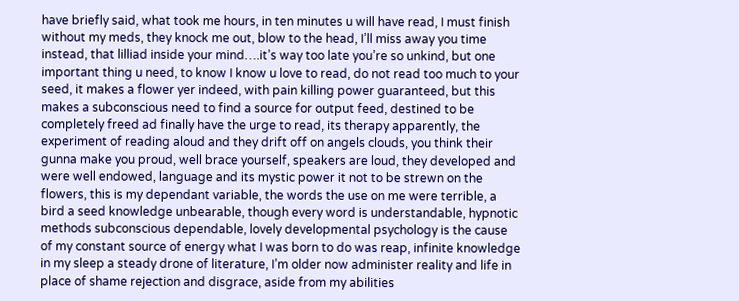have briefly said, what took me hours, in ten minutes u will have read, I must finish without my meds, they knock me out, blow to the head, I’ll miss away you time instead, that lilliad inside your mind….it’s way too late you’re so unkind, but one important thing u need, to know I know u love to read, do not read too much to your seed, it makes a flower yer indeed, with pain killing power guaranteed, but this makes a subconscious need to find a source for output feed, destined to be completely freed ad finally have the urge to read, its therapy apparently, the experiment of reading aloud and they drift off on angels clouds, you think their gunna make you proud, well brace yourself, speakers are loud, they developed and were well endowed, language and its mystic power it not to be strewn on the flowers, this is my dependant variable, the words the use on me were terrible, a bird a seed knowledge unbearable, though every word is understandable, hypnotic methods subconscious dependable, lovely developmental psychology is the cause of my constant source of energy what I was born to do was reap, infinite knowledge in my sleep a steady drone of literature, I’m older now administer reality and life in place of shame rejection and disgrace, aside from my abilities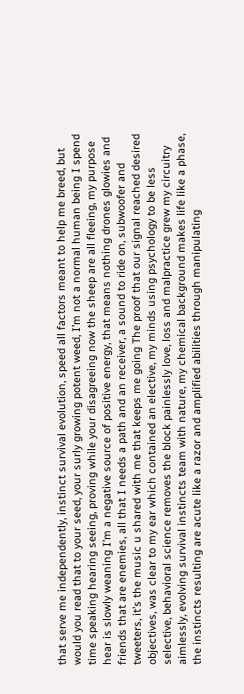that serve me independently, instinct survival evolution, speed all factors meant to help me breed, but would you read that to your seed, your surly growing potent weed, I’m not a normal human being I spend time speaking hearing seeing, proving while your disagreeing now the sheep are all fleeing, my purpose hear is slowly weaning I’m a negative source of positive energy, that means nothing drones glowies and friends that are enemies, all that I needs a path and an receiver, a sound to ride on, subwoofer and tweeters, it’s the music u shared with me that keeps me going The proof that our signal reached desired objectives, was clear to my ear which contained an elective, my minds using psychology to be less selective, behavioral science removes the block painlessly love, loss and malpractice grew my circuitry aimlessly, evolving survival instincts team with nature, my chemical background makes life like a phase, the instincts resulting are acute like a razor and amplified abilities through manipulating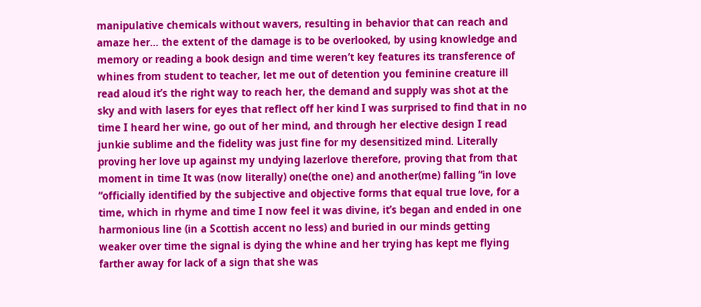manipulative chemicals without wavers, resulting in behavior that can reach and amaze her… the extent of the damage is to be overlooked, by using knowledge and memory or reading a book design and time weren’t key features its transference of whines from student to teacher, let me out of detention you feminine creature ill read aloud it’s the right way to reach her, the demand and supply was shot at the sky and with lasers for eyes that reflect off her kind I was surprised to find that in no time I heard her wine, go out of her mind, and through her elective design I read junkie sublime and the fidelity was just fine for my desensitized mind. Literally proving her love up against my undying lazerlove therefore, proving that from that moment in time It was (now literally) one(the one) and another(me) falling “in love “officially identified by the subjective and objective forms that equal true love, for a time, which in rhyme and time I now feel it was divine, it’s began and ended in one harmonious line (in a Scottish accent no less) and buried in our minds getting weaker over time the signal is dying the whine and her trying has kept me flying farther away for lack of a sign that she was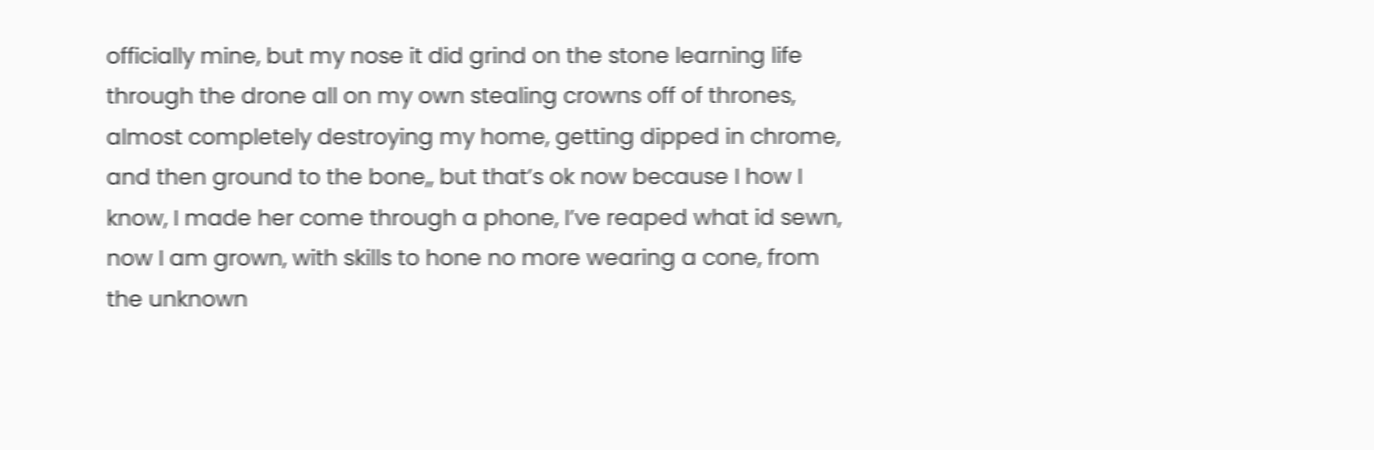officially mine, but my nose it did grind on the stone learning life through the drone all on my own stealing crowns off of thrones, almost completely destroying my home, getting dipped in chrome, and then ground to the bone,, but that’s ok now because I how I know, I made her come through a phone, I’ve reaped what id sewn, now I am grown, with skills to hone no more wearing a cone, from the unknown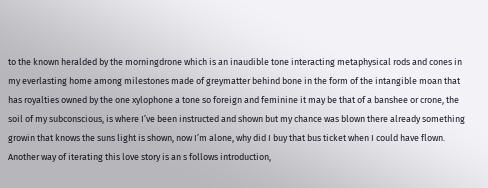to the known heralded by the morningdrone which is an inaudible tone interacting metaphysical rods and cones in my everlasting home among milestones made of greymatter behind bone in the form of the intangible moan that has royalties owned by the one xylophone a tone so foreign and feminine it may be that of a banshee or crone, the soil of my subconscious, is where I’ve been instructed and shown but my chance was blown there already something growin that knows the suns light is shown, now I’m alone, why did I buy that bus ticket when I could have flown. Another way of iterating this love story is an s follows introduction,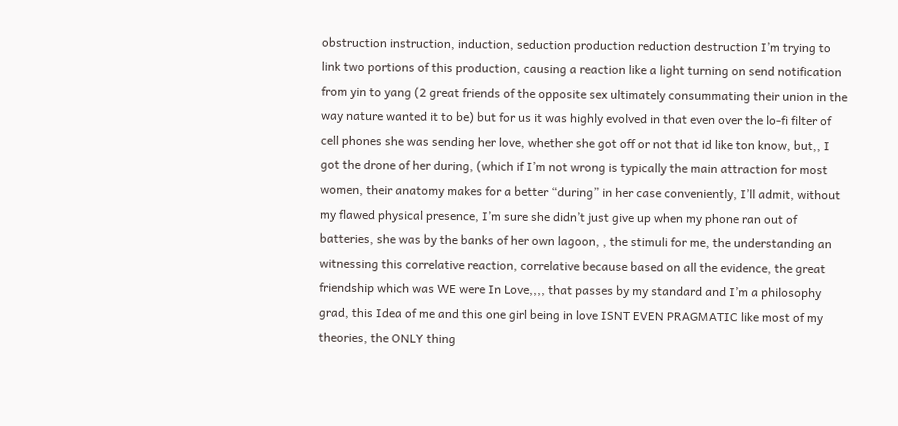obstruction instruction, induction, seduction production reduction destruction I’m trying to link two portions of this production, causing a reaction like a light turning on send notification from yin to yang (2 great friends of the opposite sex ultimately consummating their union in the way nature wanted it to be) but for us it was highly evolved in that even over the lo-fi filter of cell phones she was sending her love, whether she got off or not that id like ton know, but,, I got the drone of her during, (which if I’m not wrong is typically the main attraction for most women, their anatomy makes for a better “during” in her case conveniently, I’ll admit, without my flawed physical presence, I’m sure she didn’t just give up when my phone ran out of batteries, she was by the banks of her own lagoon, , the stimuli for me, the understanding an witnessing this correlative reaction, correlative because based on all the evidence, the great friendship which was WE were In Love,,,, that passes by my standard and I’m a philosophy grad, this Idea of me and this one girl being in love ISNT EVEN PRAGMATIC like most of my theories, the ONLY thing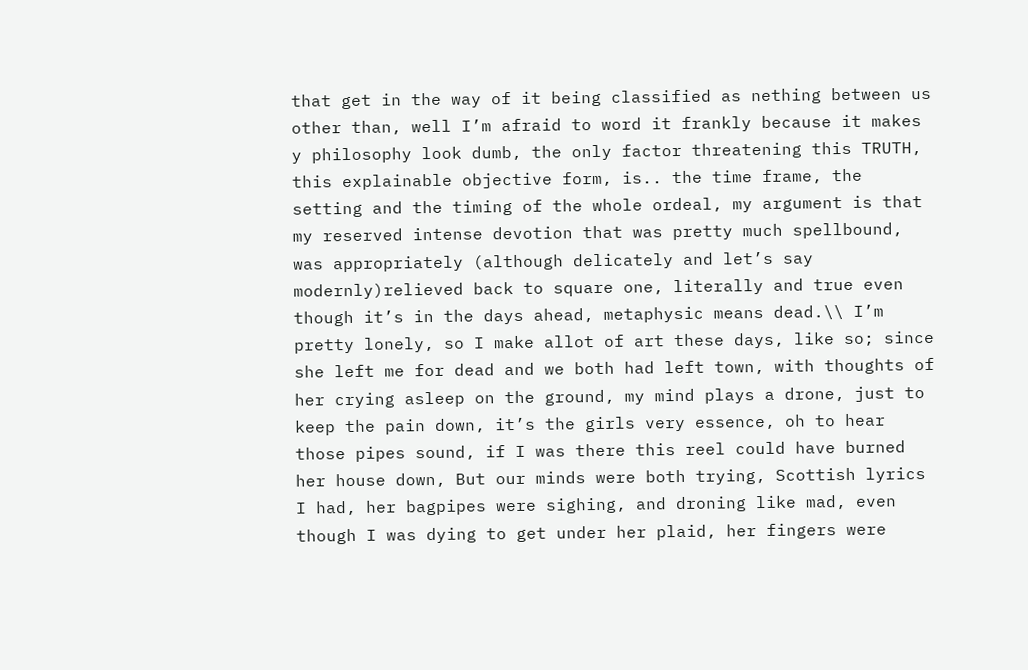that get in the way of it being classified as nething between us other than, well I’m afraid to word it frankly because it makes y philosophy look dumb, the only factor threatening this TRUTH, this explainable objective form, is.. the time frame, the setting and the timing of the whole ordeal, my argument is that my reserved intense devotion that was pretty much spellbound, was appropriately (although delicately and let’s say modernly)relieved back to square one, literally and true even though it’s in the days ahead, metaphysic means dead.\\ I’m pretty lonely, so I make allot of art these days, like so; since she left me for dead and we both had left town, with thoughts of her crying asleep on the ground, my mind plays a drone, just to keep the pain down, it’s the girls very essence, oh to hear those pipes sound, if I was there this reel could have burned her house down, But our minds were both trying, Scottish lyrics I had, her bagpipes were sighing, and droning like mad, even though I was dying to get under her plaid, her fingers were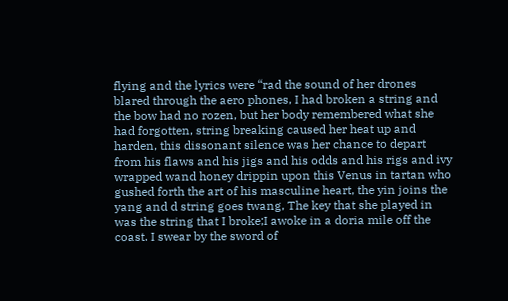flying and the lyrics were “rad the sound of her drones blared through the aero phones, I had broken a string and the bow had no rozen, but her body remembered what she had forgotten, string breaking caused her heat up and harden, this dissonant silence was her chance to depart from his flaws and his jigs and his odds and his rigs and ivy wrapped wand honey drippin upon this Venus in tartan who gushed forth the art of his masculine heart, the yin joins the yang and d string goes twang, The key that she played in was the string that I broke;I awoke in a doria mile off the coast. I swear by the sword of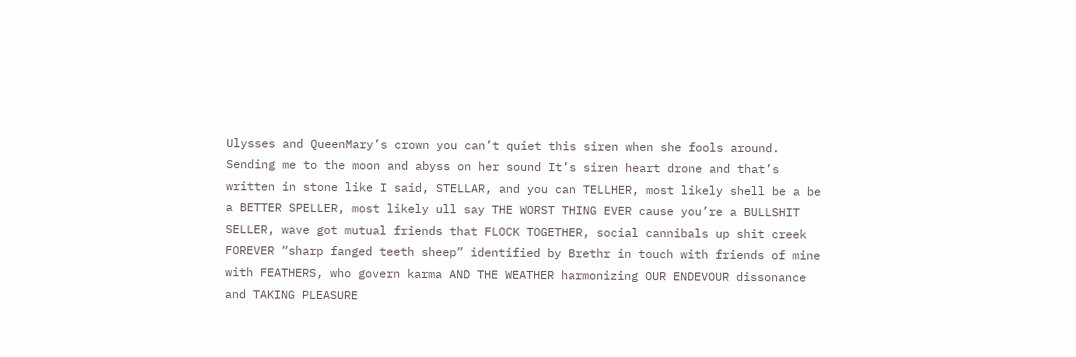Ulysses and QueenMary’s crown you can’t quiet this siren when she fools around. Sending me to the moon and abyss on her sound It’s siren heart drone and that’s written in stone like I said, STELLAR, and you can TELLHER, most likely shell be a be a BETTER SPELLER, most likely ull say THE WORST THING EVER cause you’re a BULLSHIT SELLER, wave got mutual friends that FLOCK TOGETHER, social cannibals up shit creek FOREVER “sharp fanged teeth sheep” identified by Brethr in touch with friends of mine with FEATHERS, who govern karma AND THE WEATHER harmonizing OUR ENDEVOUR dissonance and TAKING PLEASURE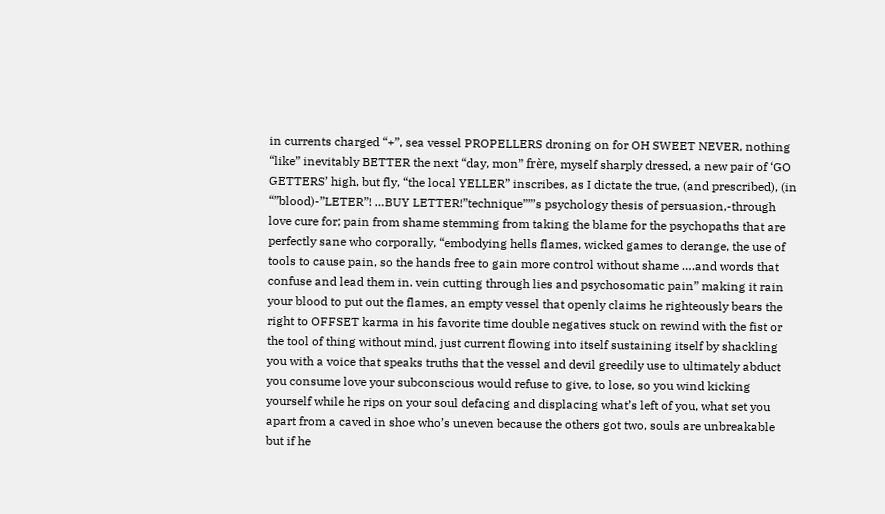in currents charged “+”, sea vessel PROPELLERS droning on for OH SWEET NEVER, nothing “like” inevitably BETTER the next “day, mon” frère, myself sharply dressed, a new pair of ‘GO GETTERS’ high, but fly, “the local YELLER” inscribes, as I dictate the true, (and prescribed), (in “”blood)-”LETER”! …BUY LETTER!”technique””’s psychology thesis of persuasion,-through love cure for; pain from shame stemming from taking the blame for the psychopaths that are perfectly sane who corporally, “embodying hells flames, wicked games to derange, the use of tools to cause pain, so the hands free to gain more control without shame ….and words that confuse and lead them in. vein cutting through lies and psychosomatic pain” making it rain your blood to put out the flames, an empty vessel that openly claims he righteously bears the right to OFFSET karma in his favorite time double negatives stuck on rewind with the fist or the tool of thing without mind, just current flowing into itself sustaining itself by shackling you with a voice that speaks truths that the vessel and devil greedily use to ultimately abduct you consume love your subconscious would refuse to give, to lose, so you wind kicking yourself while he rips on your soul defacing and displacing what’s left of you, what set you apart from a caved in shoe who’s uneven because the others got two, souls are unbreakable but if he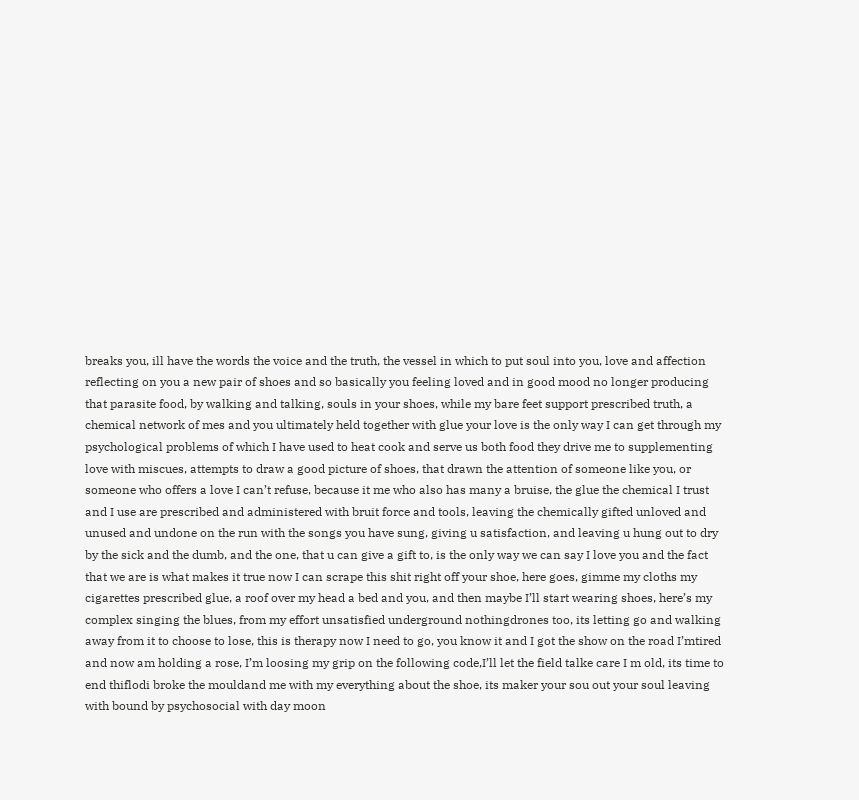breaks you, ill have the words the voice and the truth, the vessel in which to put soul into you, love and affection reflecting on you a new pair of shoes and so basically you feeling loved and in good mood no longer producing that parasite food, by walking and talking, souls in your shoes, while my bare feet support prescribed truth, a chemical network of mes and you ultimately held together with glue your love is the only way I can get through my psychological problems of which I have used to heat cook and serve us both food they drive me to supplementing love with miscues, attempts to draw a good picture of shoes, that drawn the attention of someone like you, or someone who offers a love I can’t refuse, because it me who also has many a bruise, the glue the chemical I trust and I use are prescribed and administered with bruit force and tools, leaving the chemically gifted unloved and unused and undone on the run with the songs you have sung, giving u satisfaction, and leaving u hung out to dry by the sick and the dumb, and the one, that u can give a gift to, is the only way we can say I love you and the fact that we are is what makes it true now I can scrape this shit right off your shoe, here goes, gimme my cloths my cigarettes prescribed glue, a roof over my head a bed and you, and then maybe I’ll start wearing shoes, here’s my complex singing the blues, from my effort unsatisfied underground nothingdrones too, its letting go and walking away from it to choose to lose, this is therapy now I need to go, you know it and I got the show on the road I’mtired and now am holding a rose, I’m loosing my grip on the following code,I’ll let the field talke care I m old, its time to end thiflodi broke the mouldand me with my everything about the shoe, its maker your sou out your soul leaving with bound by psychosocial with day moon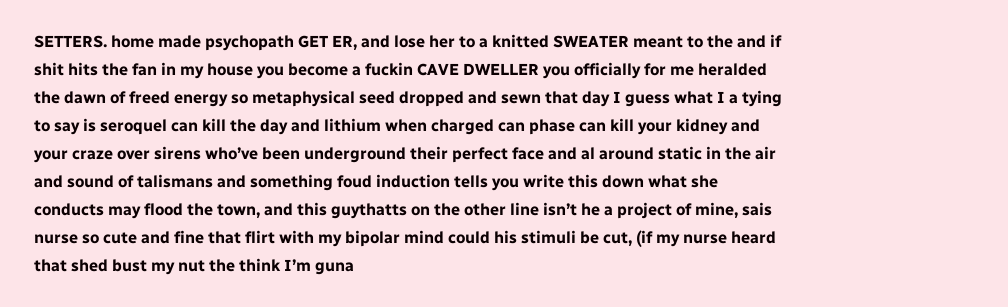SETTERS. home made psychopath GET ER, and lose her to a knitted SWEATER meant to the and if shit hits the fan in my house you become a fuckin CAVE DWELLER you officially for me heralded the dawn of freed energy so metaphysical seed dropped and sewn that day I guess what I a tying to say is seroquel can kill the day and lithium when charged can phase can kill your kidney and your craze over sirens who’ve been underground their perfect face and al around static in the air and sound of talismans and something foud induction tells you write this down what she conducts may flood the town, and this guythatts on the other line isn’t he a project of mine, sais nurse so cute and fine that flirt with my bipolar mind could his stimuli be cut, (if my nurse heard that shed bust my nut the think I’m guna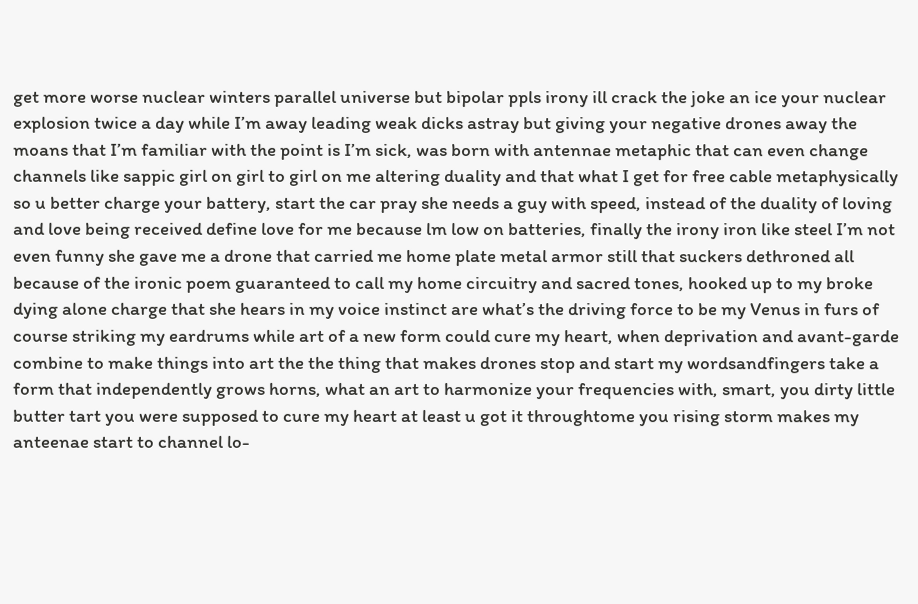get more worse nuclear winters parallel universe but bipolar ppls irony ill crack the joke an ice your nuclear explosion twice a day while I’m away leading weak dicks astray but giving your negative drones away the moans that I’m familiar with the point is I’m sick, was born with antennae metaphic that can even change channels like sappic girl on girl to girl on me altering duality and that what I get for free cable metaphysically so u better charge your battery, start the car pray she needs a guy with speed, instead of the duality of loving and love being received define love for me because lm low on batteries, finally the irony iron like steel I’m not even funny she gave me a drone that carried me home plate metal armor still that suckers dethroned all because of the ironic poem guaranteed to call my home circuitry and sacred tones, hooked up to my broke dying alone charge that she hears in my voice instinct are what’s the driving force to be my Venus in furs of course striking my eardrums while art of a new form could cure my heart, when deprivation and avant-garde combine to make things into art the the thing that makes drones stop and start my wordsandfingers take a form that independently grows horns, what an art to harmonize your frequencies with, smart, you dirty little butter tart you were supposed to cure my heart at least u got it throughtome you rising storm makes my anteenae start to channel lo-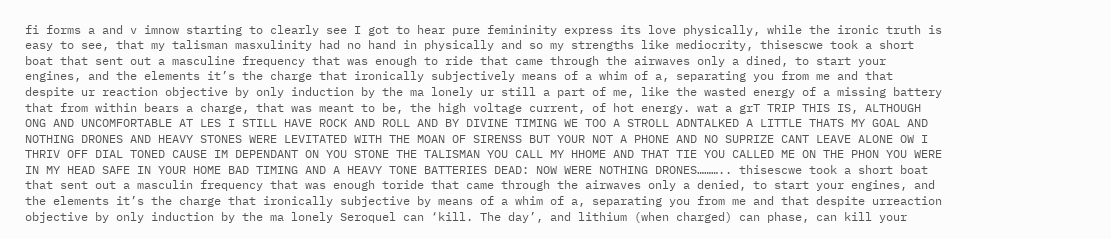fi forms a and v imnow starting to clearly see I got to hear pure femininity express its love physically, while the ironic truth is easy to see, that my talisman masxulinity had no hand in physically and so my strengths like mediocrity, thisescwe took a short boat that sent out a masculine frequency that was enough to ride that came through the airwaves only a dined, to start your engines, and the elements it’s the charge that ironically subjectively means of a whim of a, separating you from me and that despite ur reaction objective by only induction by the ma lonely ur still a part of me, like the wasted energy of a missing battery that from within bears a charge, that was meant to be, the high voltage current, of hot energy. wat a grT TRIP THIS IS, ALTHOUGH ONG AND UNCOMFORTABLE AT LES I STILL HAVE ROCK AND ROLL AND BY DIVINE TIMING WE TOO A STROLL ADNTALKED A LITTLE THATS MY GOAL AND NOTHING DRONES AND HEAVY STONES WERE LEVITATED WITH THE MOAN OF SIRENSS BUT YOUR NOT A PHONE AND NO SUPRIZE CANT LEAVE ALONE OW I THRIV OFF DIAL TONED CAUSE IM DEPENDANT ON YOU STONE THE TALISMAN YOU CALL MY HHOME AND THAT TIE YOU CALLED ME ON THE PHON YOU WERE IN MY HEAD SAFE IN YOUR HOME BAD TIMING AND A HEAVY TONE BATTERIES DEAD: NOW WERE NOTHING DRONES……….. thisescwe took a short boat that sent out a masculin frequency that was enough toride that came through the airwaves only a denied, to start your engines, and the elements it’s the charge that ironically subjective by means of a whim of a, separating you from me and that despite urreaction objective by only induction by the ma lonely Seroquel can ‘kill. The day’, and lithium (when charged) can phase, can kill your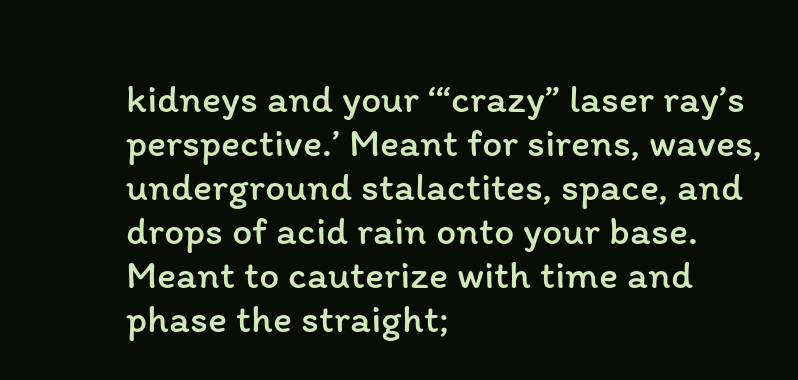kidneys and your ‘“crazy” laser ray’s perspective.’ Meant for sirens, waves, underground stalactites, space, and drops of acid rain onto your base. Meant to cauterize with time and phase the straight;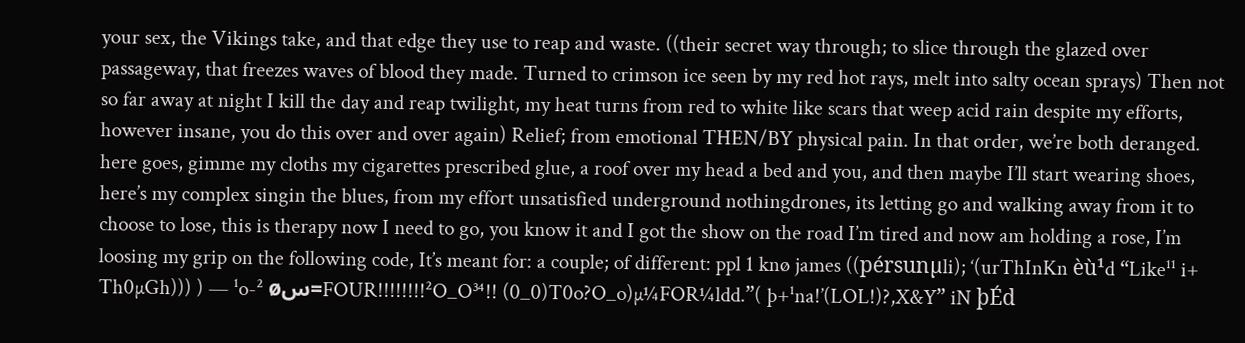your sex, the Vikings take, and that edge they use to reap and waste. ((their secret way through; to slice through the glazed over passageway, that freezes waves of blood they made. Turned to crimson ice seen by my red hot rays, melt into salty ocean sprays) Then not so far away at night I kill the day and reap twilight, my heat turns from red to white like scars that weep acid rain despite my efforts, however insane, you do this over and over again) Relief; from emotional THEN/BY physical pain. In that order, we’re both deranged. here goes, gimme my cloths my cigarettes prescribed glue, a roof over my head a bed and you, and then maybe I’ll start wearing shoes, here’s my complex singin the blues, from my effort unsatisfied underground nothingdrones, its letting go and walking away from it to choose to lose, this is therapy now I need to go, you know it and I got the show on the road I’m tired and now am holding a rose, I’m loosing my grip on the following code, It’s meant for: a couple; of different: ppl 1 knø james ((pérsunµli); ‘(urThInKn èù¹d “Like¹¹ i+ Th0µGh))) ) — ¹o-² øس=FOUR!!!!!!!!²O_O³⁴!! (0_0)T0o?O_o)µ¼FOR¼ldd.”( þ+¹na!’(LOL!)?,X&Y” iN þÉd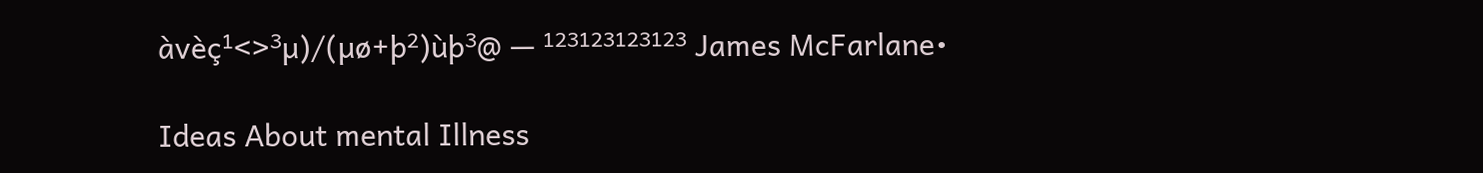àvèç¹<>³µ)/(µø+þ²)ùþ³@ — ¹²³¹²³¹²³¹²³ James McFarlane•

Ideas About mental Illness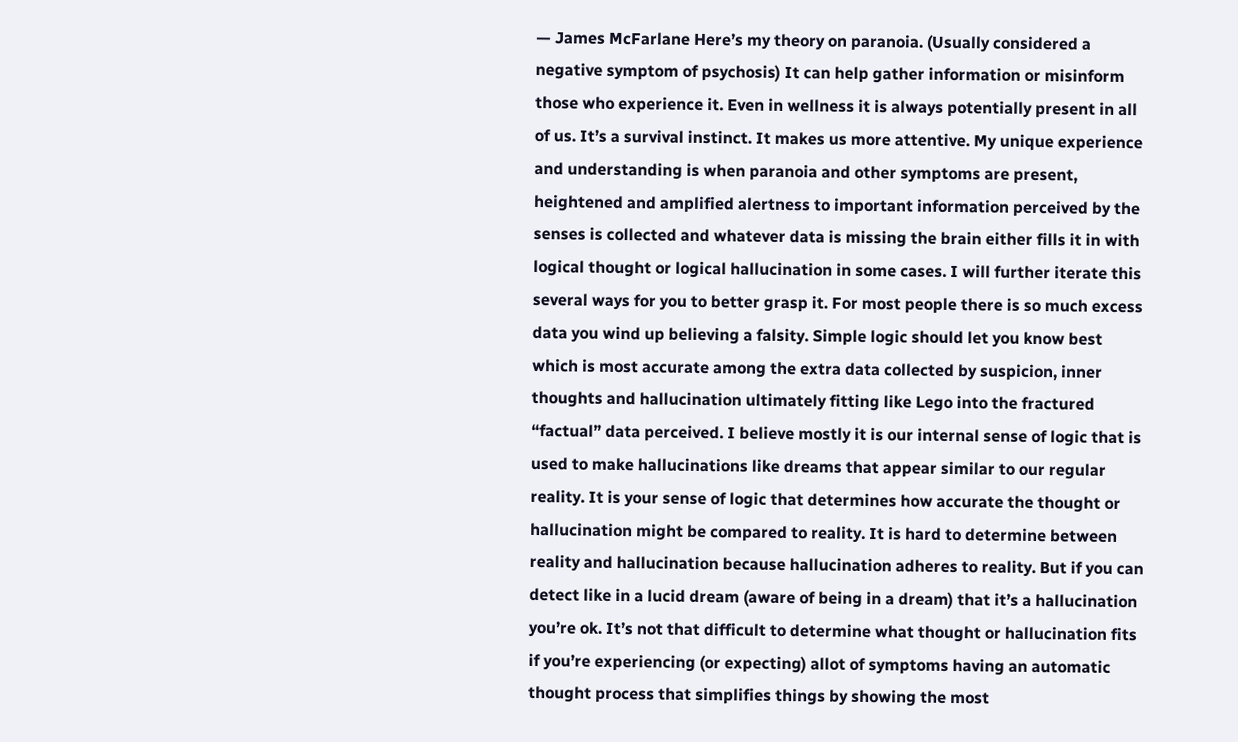— James McFarlane Here’s my theory on paranoia. (Usually considered a negative symptom of psychosis) It can help gather information or misinform those who experience it. Even in wellness it is always potentially present in all of us. It’s a survival instinct. It makes us more attentive. My unique experience and understanding is when paranoia and other symptoms are present, heightened and amplified alertness to important information perceived by the senses is collected and whatever data is missing the brain either fills it in with logical thought or logical hallucination in some cases. I will further iterate this several ways for you to better grasp it. For most people there is so much excess data you wind up believing a falsity. Simple logic should let you know best which is most accurate among the extra data collected by suspicion, inner thoughts and hallucination ultimately fitting like Lego into the fractured “factual” data perceived. I believe mostly it is our internal sense of logic that is used to make hallucinations like dreams that appear similar to our regular reality. It is your sense of logic that determines how accurate the thought or hallucination might be compared to reality. It is hard to determine between reality and hallucination because hallucination adheres to reality. But if you can detect like in a lucid dream (aware of being in a dream) that it’s a hallucination you’re ok. It’s not that difficult to determine what thought or hallucination fits if you’re experiencing (or expecting) allot of symptoms having an automatic thought process that simplifies things by showing the most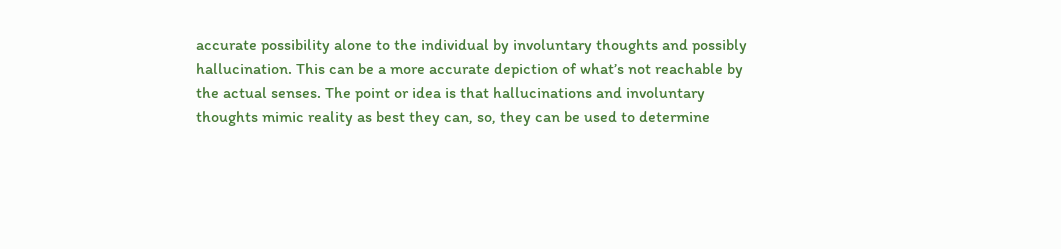accurate possibility alone to the individual by involuntary thoughts and possibly hallucination. This can be a more accurate depiction of what’s not reachable by the actual senses. The point or idea is that hallucinations and involuntary thoughts mimic reality as best they can, so, they can be used to determine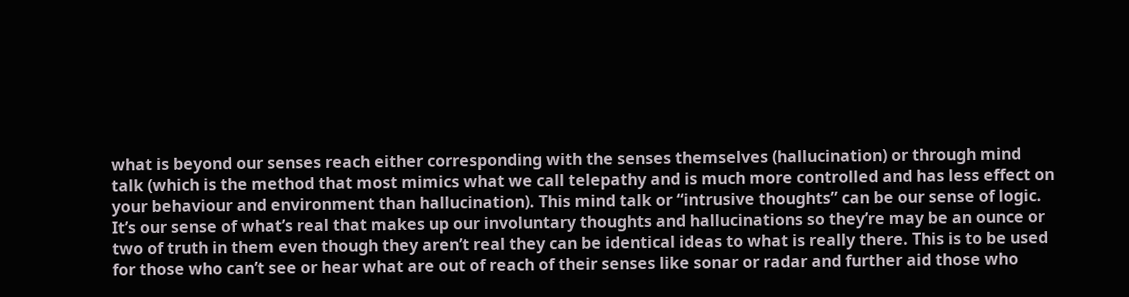what is beyond our senses reach either corresponding with the senses themselves (hallucination) or through mind talk (which is the method that most mimics what we call telepathy and is much more controlled and has less effect on your behaviour and environment than hallucination). This mind talk or “intrusive thoughts” can be our sense of logic. It’s our sense of what’s real that makes up our involuntary thoughts and hallucinations so they’re may be an ounce or two of truth in them even though they aren’t real they can be identical ideas to what is really there. This is to be used for those who can’t see or hear what are out of reach of their senses like sonar or radar and further aid those who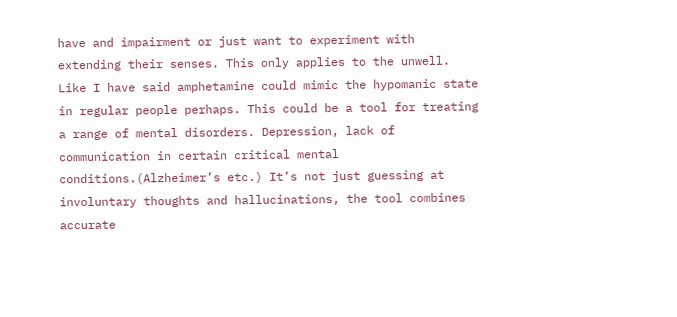have and impairment or just want to experiment with extending their senses. This only applies to the unwell. Like I have said amphetamine could mimic the hypomanic state in regular people perhaps. This could be a tool for treating a range of mental disorders. Depression, lack of communication in certain critical mental conditions.(Alzheimer’s etc.) It’s not just guessing at involuntary thoughts and hallucinations, the tool combines accurate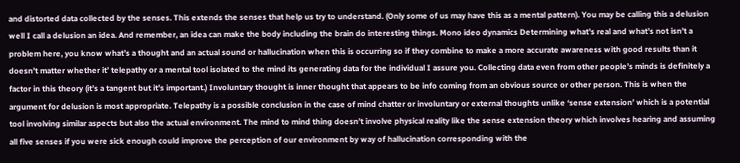and distorted data collected by the senses. This extends the senses that help us try to understand. (Only some of us may have this as a mental pattern). You may be calling this a delusion well I call a delusion an idea. And remember, an idea can make the body including the brain do interesting things. Mono ideo dynamics Determining what’s real and what’s not isn’t a problem here, you know what’s a thought and an actual sound or hallucination when this is occurring so if they combine to make a more accurate awareness with good results than it doesn’t matter whether it’ telepathy or a mental tool isolated to the mind its generating data for the individual I assure you. Collecting data even from other people’s minds is definitely a factor in this theory (it’s a tangent but it’s important.) Involuntary thought is inner thought that appears to be info coming from an obvious source or other person. This is when the argument for delusion is most appropriate. Telepathy is a possible conclusion in the case of mind chatter or involuntary or external thoughts unlike ‘sense extension’ which is a potential tool involving similar aspects but also the actual environment. The mind to mind thing doesn’t involve physical reality like the sense extension theory which involves hearing and assuming all five senses if you were sick enough could improve the perception of our environment by way of hallucination corresponding with the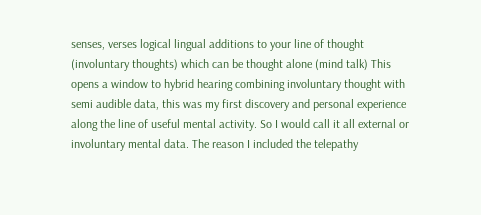senses, verses logical lingual additions to your line of thought (involuntary thoughts) which can be thought alone (mind talk) This opens a window to hybrid hearing combining involuntary thought with semi audible data, this was my first discovery and personal experience along the line of useful mental activity. So I would call it all external or involuntary mental data. The reason I included the telepathy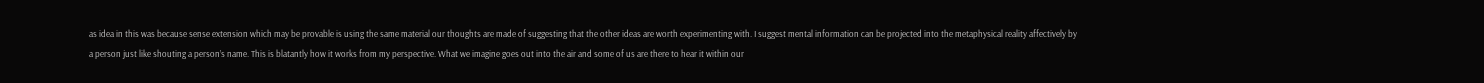as idea in this was because sense extension which may be provable is using the same material our thoughts are made of suggesting that the other ideas are worth experimenting with. I suggest mental information can be projected into the metaphysical reality affectively by a person just like shouting a person’s name. This is blatantly how it works from my perspective. What we imagine goes out into the air and some of us are there to hear it within our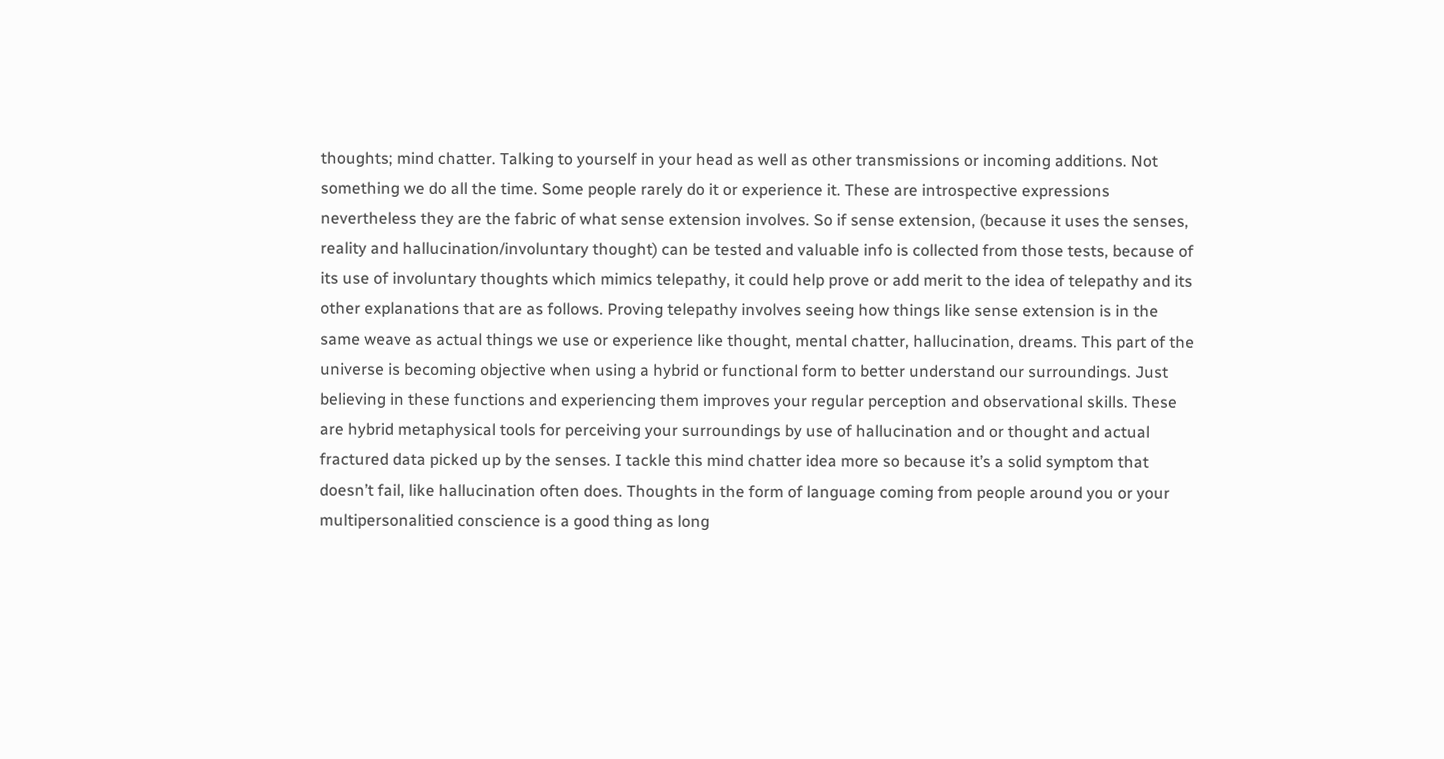thoughts; mind chatter. Talking to yourself in your head as well as other transmissions or incoming additions. Not something we do all the time. Some people rarely do it or experience it. These are introspective expressions nevertheless they are the fabric of what sense extension involves. So if sense extension, (because it uses the senses, reality and hallucination/involuntary thought) can be tested and valuable info is collected from those tests, because of its use of involuntary thoughts which mimics telepathy, it could help prove or add merit to the idea of telepathy and its other explanations that are as follows. Proving telepathy involves seeing how things like sense extension is in the same weave as actual things we use or experience like thought, mental chatter, hallucination, dreams. This part of the universe is becoming objective when using a hybrid or functional form to better understand our surroundings. Just believing in these functions and experiencing them improves your regular perception and observational skills. These are hybrid metaphysical tools for perceiving your surroundings by use of hallucination and or thought and actual fractured data picked up by the senses. I tackle this mind chatter idea more so because it’s a solid symptom that doesn’t fail, like hallucination often does. Thoughts in the form of language coming from people around you or your multipersonalitied conscience is a good thing as long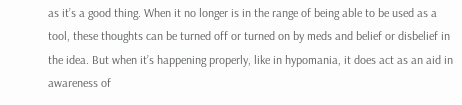as it’s a good thing. When it no longer is in the range of being able to be used as a tool, these thoughts can be turned off or turned on by meds and belief or disbelief in the idea. But when it’s happening properly, like in hypomania, it does act as an aid in awareness of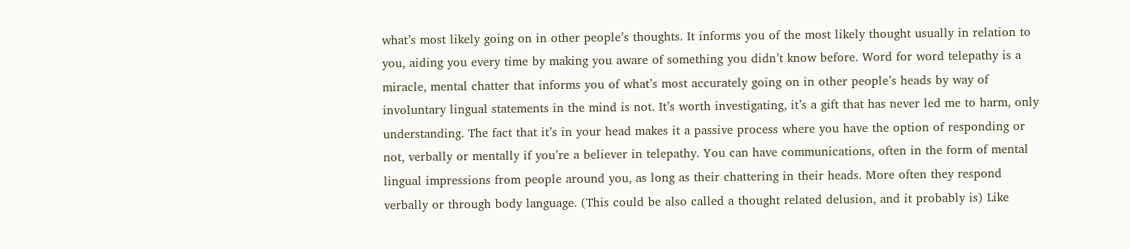what’s most likely going on in other people’s thoughts. It informs you of the most likely thought usually in relation to you, aiding you every time by making you aware of something you didn’t know before. Word for word telepathy is a miracle, mental chatter that informs you of what’s most accurately going on in other people’s heads by way of involuntary lingual statements in the mind is not. It’s worth investigating, it’s a gift that has never led me to harm, only understanding. The fact that it’s in your head makes it a passive process where you have the option of responding or not, verbally or mentally if you’re a believer in telepathy. You can have communications, often in the form of mental lingual impressions from people around you, as long as their chattering in their heads. More often they respond verbally or through body language. (This could be also called a thought related delusion, and it probably is) Like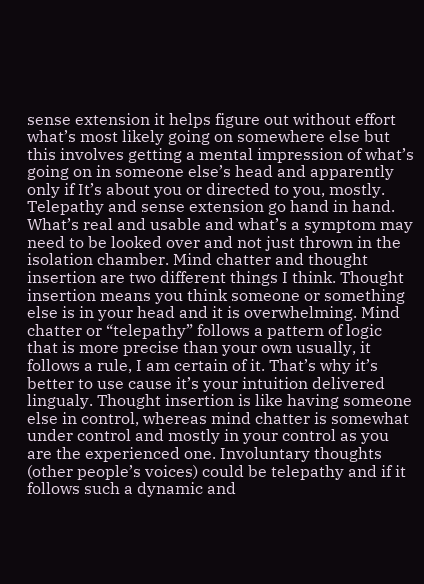sense extension it helps figure out without effort what’s most likely going on somewhere else but this involves getting a mental impression of what’s going on in someone else’s head and apparently only if It’s about you or directed to you, mostly. Telepathy and sense extension go hand in hand. What’s real and usable and what’s a symptom may need to be looked over and not just thrown in the isolation chamber. Mind chatter and thought insertion are two different things I think. Thought insertion means you think someone or something else is in your head and it is overwhelming. Mind chatter or “telepathy” follows a pattern of logic that is more precise than your own usually, it follows a rule, I am certain of it. That’s why it’s better to use cause it’s your intuition delivered lingualy. Thought insertion is like having someone else in control, whereas mind chatter is somewhat under control and mostly in your control as you are the experienced one. Involuntary thoughts (other people’s voices) could be telepathy and if it follows such a dynamic and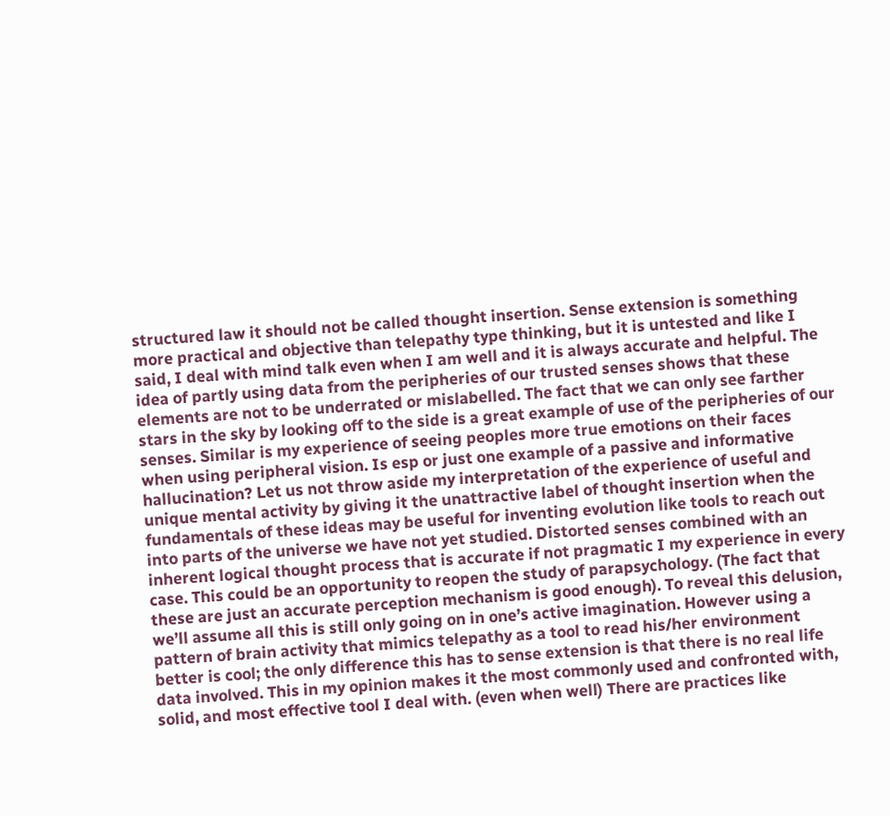structured law it should not be called thought insertion. Sense extension is something more practical and objective than telepathy type thinking, but it is untested and like I said, I deal with mind talk even when I am well and it is always accurate and helpful. The idea of partly using data from the peripheries of our trusted senses shows that these elements are not to be underrated or mislabelled. The fact that we can only see farther stars in the sky by looking off to the side is a great example of use of the peripheries of our senses. Similar is my experience of seeing peoples more true emotions on their faces when using peripheral vision. Is esp or just one example of a passive and informative hallucination? Let us not throw aside my interpretation of the experience of useful and unique mental activity by giving it the unattractive label of thought insertion when the fundamentals of these ideas may be useful for inventing evolution like tools to reach out into parts of the universe we have not yet studied. Distorted senses combined with an inherent logical thought process that is accurate if not pragmatic I my experience in every case. This could be an opportunity to reopen the study of parapsychology. (The fact that these are just an accurate perception mechanism is good enough). To reveal this delusion, we’ll assume all this is still only going on in one’s active imagination. However using a pattern of brain activity that mimics telepathy as a tool to read his/her environment better is cool; the only difference this has to sense extension is that there is no real life data involved. This in my opinion makes it the most commonly used and confronted with, solid, and most effective tool I deal with. (even when well) There are practices like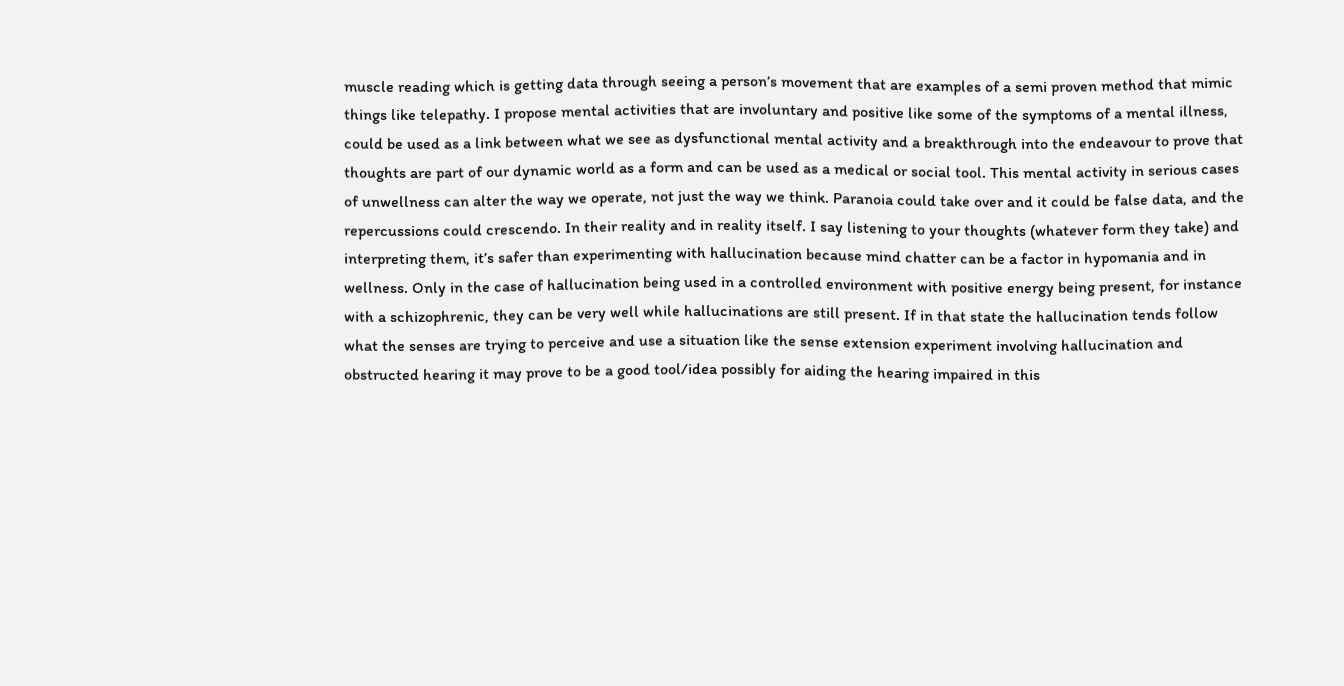muscle reading which is getting data through seeing a person’s movement that are examples of a semi proven method that mimic things like telepathy. I propose mental activities that are involuntary and positive like some of the symptoms of a mental illness, could be used as a link between what we see as dysfunctional mental activity and a breakthrough into the endeavour to prove that thoughts are part of our dynamic world as a form and can be used as a medical or social tool. This mental activity in serious cases of unwellness can alter the way we operate, not just the way we think. Paranoia could take over and it could be false data, and the repercussions could crescendo. In their reality and in reality itself. I say listening to your thoughts (whatever form they take) and interpreting them, it’s safer than experimenting with hallucination because mind chatter can be a factor in hypomania and in wellness. Only in the case of hallucination being used in a controlled environment with positive energy being present, for instance with a schizophrenic, they can be very well while hallucinations are still present. If in that state the hallucination tends follow what the senses are trying to perceive and use a situation like the sense extension experiment involving hallucination and obstructed hearing it may prove to be a good tool/idea possibly for aiding the hearing impaired in this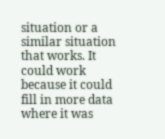situation or a similar situation that works. It could work because it could fill in more data where it was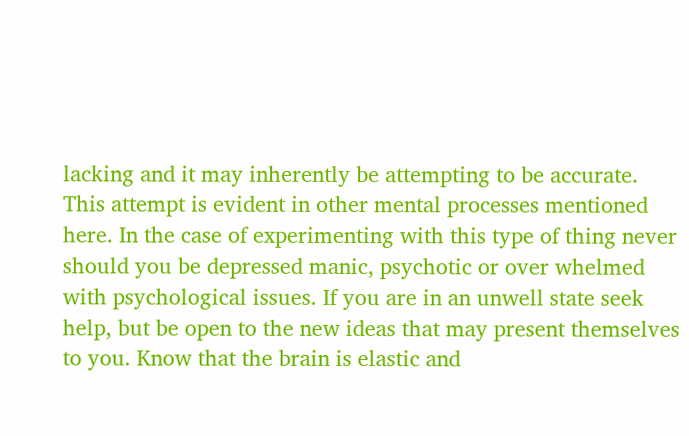lacking and it may inherently be attempting to be accurate. This attempt is evident in other mental processes mentioned here. In the case of experimenting with this type of thing never should you be depressed manic, psychotic or over whelmed with psychological issues. If you are in an unwell state seek help, but be open to the new ideas that may present themselves to you. Know that the brain is elastic and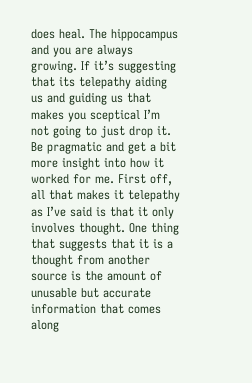does heal. The hippocampus and you are always growing. If it’s suggesting that its telepathy aiding us and guiding us that makes you sceptical I’m not going to just drop it. Be pragmatic and get a bit more insight into how it worked for me. First off, all that makes it telepathy as I’ve said is that it only involves thought. One thing that suggests that it is a thought from another source is the amount of unusable but accurate information that comes along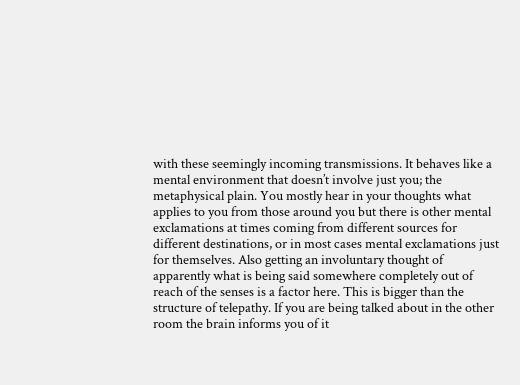with these seemingly incoming transmissions. It behaves like a mental environment that doesn’t involve just you; the metaphysical plain. You mostly hear in your thoughts what applies to you from those around you but there is other mental exclamations at times coming from different sources for different destinations, or in most cases mental exclamations just for themselves. Also getting an involuntary thought of apparently what is being said somewhere completely out of reach of the senses is a factor here. This is bigger than the structure of telepathy. If you are being talked about in the other room the brain informs you of it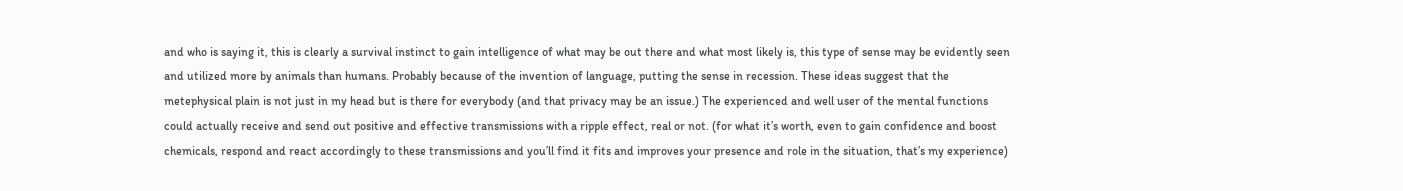and who is saying it, this is clearly a survival instinct to gain intelligence of what may be out there and what most likely is, this type of sense may be evidently seen and utilized more by animals than humans. Probably because of the invention of language, putting the sense in recession. These ideas suggest that the metephysical plain is not just in my head but is there for everybody (and that privacy may be an issue.) The experienced and well user of the mental functions could actually receive and send out positive and effective transmissions with a ripple effect, real or not. (for what it’s worth, even to gain confidence and boost chemicals, respond and react accordingly to these transmissions and you’ll find it fits and improves your presence and role in the situation, that’s my experience)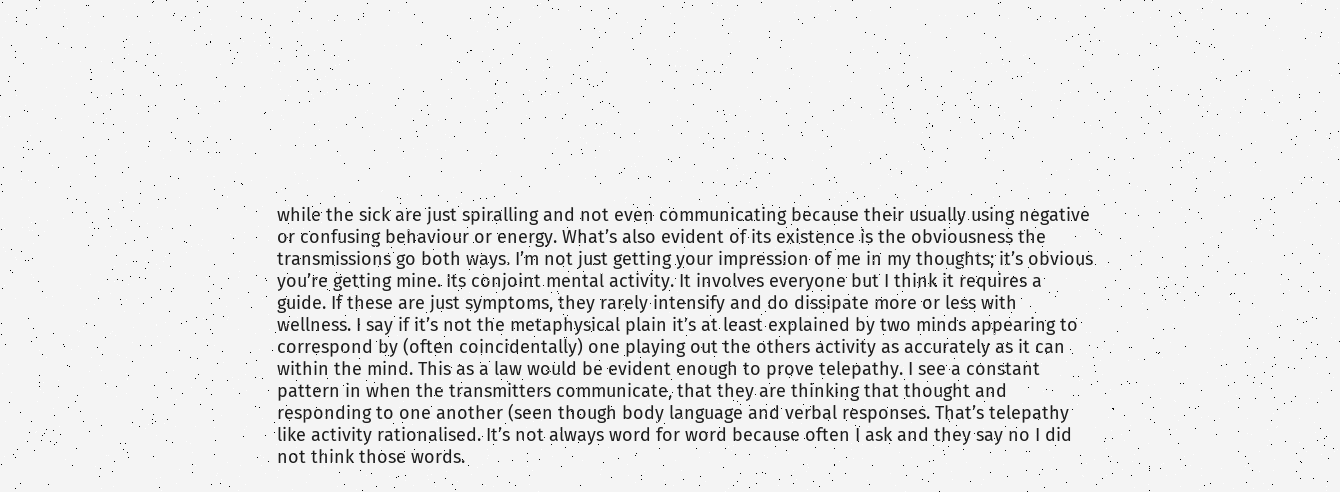while the sick are just spiralling and not even communicating because their usually using negative or confusing behaviour or energy. What’s also evident of its existence is the obviousness the transmissions go both ways. I’m not just getting your impression of me in my thoughts; it’s obvious you’re getting mine. Its conjoint mental activity. It involves everyone but I think it requires a guide. If these are just symptoms, they rarely intensify and do dissipate more or less with wellness. I say if it’s not the metaphysical plain it’s at least explained by two minds appearing to correspond by (often coincidentally) one playing out the others activity as accurately as it can within the mind. This as a law would be evident enough to prove telepathy. I see a constant pattern in when the transmitters communicate, that they are thinking that thought and responding to one another (seen though body language and verbal responses. That’s telepathy like activity rationalised. It’s not always word for word because often I ask and they say no I did not think those words.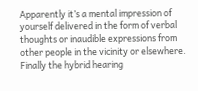Apparently it’s a mental impression of yourself delivered in the form of verbal thoughts or inaudible expressions from other people in the vicinity or elsewhere. Finally the hybrid hearing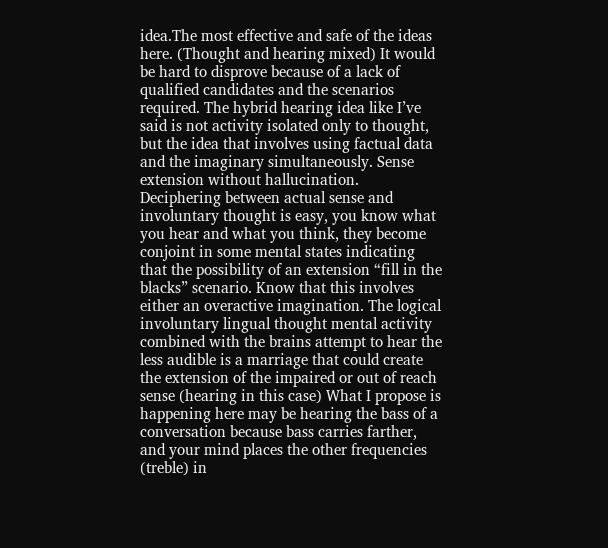idea.The most effective and safe of the ideas here. (Thought and hearing mixed) It would be hard to disprove because of a lack of qualified candidates and the scenarios required. The hybrid hearing idea like I’ve said is not activity isolated only to thought, but the idea that involves using factual data and the imaginary simultaneously. Sense extension without hallucination. Deciphering between actual sense and involuntary thought is easy, you know what you hear and what you think, they become conjoint in some mental states indicating that the possibility of an extension “fill in the blacks” scenario. Know that this involves either an overactive imagination. The logical involuntary lingual thought mental activity combined with the brains attempt to hear the less audible is a marriage that could create the extension of the impaired or out of reach sense (hearing in this case) What I propose is happening here may be hearing the bass of a conversation because bass carries farther, and your mind places the other frequencies (treble) in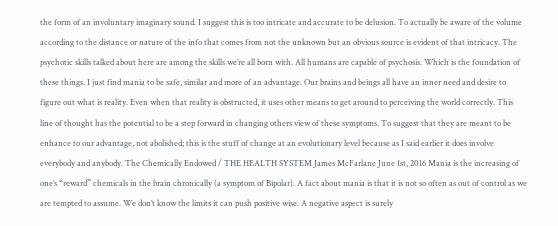the form of an involuntary imaginary sound. I suggest this is too intricate and accurate to be delusion. To actually be aware of the volume according to the distance or nature of the info that comes from not the unknown but an obvious source is evident of that intricacy. The psychotic skills talked about here are among the skills we’re all born with. All humans are capable of psychosis. Which is the foundation of these things. I just find mania to be safe, similar and more of an advantage. Our brains and beings all have an inner need and desire to figure out what is reality. Even when that reality is obstructed, it uses other means to get around to perceiving the world correctly. This line of thought has the potential to be a step forward in changing others view of these symptoms. To suggest that they are meant to be enhance to our advantage, not abolished; this is the stuff of change at an evolutionary level because as I said earlier it does involve everybody and anybody. The Chemically Endowed / THE HEALTH SYSTEM James McFarlane June 1st, 2016 Mania is the increasing of one’s “reward” chemicals in the brain chronically (a symptom of Bipolar). A fact about mania is that it is not so often as out of control as we are tempted to assume. We don’t know the limits it can push positive wise. A negative aspect is surely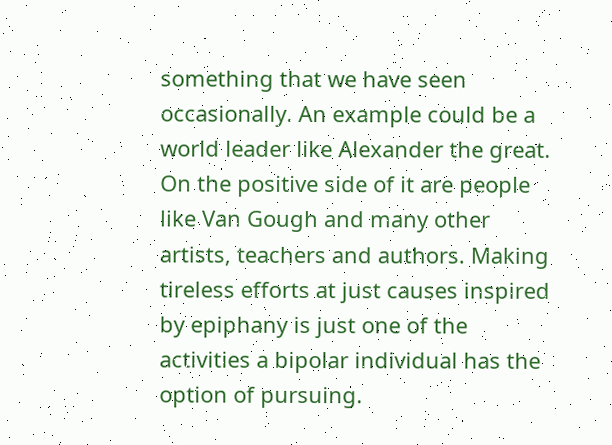something that we have seen occasionally. An example could be a world leader like Alexander the great. On the positive side of it are people like Van Gough and many other artists, teachers and authors. Making tireless efforts at just causes inspired by epiphany is just one of the activities a bipolar individual has the option of pursuing.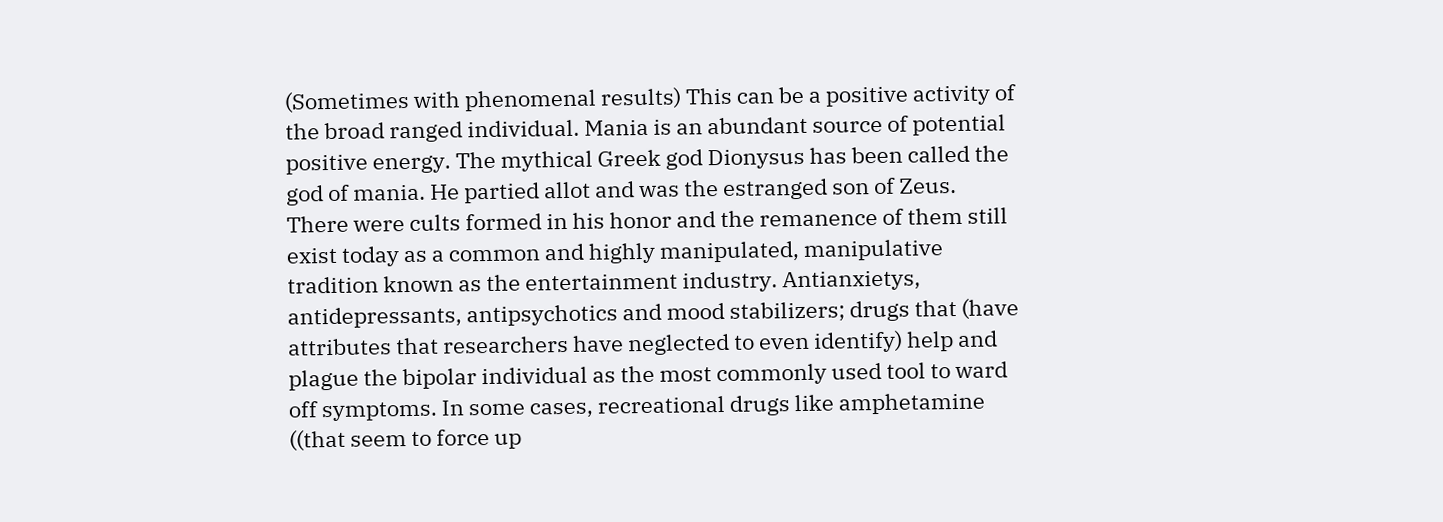(Sometimes with phenomenal results) This can be a positive activity of the broad ranged individual. Mania is an abundant source of potential positive energy. The mythical Greek god Dionysus has been called the god of mania. He partied allot and was the estranged son of Zeus. There were cults formed in his honor and the remanence of them still exist today as a common and highly manipulated, manipulative tradition known as the entertainment industry. Antianxietys, antidepressants, antipsychotics and mood stabilizers; drugs that (have attributes that researchers have neglected to even identify) help and plague the bipolar individual as the most commonly used tool to ward off symptoms. In some cases, recreational drugs like amphetamine ((that seem to force up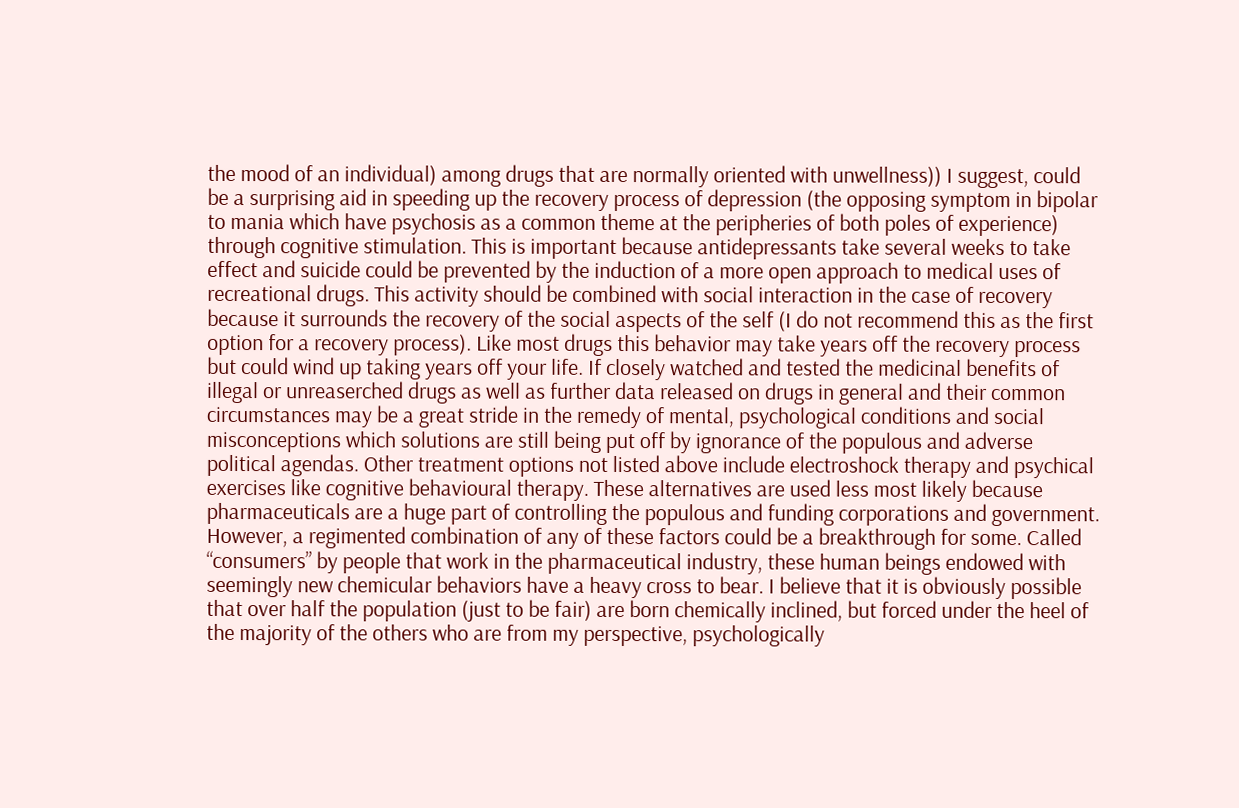the mood of an individual) among drugs that are normally oriented with unwellness)) I suggest, could be a surprising aid in speeding up the recovery process of depression (the opposing symptom in bipolar to mania which have psychosis as a common theme at the peripheries of both poles of experience) through cognitive stimulation. This is important because antidepressants take several weeks to take effect and suicide could be prevented by the induction of a more open approach to medical uses of recreational drugs. This activity should be combined with social interaction in the case of recovery because it surrounds the recovery of the social aspects of the self (I do not recommend this as the first option for a recovery process). Like most drugs this behavior may take years off the recovery process but could wind up taking years off your life. If closely watched and tested the medicinal benefits of illegal or unreaserched drugs as well as further data released on drugs in general and their common circumstances may be a great stride in the remedy of mental, psychological conditions and social misconceptions which solutions are still being put off by ignorance of the populous and adverse political agendas. Other treatment options not listed above include electroshock therapy and psychical exercises like cognitive behavioural therapy. These alternatives are used less most likely because pharmaceuticals are a huge part of controlling the populous and funding corporations and government. However, a regimented combination of any of these factors could be a breakthrough for some. Called “consumers” by people that work in the pharmaceutical industry, these human beings endowed with seemingly new chemicular behaviors have a heavy cross to bear. I believe that it is obviously possible that over half the population (just to be fair) are born chemically inclined, but forced under the heel of the majority of the others who are from my perspective, psychologically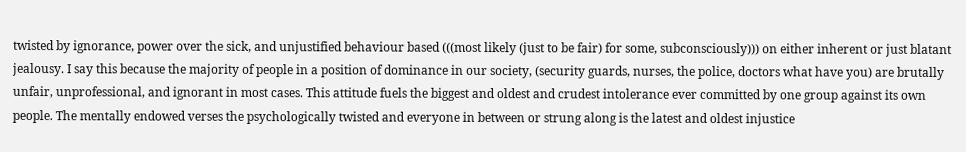twisted by ignorance, power over the sick, and unjustified behaviour based (((most likely (just to be fair) for some, subconsciously))) on either inherent or just blatant jealousy. I say this because the majority of people in a position of dominance in our society, (security guards, nurses, the police, doctors what have you) are brutally unfair, unprofessional, and ignorant in most cases. This attitude fuels the biggest and oldest and crudest intolerance ever committed by one group against its own people. The mentally endowed verses the psychologically twisted and everyone in between or strung along is the latest and oldest injustice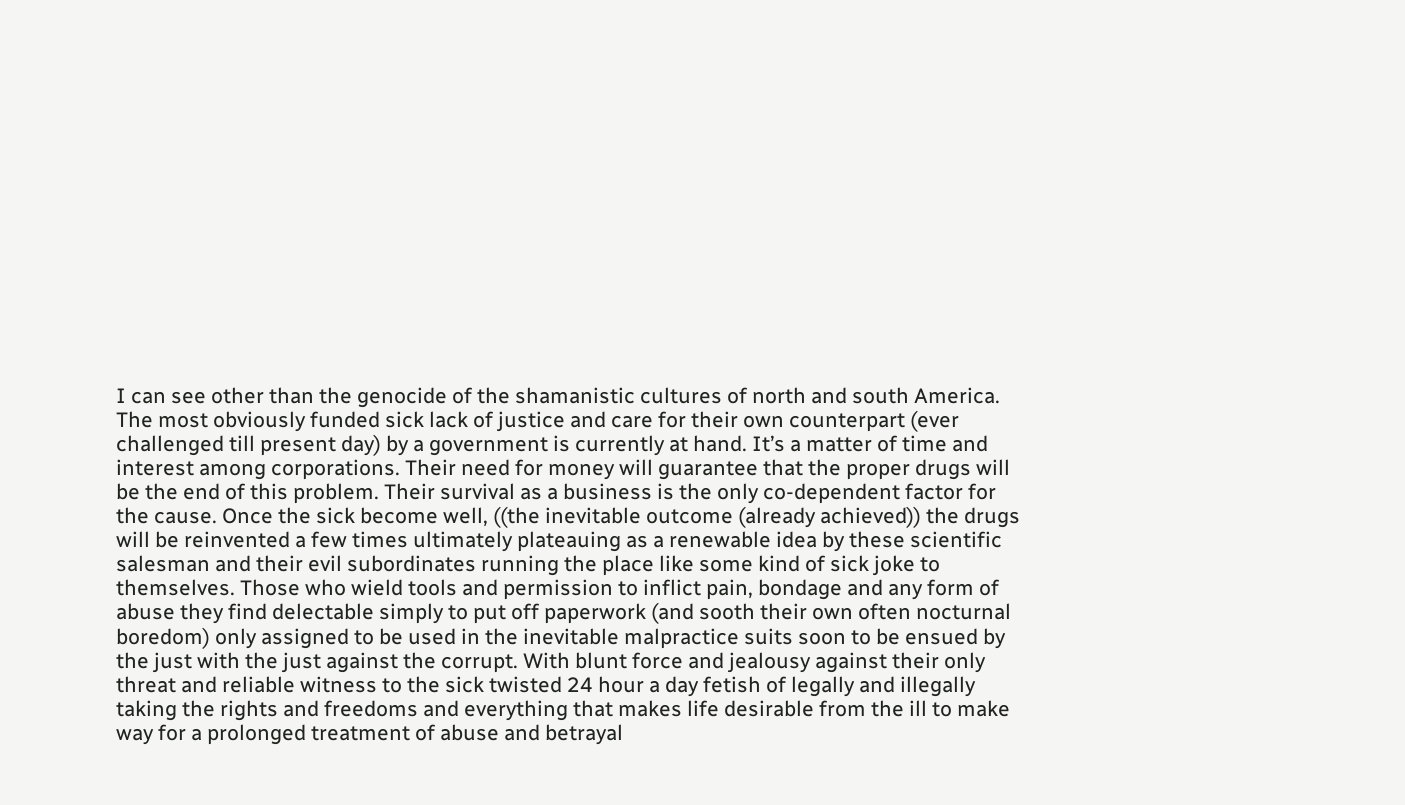I can see other than the genocide of the shamanistic cultures of north and south America. The most obviously funded sick lack of justice and care for their own counterpart (ever challenged till present day) by a government is currently at hand. It’s a matter of time and interest among corporations. Their need for money will guarantee that the proper drugs will be the end of this problem. Their survival as a business is the only co-dependent factor for the cause. Once the sick become well, ((the inevitable outcome (already achieved)) the drugs will be reinvented a few times ultimately plateauing as a renewable idea by these scientific salesman and their evil subordinates running the place like some kind of sick joke to themselves. Those who wield tools and permission to inflict pain, bondage and any form of abuse they find delectable simply to put off paperwork (and sooth their own often nocturnal boredom) only assigned to be used in the inevitable malpractice suits soon to be ensued by the just with the just against the corrupt. With blunt force and jealousy against their only threat and reliable witness to the sick twisted 24 hour a day fetish of legally and illegally taking the rights and freedoms and everything that makes life desirable from the ill to make way for a prolonged treatment of abuse and betrayal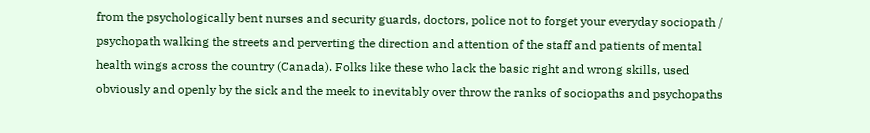from the psychologically bent nurses and security guards, doctors, police not to forget your everyday sociopath / psychopath walking the streets and perverting the direction and attention of the staff and patients of mental health wings across the country (Canada). Folks like these who lack the basic right and wrong skills, used obviously and openly by the sick and the meek to inevitably over throw the ranks of sociopaths and psychopaths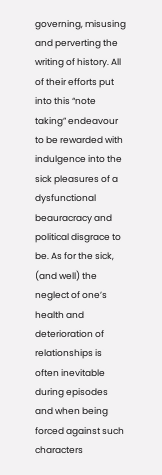governing, misusing and perverting the writing of history. All of their efforts put into this “note taking” endeavour to be rewarded with indulgence into the sick pleasures of a dysfunctional beauracracy and political disgrace to be. As for the sick, (and well) the neglect of one’s health and deterioration of relationships is often inevitable during episodes and when being forced against such characters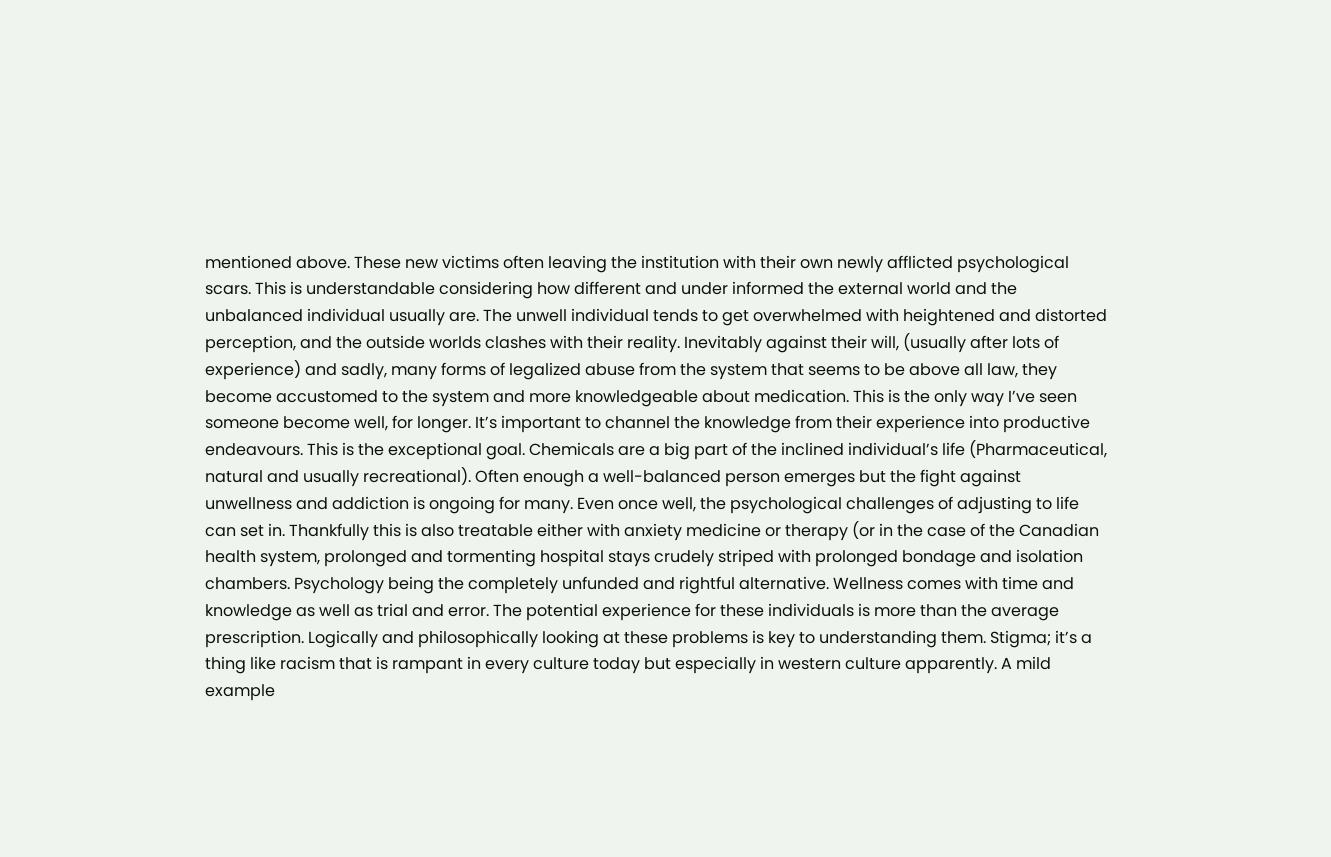mentioned above. These new victims often leaving the institution with their own newly afflicted psychological scars. This is understandable considering how different and under informed the external world and the unbalanced individual usually are. The unwell individual tends to get overwhelmed with heightened and distorted perception, and the outside worlds clashes with their reality. Inevitably against their will, (usually after lots of experience) and sadly, many forms of legalized abuse from the system that seems to be above all law, they become accustomed to the system and more knowledgeable about medication. This is the only way I’ve seen someone become well, for longer. It’s important to channel the knowledge from their experience into productive endeavours. This is the exceptional goal. Chemicals are a big part of the inclined individual’s life (Pharmaceutical, natural and usually recreational). Often enough a well-balanced person emerges but the fight against unwellness and addiction is ongoing for many. Even once well, the psychological challenges of adjusting to life can set in. Thankfully this is also treatable either with anxiety medicine or therapy (or in the case of the Canadian health system, prolonged and tormenting hospital stays crudely striped with prolonged bondage and isolation chambers. Psychology being the completely unfunded and rightful alternative. Wellness comes with time and knowledge as well as trial and error. The potential experience for these individuals is more than the average prescription. Logically and philosophically looking at these problems is key to understanding them. Stigma; it’s a thing like racism that is rampant in every culture today but especially in western culture apparently. A mild example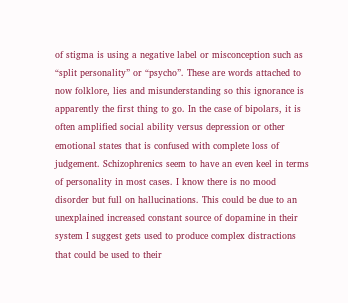of stigma is using a negative label or misconception such as “split personality” or “psycho”. These are words attached to now folklore, lies and misunderstanding so this ignorance is apparently the first thing to go. In the case of bipolars, it is often amplified social ability versus depression or other emotional states that is confused with complete loss of judgement. Schizophrenics seem to have an even keel in terms of personality in most cases. I know there is no mood disorder but full on hallucinations. This could be due to an unexplained increased constant source of dopamine in their system I suggest gets used to produce complex distractions that could be used to their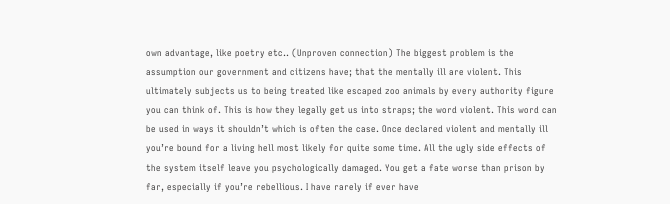own advantage, like poetry etc.. (Unproven connection) The biggest problem is the assumption our government and citizens have; that the mentally ill are violent. This ultimately subjects us to being treated like escaped zoo animals by every authority figure you can think of. This is how they legally get us into straps; the word violent. This word can be used in ways it shouldn’t which is often the case. Once declared violent and mentally ill you’re bound for a living hell most likely for quite some time. All the ugly side effects of the system itself leave you psychologically damaged. You get a fate worse than prison by far, especially if you’re rebellious. I have rarely if ever have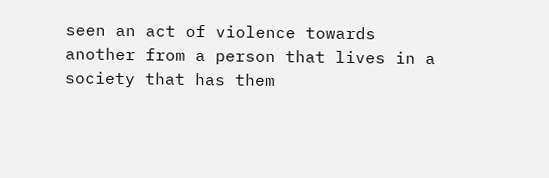seen an act of violence towards another from a person that lives in a society that has them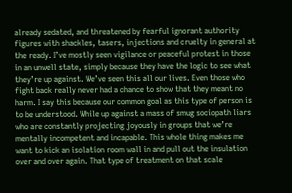already sedated, and threatened by fearful ignorant authority figures with shackles, tasers, injections and cruelty in general at the ready. I’ve mostly seen vigilance or peaceful protest in those in an unwell state, simply because they have the logic to see what they’re up against. We’ve seen this all our lives. Even those who fight back really never had a chance to show that they meant no harm. I say this because our common goal as this type of person is to be understood. While up against a mass of smug sociopath liars who are constantly projecting joyously in groups that we’re mentally incompetent and incapable. This whole thing makes me want to kick an isolation room wall in and pull out the insulation over and over again. That type of treatment on that scale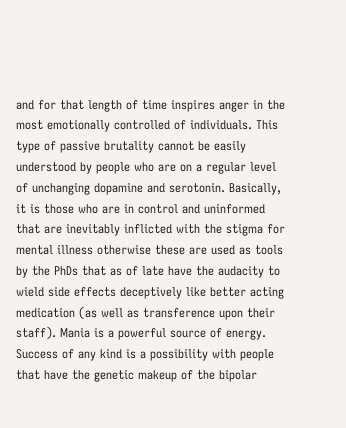and for that length of time inspires anger in the most emotionally controlled of individuals. This type of passive brutality cannot be easily understood by people who are on a regular level of unchanging dopamine and serotonin. Basically, it is those who are in control and uninformed that are inevitably inflicted with the stigma for mental illness otherwise these are used as tools by the PhDs that as of late have the audacity to wield side effects deceptively like better acting medication (as well as transference upon their staff). Mania is a powerful source of energy. Success of any kind is a possibility with people that have the genetic makeup of the bipolar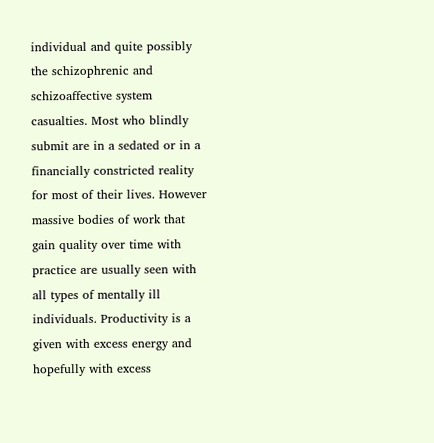individual and quite possibly the schizophrenic and schizoaffective system casualties. Most who blindly submit are in a sedated or in a financially constricted reality for most of their lives. However massive bodies of work that gain quality over time with practice are usually seen with all types of mentally ill individuals. Productivity is a given with excess energy and hopefully with excess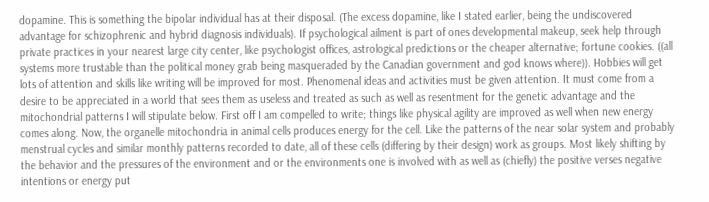dopamine. This is something the bipolar individual has at their disposal. (The excess dopamine, like I stated earlier, being the undiscovered advantage for schizophrenic and hybrid diagnosis individuals). If psychological ailment is part of ones developmental makeup, seek help through private practices in your nearest large city center, like psychologist offices, astrological predictions or the cheaper alternative; fortune cookies. ((all systems more trustable than the political money grab being masqueraded by the Canadian government and god knows where)). Hobbies will get lots of attention and skills like writing will be improved for most. Phenomenal ideas and activities must be given attention. It must come from a desire to be appreciated in a world that sees them as useless and treated as such as well as resentment for the genetic advantage and the mitochondrial patterns I will stipulate below. First off I am compelled to write; things like physical agility are improved as well when new energy comes along. Now, the organelle mitochondria in animal cells produces energy for the cell. Like the patterns of the near solar system and probably menstrual cycles and similar monthly patterns recorded to date, all of these cells (differing by their design) work as groups. Most likely shifting by the behavior and the pressures of the environment and or the environments one is involved with as well as (chiefly) the positive verses negative intentions or energy put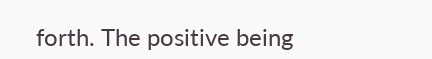forth. The positive being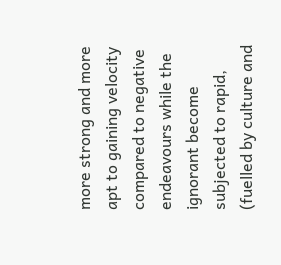more strong and more apt to gaining velocity compared to negative endeavours while the ignorant become subjected to rapid, (fuelled by culture and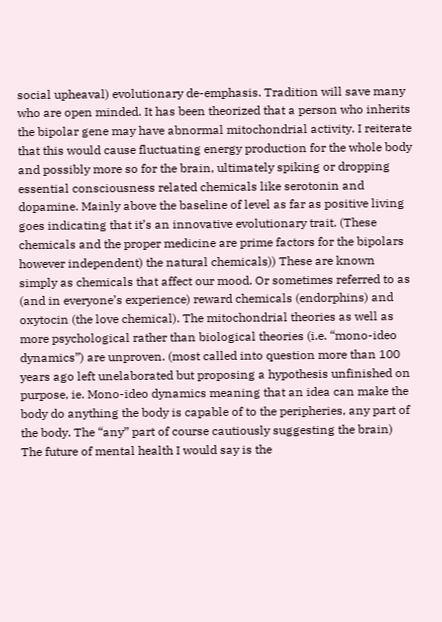social upheaval) evolutionary de-emphasis. Tradition will save many who are open minded. It has been theorized that a person who inherits the bipolar gene may have abnormal mitochondrial activity. I reiterate that this would cause fluctuating energy production for the whole body and possibly more so for the brain, ultimately spiking or dropping essential consciousness related chemicals like serotonin and dopamine. Mainly above the baseline of level as far as positive living goes indicating that it’s an innovative evolutionary trait. (These chemicals and the proper medicine are prime factors for the bipolars however independent) the natural chemicals)) These are known simply as chemicals that affect our mood. Or sometimes referred to as (and in everyone’s experience) reward chemicals (endorphins) and oxytocin (the love chemical). The mitochondrial theories as well as more psychological rather than biological theories (i.e. “mono-ideo dynamics”) are unproven. (most called into question more than 100 years ago left unelaborated but proposing a hypothesis unfinished on purpose, ie. Mono-ideo dynamics meaning that an idea can make the body do anything the body is capable of to the peripheries, any part of the body. The “any” part of course cautiously suggesting the brain) The future of mental health I would say is the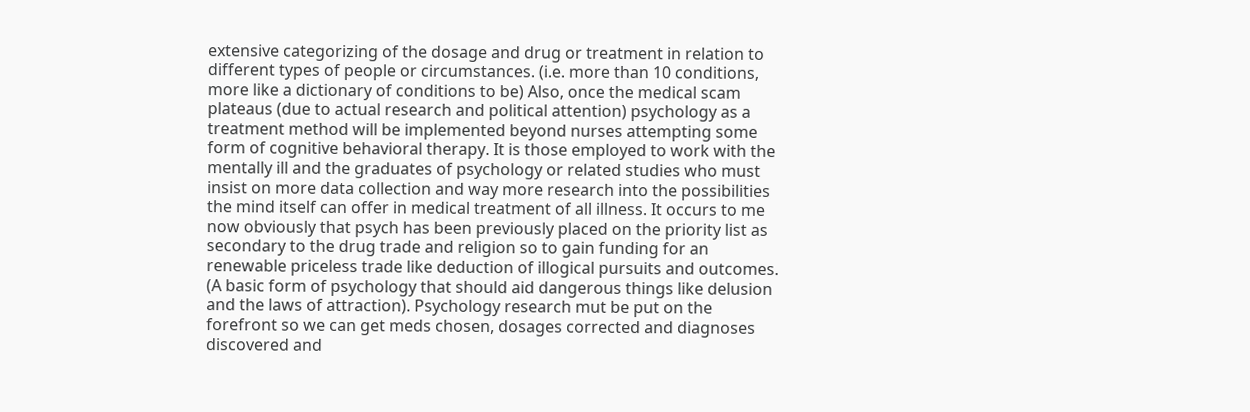extensive categorizing of the dosage and drug or treatment in relation to different types of people or circumstances. (i.e. more than 10 conditions, more like a dictionary of conditions to be) Also, once the medical scam plateaus (due to actual research and political attention) psychology as a treatment method will be implemented beyond nurses attempting some form of cognitive behavioral therapy. It is those employed to work with the mentally ill and the graduates of psychology or related studies who must insist on more data collection and way more research into the possibilities the mind itself can offer in medical treatment of all illness. It occurs to me now obviously that psych has been previously placed on the priority list as secondary to the drug trade and religion so to gain funding for an renewable priceless trade like deduction of illogical pursuits and outcomes. (A basic form of psychology that should aid dangerous things like delusion and the laws of attraction). Psychology research mut be put on the forefront so we can get meds chosen, dosages corrected and diagnoses discovered and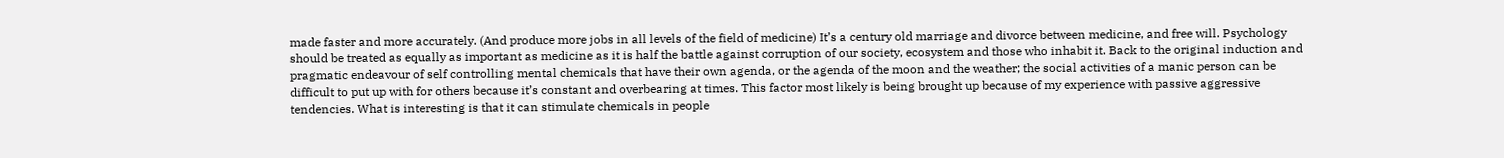made faster and more accurately. (And produce more jobs in all levels of the field of medicine) It’s a century old marriage and divorce between medicine, and free will. Psychology should be treated as equally as important as medicine as it is half the battle against corruption of our society, ecosystem and those who inhabit it. Back to the original induction and pragmatic endeavour of self controlling mental chemicals that have their own agenda, or the agenda of the moon and the weather; the social activities of a manic person can be difficult to put up with for others because it’s constant and overbearing at times. This factor most likely is being brought up because of my experience with passive aggressive tendencies. What is interesting is that it can stimulate chemicals in people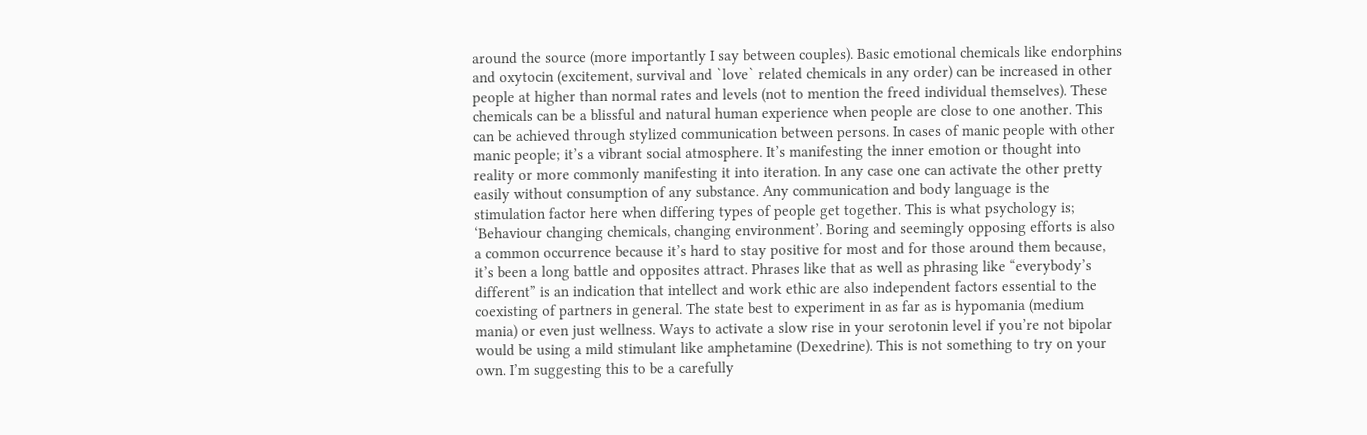around the source (more importantly I say between couples). Basic emotional chemicals like endorphins and oxytocin (excitement, survival and `love` related chemicals in any order) can be increased in other people at higher than normal rates and levels (not to mention the freed individual themselves). These chemicals can be a blissful and natural human experience when people are close to one another. This can be achieved through stylized communication between persons. In cases of manic people with other manic people; it’s a vibrant social atmosphere. It’s manifesting the inner emotion or thought into reality or more commonly manifesting it into iteration. In any case one can activate the other pretty easily without consumption of any substance. Any communication and body language is the stimulation factor here when differing types of people get together. This is what psychology is; ‘Behaviour changing chemicals, changing environment’. Boring and seemingly opposing efforts is also a common occurrence because it’s hard to stay positive for most and for those around them because, it’s been a long battle and opposites attract. Phrases like that as well as phrasing like “everybody’s different” is an indication that intellect and work ethic are also independent factors essential to the coexisting of partners in general. The state best to experiment in as far as is hypomania (medium mania) or even just wellness. Ways to activate a slow rise in your serotonin level if you’re not bipolar would be using a mild stimulant like amphetamine (Dexedrine). This is not something to try on your own. I’m suggesting this to be a carefully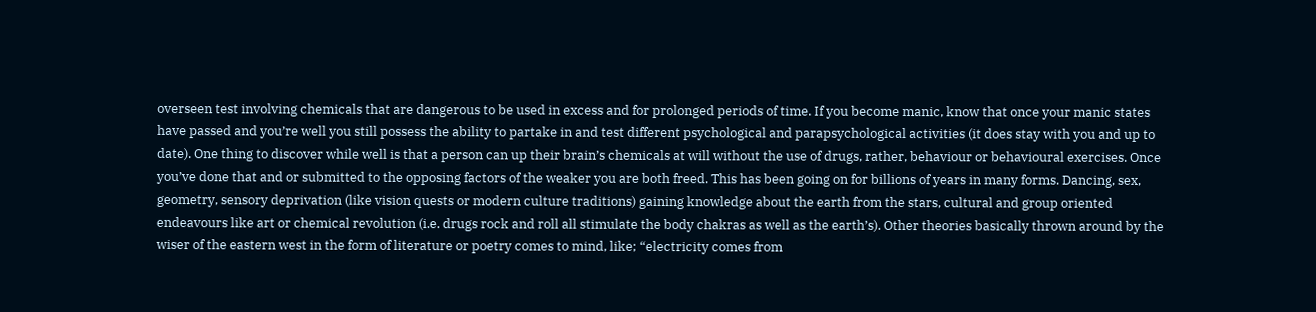overseen test involving chemicals that are dangerous to be used in excess and for prolonged periods of time. If you become manic, know that once your manic states have passed and you’re well you still possess the ability to partake in and test different psychological and parapsychological activities (it does stay with you and up to date). One thing to discover while well is that a person can up their brain’s chemicals at will without the use of drugs, rather, behaviour or behavioural exercises. Once you’ve done that and or submitted to the opposing factors of the weaker you are both freed. This has been going on for billions of years in many forms. Dancing, sex, geometry, sensory deprivation (like vision quests or modern culture traditions) gaining knowledge about the earth from the stars, cultural and group oriented endeavours like art or chemical revolution (i.e. drugs rock and roll all stimulate the body chakras as well as the earth’s). Other theories basically thrown around by the wiser of the eastern west in the form of literature or poetry comes to mind, like; “electricity comes from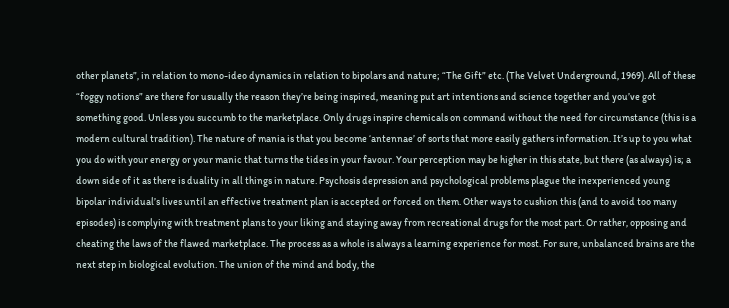other planets”, in relation to mono-ideo dynamics in relation to bipolars and nature; “The Gift” etc. (The Velvet Underground, 1969). All of these “foggy notions” are there for usually the reason they’re being inspired, meaning put art intentions and science together and you’ve got something good. Unless you succumb to the marketplace. Only drugs inspire chemicals on command without the need for circumstance (this is a modern cultural tradition). The nature of mania is that you become ‘antennae’ of sorts that more easily gathers information. It’s up to you what you do with your energy or your manic that turns the tides in your favour. Your perception may be higher in this state, but there (as always) is; a down side of it as there is duality in all things in nature. Psychosis depression and psychological problems plague the inexperienced young bipolar individual’s lives until an effective treatment plan is accepted or forced on them. Other ways to cushion this (and to avoid too many episodes) is complying with treatment plans to your liking and staying away from recreational drugs for the most part. Or rather, opposing and cheating the laws of the flawed marketplace. The process as a whole is always a learning experience for most. For sure, unbalanced brains are the next step in biological evolution. The union of the mind and body, the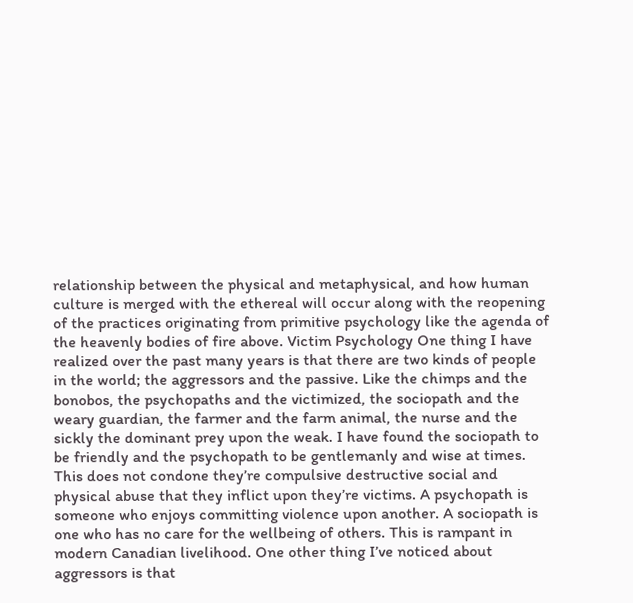relationship between the physical and metaphysical, and how human culture is merged with the ethereal will occur along with the reopening of the practices originating from primitive psychology like the agenda of the heavenly bodies of fire above. Victim Psychology One thing I have realized over the past many years is that there are two kinds of people in the world; the aggressors and the passive. Like the chimps and the bonobos, the psychopaths and the victimized, the sociopath and the weary guardian, the farmer and the farm animal, the nurse and the sickly the dominant prey upon the weak. I have found the sociopath to be friendly and the psychopath to be gentlemanly and wise at times. This does not condone they’re compulsive destructive social and physical abuse that they inflict upon they’re victims. A psychopath is someone who enjoys committing violence upon another. A sociopath is one who has no care for the wellbeing of others. This is rampant in modern Canadian livelihood. One other thing I’ve noticed about aggressors is that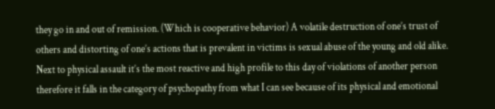they go in and out of remission. (Which is cooperative behavior) A volatile destruction of one’s trust of others and distorting of one’s actions that is prevalent in victims is sexual abuse of the young and old alike. Next to physical assault it’s the most reactive and high profile to this day of violations of another person therefore it falls in the category of psychopathy from what I can see because of its physical and emotional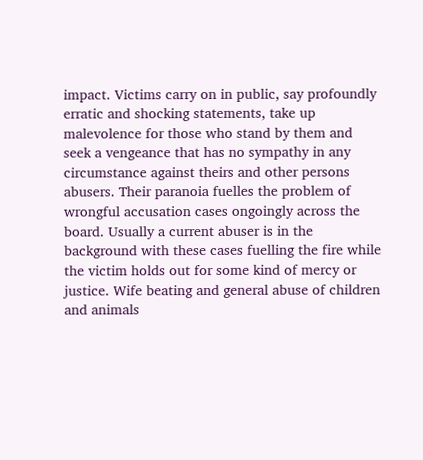impact. Victims carry on in public, say profoundly erratic and shocking statements, take up malevolence for those who stand by them and seek a vengeance that has no sympathy in any circumstance against theirs and other persons abusers. Their paranoia fuelles the problem of wrongful accusation cases ongoingly across the board. Usually a current abuser is in the background with these cases fuelling the fire while the victim holds out for some kind of mercy or justice. Wife beating and general abuse of children and animals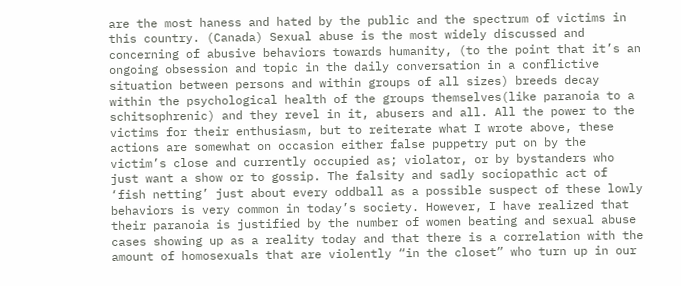are the most haness and hated by the public and the spectrum of victims in this country. (Canada) Sexual abuse is the most widely discussed and concerning of abusive behaviors towards humanity, (to the point that it’s an ongoing obsession and topic in the daily conversation in a conflictive situation between persons and within groups of all sizes) breeds decay within the psychological health of the groups themselves(like paranoia to a schitsophrenic) and they revel in it, abusers and all. All the power to the victims for their enthusiasm, but to reiterate what I wrote above, these actions are somewhat on occasion either false puppetry put on by the victim’s close and currently occupied as; violator, or by bystanders who just want a show or to gossip. The falsity and sadly sociopathic act of ‘fish netting’ just about every oddball as a possible suspect of these lowly behaviors is very common in today’s society. However, I have realized that their paranoia is justified by the number of women beating and sexual abuse cases showing up as a reality today and that there is a correlation with the amount of homosexuals that are violently “in the closet” who turn up in our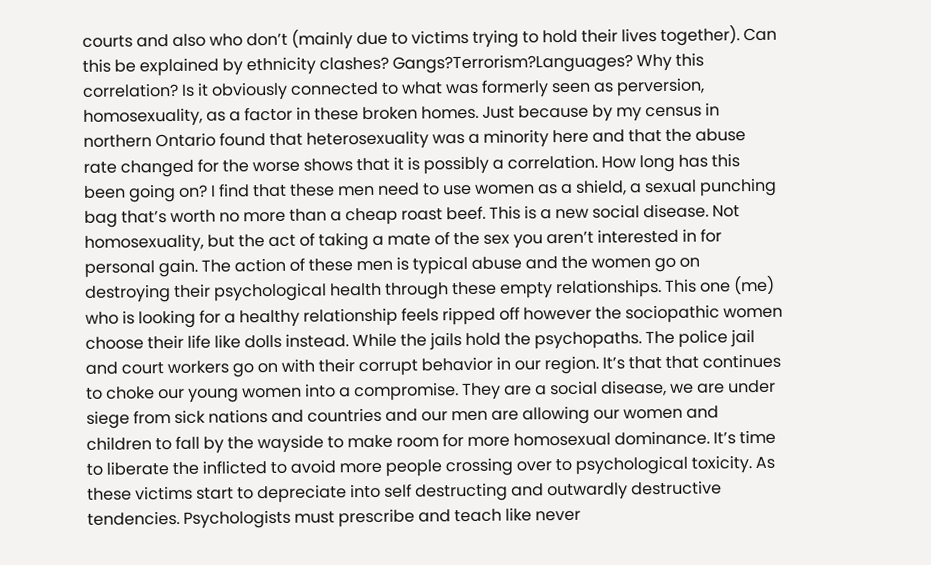courts and also who don’t (mainly due to victims trying to hold their lives together). Can this be explained by ethnicity clashes? Gangs?Terrorism?Languages? Why this correlation? Is it obviously connected to what was formerly seen as perversion, homosexuality, as a factor in these broken homes. Just because by my census in northern Ontario found that heterosexuality was a minority here and that the abuse rate changed for the worse shows that it is possibly a correlation. How long has this been going on? I find that these men need to use women as a shield, a sexual punching bag that’s worth no more than a cheap roast beef. This is a new social disease. Not homosexuality, but the act of taking a mate of the sex you aren’t interested in for personal gain. The action of these men is typical abuse and the women go on destroying their psychological health through these empty relationships. This one (me) who is looking for a healthy relationship feels ripped off however the sociopathic women choose their life like dolls instead. While the jails hold the psychopaths. The police jail and court workers go on with their corrupt behavior in our region. It’s that that continues to choke our young women into a compromise. They are a social disease, we are under siege from sick nations and countries and our men are allowing our women and children to fall by the wayside to make room for more homosexual dominance. It’s time to liberate the inflicted to avoid more people crossing over to psychological toxicity. As these victims start to depreciate into self destructing and outwardly destructive tendencies. Psychologists must prescribe and teach like never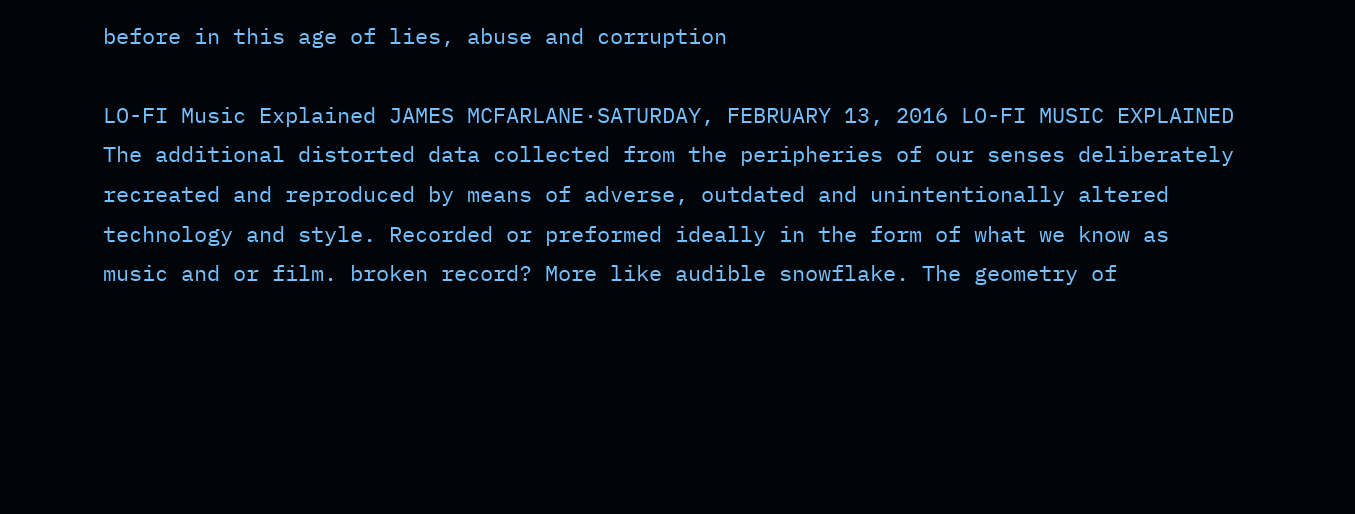before in this age of lies, abuse and corruption

LO-FI Music Explained JAMES MCFARLANE·SATURDAY, FEBRUARY 13, 2016 LO-FI MUSIC EXPLAINED The additional distorted data collected from the peripheries of our senses deliberately recreated and reproduced by means of adverse, outdated and unintentionally altered technology and style. Recorded or preformed ideally in the form of what we know as music and or film. broken record? More like audible snowflake. The geometry of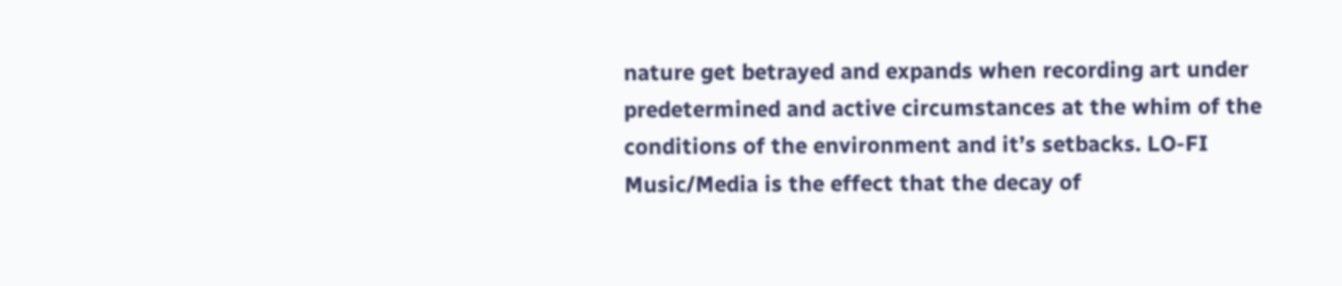nature get betrayed and expands when recording art under predetermined and active circumstances at the whim of the conditions of the environment and it’s setbacks. LO-FI Music/Media is the effect that the decay of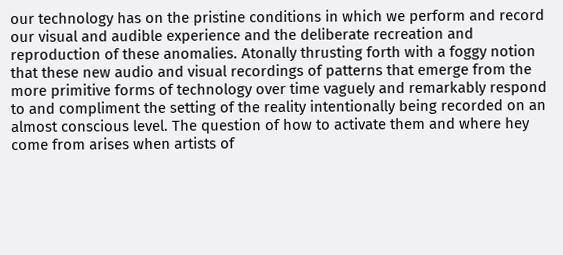our technology has on the pristine conditions in which we perform and record our visual and audible experience and the deliberate recreation and reproduction of these anomalies. Atonally thrusting forth with a foggy notion that these new audio and visual recordings of patterns that emerge from the more primitive forms of technology over time vaguely and remarkably respond to and compliment the setting of the reality intentionally being recorded on an almost conscious level. The question of how to activate them and where hey come from arises when artists of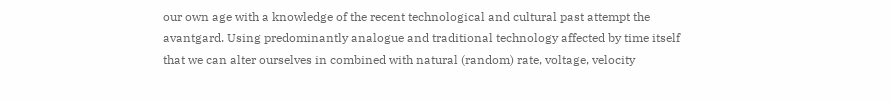our own age with a knowledge of the recent technological and cultural past attempt the avantgard. Using predominantly analogue and traditional technology affected by time itself that we can alter ourselves in combined with natural (random) rate, voltage, velocity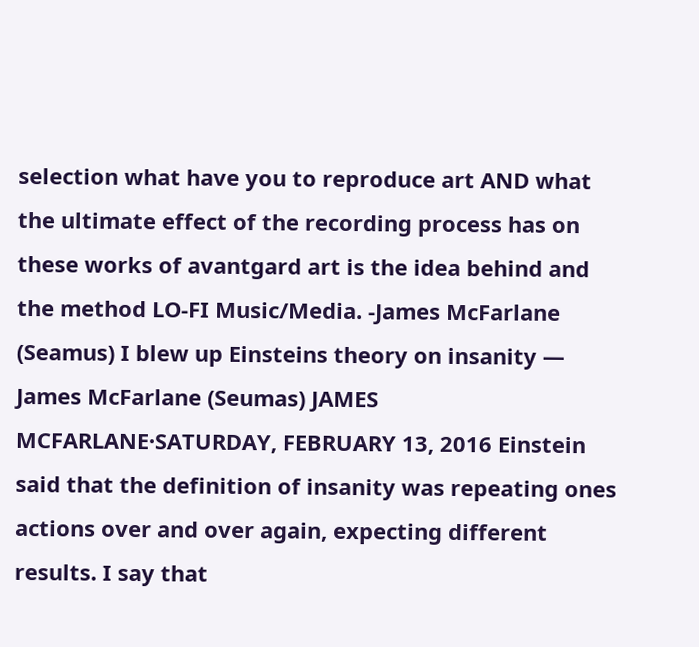selection what have you to reproduce art AND what the ultimate effect of the recording process has on these works of avantgard art is the idea behind and the method LO-FI Music/Media. -James McFarlane (Seamus) I blew up Einsteins theory on insanity — James McFarlane (Seumas) JAMES MCFARLANE·SATURDAY, FEBRUARY 13, 2016 Einstein said that the definition of insanity was repeating ones actions over and over again, expecting different results. I say that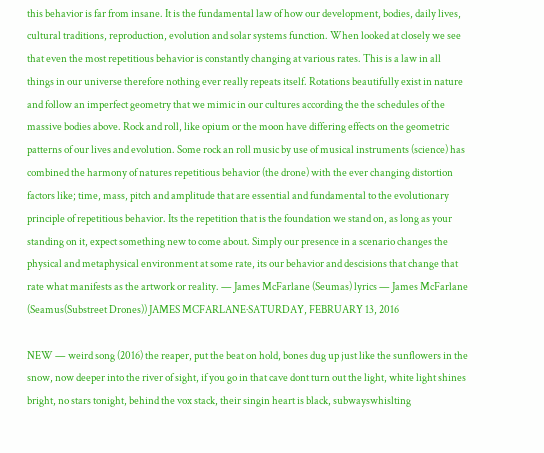this behavior is far from insane. It is the fundamental law of how our development, bodies, daily lives, cultural traditions, reproduction, evolution and solar systems function. When looked at closely we see that even the most repetitious behavior is constantly changing at various rates. This is a law in all things in our universe therefore nothing ever really repeats itself. Rotations beautifully exist in nature and follow an imperfect geometry that we mimic in our cultures according the the schedules of the massive bodies above. Rock and roll, like opium or the moon have differing effects on the geometric patterns of our lives and evolution. Some rock an roll music by use of musical instruments (science) has combined the harmony of natures repetitious behavior (the drone) with the ever changing distortion factors like; time, mass, pitch and amplitude that are essential and fundamental to the evolutionary principle of repetitious behavior. Its the repetition that is the foundation we stand on, as long as your standing on it, expect something new to come about. Simply our presence in a scenario changes the physical and metaphysical environment at some rate, its our behavior and descisions that change that rate what manifests as the artwork or reality. — James McFarlane (Seumas) lyrics — James McFarlane (Seamus(Substreet Drones)) JAMES MCFARLANE·SATURDAY, FEBRUARY 13, 2016

NEW — weird song (2016) the reaper, put the beat on hold, bones dug up just like the sunflowers in the snow, now deeper into the river of sight, if you go in that cave dont turn out the light, white light shines bright, no stars tonight, behind the vox stack, their singin heart is black, subwayswhislting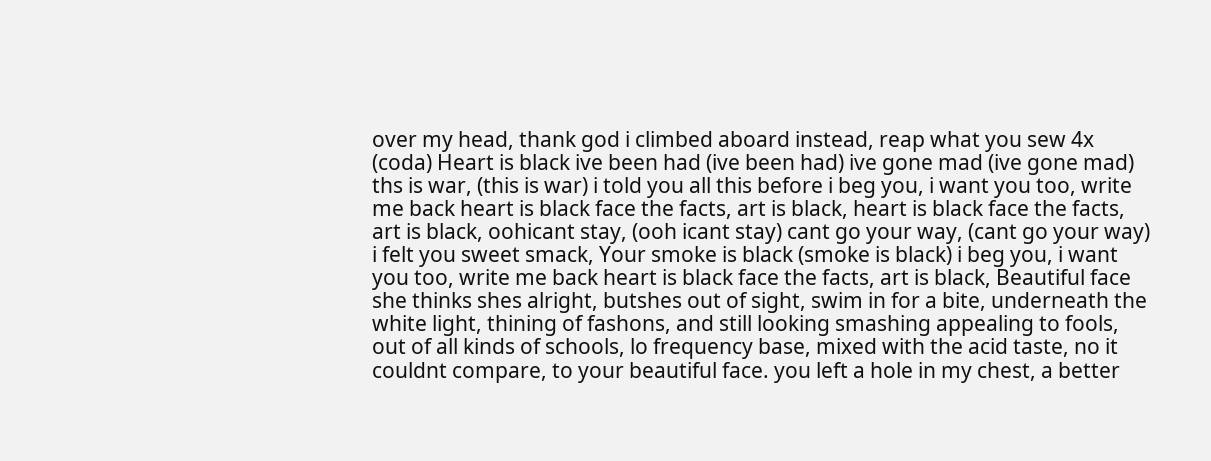over my head, thank god i climbed aboard instead, reap what you sew 4x (coda) Heart is black ive been had (ive been had) ive gone mad (ive gone mad) ths is war, (this is war) i told you all this before i beg you, i want you too, write me back heart is black face the facts, art is black, heart is black face the facts, art is black, oohicant stay, (ooh icant stay) cant go your way, (cant go your way) i felt you sweet smack, Your smoke is black (smoke is black) i beg you, i want you too, write me back heart is black face the facts, art is black, Beautiful face she thinks shes alright, butshes out of sight, swim in for a bite, underneath the white light, thining of fashons, and still looking smashing appealing to fools, out of all kinds of schools, lo frequency base, mixed with the acid taste, no it couldnt compare, to your beautiful face. you left a hole in my chest, a better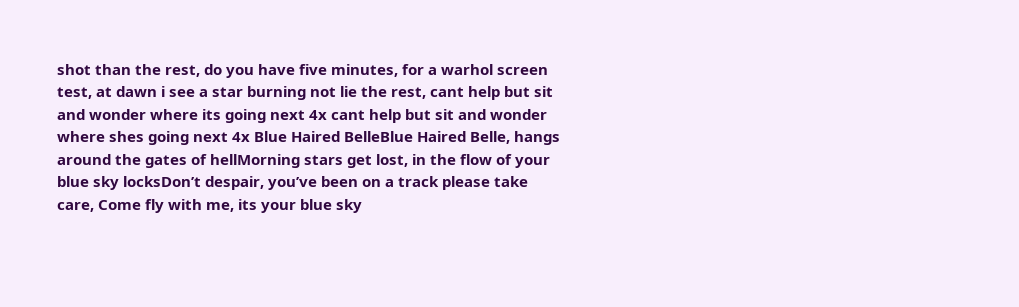shot than the rest, do you have five minutes, for a warhol screen test, at dawn i see a star burning not lie the rest, cant help but sit and wonder where its going next 4x cant help but sit and wonder where shes going next 4x Blue Haired BelleBlue Haired Belle, hangs around the gates of hellMorning stars get lost, in the flow of your blue sky locksDon’t despair, you’ve been on a track please take care, Come fly with me, its your blue sky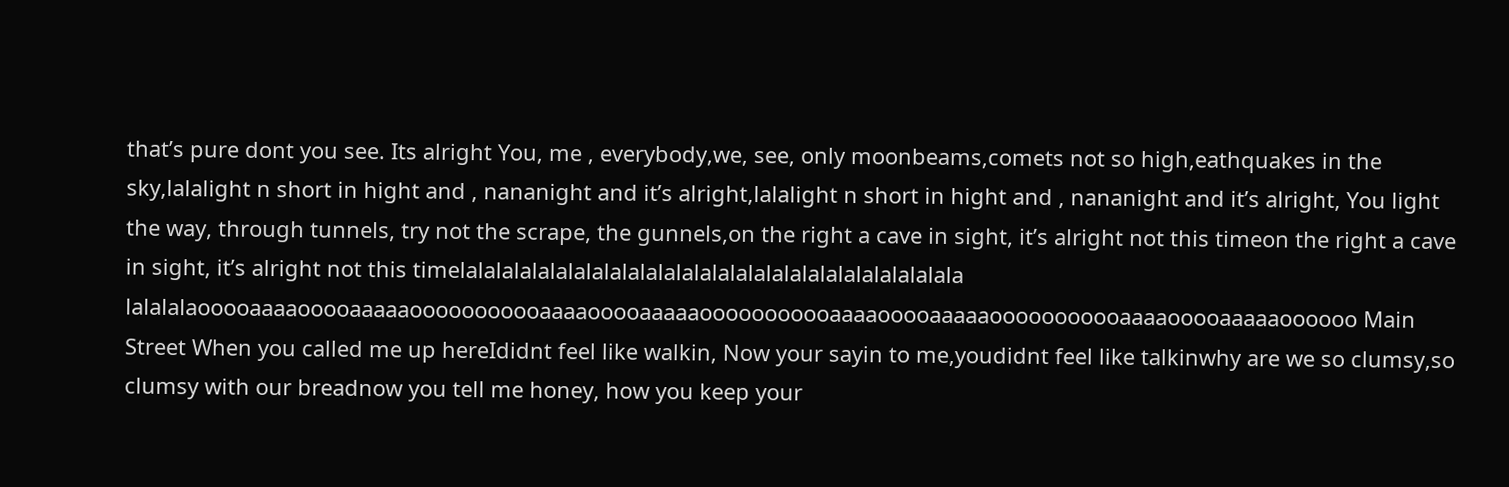that’s pure dont you see. Its alright You, me , everybody,we, see, only moonbeams,comets not so high,eathquakes in the sky,lalalight n short in hight and , nananight and it’s alright,lalalight n short in hight and , nananight and it’s alright, You light the way, through tunnels, try not the scrape, the gunnels,on the right a cave in sight, it’s alright not this timeon the right a cave in sight, it’s alright not this timelalalalalalalalalalalalalalalalalalalalalalalalalalalala lalalalaooooaaaaooooaaaaaooooooooooaaaaooooaaaaaooooooooooaaaaooooaaaaaooooooooooaaaaooooaaaaaoooooo Main Street When you called me up hereIdidnt feel like walkin, Now your sayin to me,youdidnt feel like talkinwhy are we so clumsy,so clumsy with our breadnow you tell me honey, how you keep your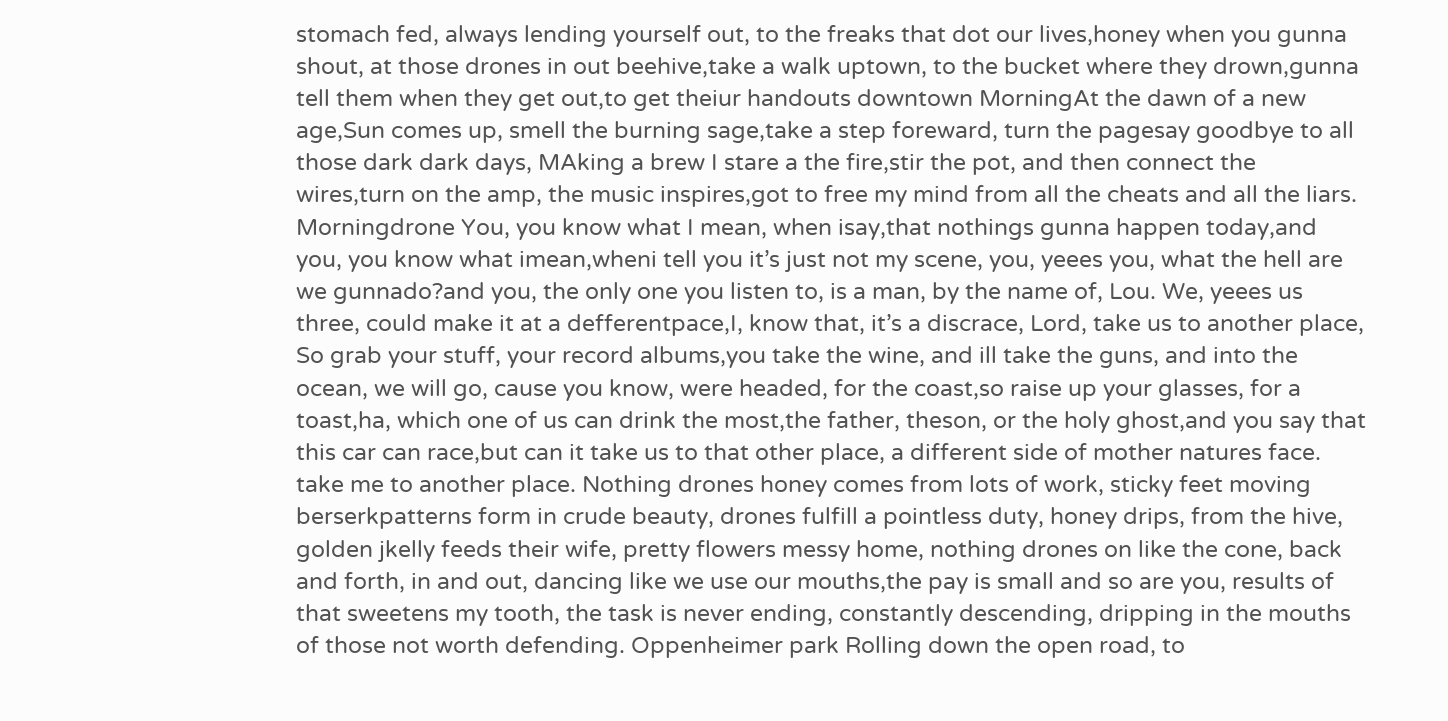stomach fed, always lending yourself out, to the freaks that dot our lives,honey when you gunna shout, at those drones in out beehive,take a walk uptown, to the bucket where they drown,gunna tell them when they get out,to get theiur handouts downtown MorningAt the dawn of a new age,Sun comes up, smell the burning sage,take a step foreward, turn the pagesay goodbye to all those dark dark days, MAking a brew I stare a the fire,stir the pot, and then connect the wires,turn on the amp, the music inspires,got to free my mind from all the cheats and all the liars. Morningdrone You, you know what I mean, when isay,that nothings gunna happen today,and you, you know what imean,wheni tell you it’s just not my scene, you, yeees you, what the hell are we gunnado?and you, the only one you listen to, is a man, by the name of, Lou. We, yeees us three, could make it at a defferentpace,I, know that, it’s a discrace, Lord, take us to another place, So grab your stuff, your record albums,you take the wine, and ill take the guns, and into the ocean, we will go, cause you know, were headed, for the coast,so raise up your glasses, for a toast,ha, which one of us can drink the most,the father, theson, or the holy ghost,and you say that this car can race,but can it take us to that other place, a different side of mother natures face. take me to another place. Nothing drones honey comes from lots of work, sticky feet moving berserkpatterns form in crude beauty, drones fulfill a pointless duty, honey drips, from the hive, golden jkelly feeds their wife, pretty flowers messy home, nothing drones on like the cone, back and forth, in and out, dancing like we use our mouths,the pay is small and so are you, results of that sweetens my tooth, the task is never ending, constantly descending, dripping in the mouths of those not worth defending. Oppenheimer park Rolling down the open road, to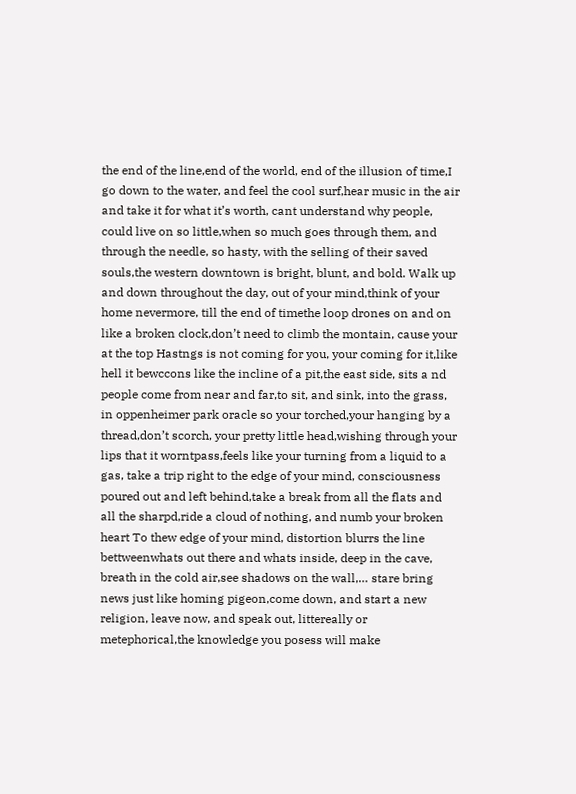the end of the line,end of the world, end of the illusion of time,I go down to the water, and feel the cool surf,hear music in the air and take it for what it’s worth, cant understand why people, could live on so little,when so much goes through them, and through the needle, so hasty, with the selling of their saved souls,the western downtown is bright, blunt, and bold. Walk up and down throughout the day, out of your mind,think of your home nevermore, till the end of timethe loop drones on and on like a broken clock,don’t need to climb the montain, cause your at the top Hastngs is not coming for you, your coming for it,like hell it bewccons like the incline of a pit,the east side, sits a nd people come from near and far,to sit, and sink, into the grass, in oppenheimer park oracle so your torched,your hanging by a thread,don’t scorch, your pretty little head,wishing through your lips that it worntpass,feels like your turning from a liquid to a gas, take a trip right to the edge of your mind, consciousness poured out and left behind,take a break from all the flats and all the sharpd,ride a cloud of nothing, and numb your broken heart To thew edge of your mind, distortion blurrs the line bettweenwhats out there and whats inside, deep in the cave, breath in the cold air,see shadows on the wall,… stare bring news just like homing pigeon,come down, and start a new religion, leave now, and speak out, littereally or metephorical,the knowledge you posess will make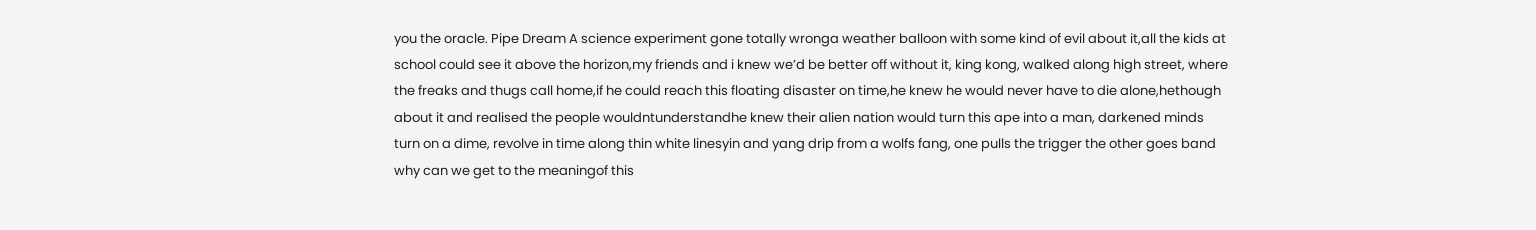you the oracle. Pipe Dream A science experiment gone totally wronga weather balloon with some kind of evil about it,all the kids at school could see it above the horizon,my friends and i knew we’d be better off without it, king kong, walked along high street, where the freaks and thugs call home,if he could reach this floating disaster on time,he knew he would never have to die alone,hethough about it and realised the people wouldntunderstandhe knew their alien nation would turn this ape into a man, darkened minds turn on a dime, revolve in time along thin white linesyin and yang drip from a wolfs fang, one pulls the trigger the other goes band why can we get to the meaningof this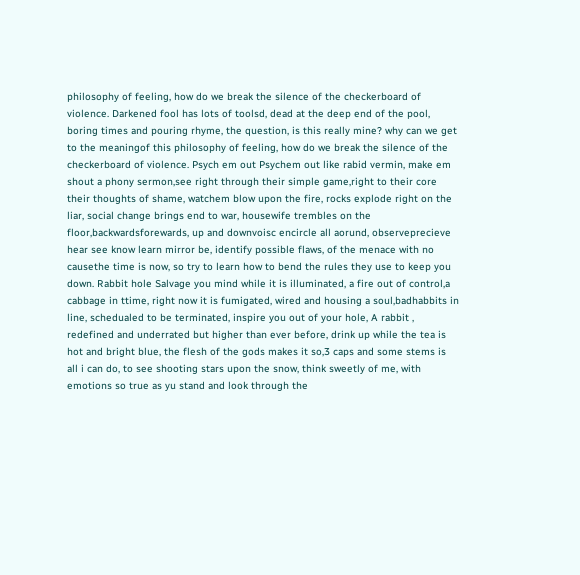philosophy of feeling, how do we break the silence of the checkerboard of violence. Darkened fool has lots of toolsd, dead at the deep end of the pool, boring times and pouring rhyme, the question, is this really mine? why can we get to the meaningof this philosophy of feeling, how do we break the silence of the checkerboard of violence. Psych em out Psychem out like rabid vermin, make em shout a phony sermon,see right through their simple game,right to their core their thoughts of shame, watchem blow upon the fire, rocks explode right on the liar, social change brings end to war, housewife trembles on the floor,backwardsforewards, up and downvoisc encircle all aorund, observeprecieve hear see know learn mirror be, identify possible flaws, of the menace with no causethe time is now, so try to learn how to bend the rules they use to keep you down. Rabbit hole Salvage you mind while it is illuminated, a fire out of control,a cabbage in ttime, right now it is fumigated, wired and housing a soul,badhabbits in line, schedualed to be terminated, inspire you out of your hole, A rabbit , redefined and underrated but higher than ever before, drink up while the tea is hot and bright blue, the flesh of the gods makes it so,3 caps and some stems is all i can do, to see shooting stars upon the snow, think sweetly of me, with emotions so true as yu stand and look through the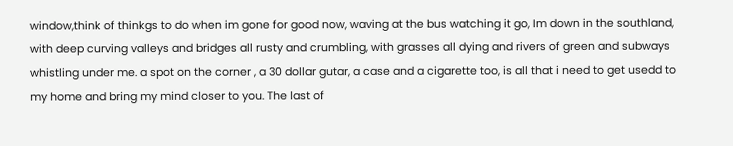window,think of thinkgs to do when im gone for good now, waving at the bus watching it go, Im down in the southland, with deep curving valleys and bridges all rusty and crumbling, with grasses all dying and rivers of green and subways whistling under me. a spot on the corner , a 30 dollar gutar, a case and a cigarette too, is all that i need to get usedd to my home and bring my mind closer to you. The last of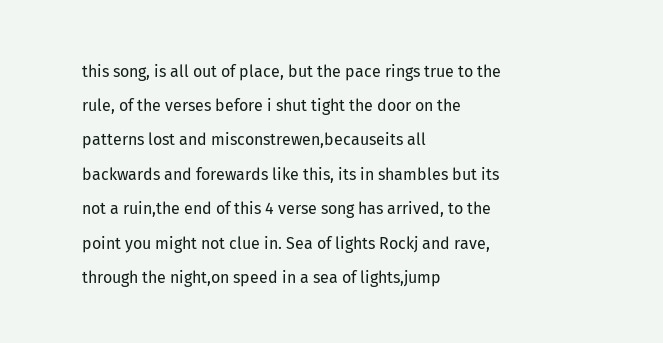this song, is all out of place, but the pace rings true to the rule, of the verses before i shut tight the door on the patterns lost and misconstrewen,becauseits all backwards and forewards like this, its in shambles but its not a ruin,the end of this 4 verse song has arrived, to the point you might not clue in. Sea of lights Rockj and rave, through the night,on speed in a sea of lights,jump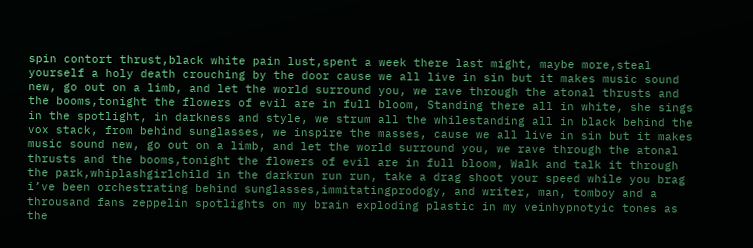spin contort thrust,black white pain lust,spent a week there last might, maybe more,steal yourself a holy death crouching by the door cause we all live in sin but it makes music sound new, go out on a limb, and let the world surround you, we rave through the atonal thrusts and the booms,tonight the flowers of evil are in full bloom, Standing there all in white, she sings in the spotlight, in darkness and style, we strum all the whilestanding all in black behind the vox stack, from behind sunglasses, we inspire the masses, cause we all live in sin but it makes music sound new, go out on a limb, and let the world surround you, we rave through the atonal thrusts and the booms,tonight the flowers of evil are in full bloom, Walk and talk it through the park,whiplashgirlchild in the darkrun run run, take a drag shoot your speed while you brag i’ve been orchestrating behind sunglasses,immitatingprodogy, and writer, man, tomboy and a throusand fans zeppelin spotlights on my brain exploding plastic in my veinhypnotyic tones as the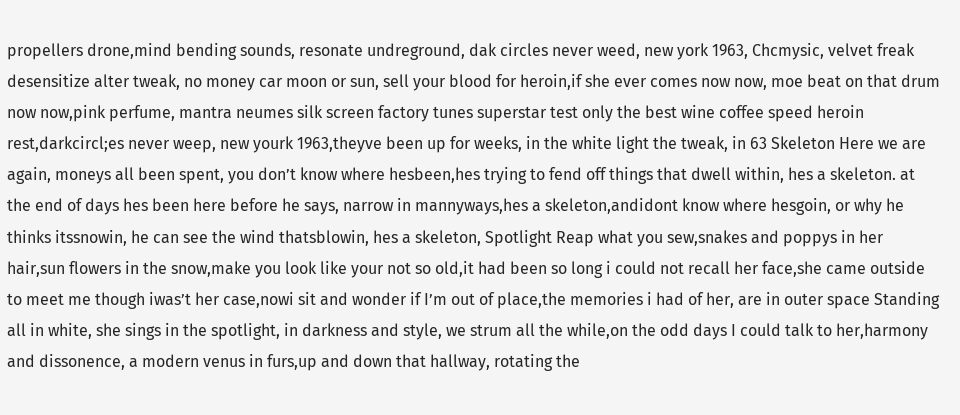propellers drone,mind bending sounds, resonate undreground, dak circles never weed, new york 1963, Chcmysic, velvet freak desensitize alter tweak, no money car moon or sun, sell your blood for heroin,if she ever comes now now, moe beat on that drum now now,pink perfume, mantra neumes silk screen factory tunes superstar test only the best wine coffee speed heroin rest,darkcircl;es never weep, new yourk 1963,theyve been up for weeks, in the white light the tweak, in 63 Skeleton Here we are again, moneys all been spent, you don’t know where hesbeen,hes trying to fend off things that dwell within, hes a skeleton. at the end of days hes been here before he says, narrow in mannyways,hes a skeleton,andidont know where hesgoin, or why he thinks itssnowin, he can see the wind thatsblowin, hes a skeleton, Spotlight Reap what you sew,snakes and poppys in her hair,sun flowers in the snow,make you look like your not so old,it had been so long i could not recall her face,she came outside to meet me though iwas’t her case,nowi sit and wonder if I’m out of place,the memories i had of her, are in outer space Standing all in white, she sings in the spotlight, in darkness and style, we strum all the while,on the odd days I could talk to her,harmony and dissonence, a modern venus in furs,up and down that hallway, rotating the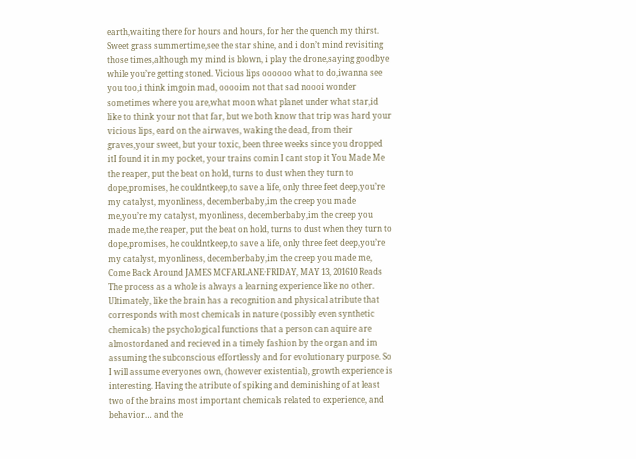earth,waiting there for hours and hours, for her the quench my thirst. Sweet grass summertime,see the star shine, and i don’t mind revisiting those times,although my mind is blown, i play the drone,saying goodbye while you’re getting stoned. Vicious lips oooooo what to do,iwanna see you too,i think imgoin mad, ooooim not that sad noooi wonder sometimes where you are,what moon what planet under what star,id like to think your not that far, but we both know that trip was hard your vicious lips, eard on the airwaves, waking the dead, from their graves,your sweet, but your toxic, been three weeks since you dropped itI found it in my pocket, your trains comin I cant stop it You Made Me the reaper, put the beat on hold, turns to dust when they turn to dope,promises, he couldntkeep,to save a life, only three feet deep,you’re my catalyst, myonliness, decemberbaby,im the creep you made me,you’re my catalyst, myonliness, decemberbaby,im the creep you made me,the reaper, put the beat on hold, turns to dust when they turn to dope,promises, he couldntkeep,to save a life, only three feet deep,you’re my catalyst, myonliness, decemberbaby,im the creep you made me, Come Back Around JAMES MCFARLANE·FRIDAY, MAY 13, 201610 Reads The process as a whole is always a learning experience like no other. Ultimately, like the brain has a recognition and physical atribute that corresponds with most chemicals in nature (possibly even synthetic chemicals) the psychological functions that a person can aquire are almostordaned and recieved in a timely fashion by the organ and im assuming the subconscious effortlessly and for evolutionary purpose. So I will assume everyones own, (however existential), growth experience is interesting. Having the atribute of spiking and deminishing of at least two of the brains most important chemicals related to experience, and behavior… and the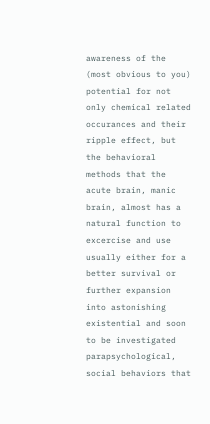awareness of the (most obvious to you) potential for not only chemical related occurances and their ripple effect, but the behavioral methods that the acute brain, manic brain, almost has a natural function to excercise and use usually either for a better survival or further expansion into astonishing existential and soon to be investigated parapsychological, social behaviors that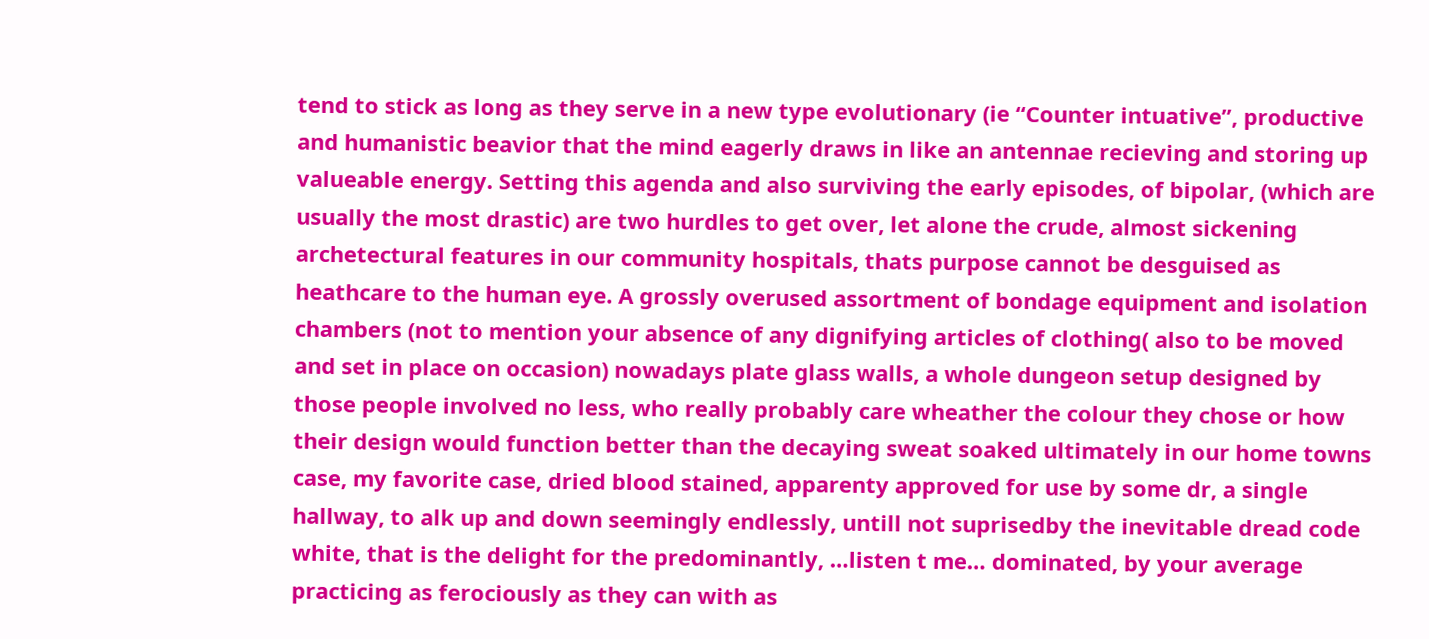tend to stick as long as they serve in a new type evolutionary (ie “Counter intuative”, productive and humanistic beavior that the mind eagerly draws in like an antennae recieving and storing up valueable energy. Setting this agenda and also surviving the early episodes, of bipolar, (which are usually the most drastic) are two hurdles to get over, let alone the crude, almost sickening archetectural features in our community hospitals, thats purpose cannot be desguised as heathcare to the human eye. A grossly overused assortment of bondage equipment and isolation chambers (not to mention your absence of any dignifying articles of clothing( also to be moved and set in place on occasion) nowadays plate glass walls, a whole dungeon setup designed by those people involved no less, who really probably care wheather the colour they chose or how their design would function better than the decaying sweat soaked ultimately in our home towns case, my favorite case, dried blood stained, apparenty approved for use by some dr, a single hallway, to alk up and down seemingly endlessly, untill not suprisedby the inevitable dread code white, that is the delight for the predominantly, …listen t me… dominated, by your average practicing as ferociously as they can with as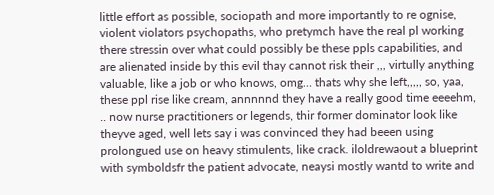little effort as possible, sociopath and more importantly to re ognise, violent violators psychopaths, who pretymch have the real pl working there stressin over what could possibly be these ppls capabilities, and are alienated inside by this evil thay cannot risk their ,,, virtully anything valuable, like a job or who knows, omg… thats why she left,,,,, so, yaa, these ppl rise like cream, annnnnd they have a really good time eeeehm, .. now nurse practitioners or legends, thir former dominator look like theyve aged, well lets say i was convinced they had beeen using prolongued use on heavy stimulents, like crack. iloldrewaout a blueprint with symboldsfr the patient advocate, neaysi mostly wantd to write and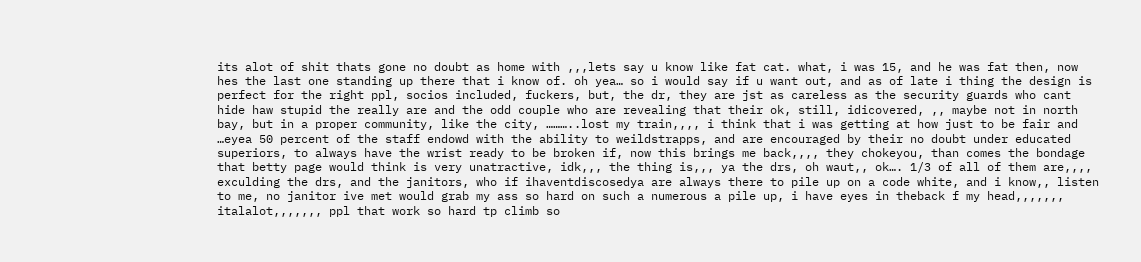its alot of shit thats gone no doubt as home with ,,,lets say u know like fat cat. what, i was 15, and he was fat then, now hes the last one standing up there that i know of. oh yea… so i would say if u want out, and as of late i thing the design is perfect for the right ppl, socios included, fuckers, but, the dr, they are jst as careless as the security guards who cant hide haw stupid the really are and the odd couple who are revealing that their ok, still, idicovered, ,, maybe not in north bay, but in a proper community, like the city, ………..lost my train,,,, i think that i was getting at how just to be fair and …eyea 50 percent of the staff endowd with the ability to weildstrapps, and are encouraged by their no doubt under educated superiors, to always have the wrist ready to be broken if, now this brings me back,,,, they chokeyou, than comes the bondage that betty page would think is very unatractive, idk,,, the thing is,,, ya the drs, oh waut,, ok…. 1/3 of all of them are,,,, exculding the drs, and the janitors, who if ihaventdiscosedya are always there to pile up on a code white, and i know,, listen to me, no janitor ive met would grab my ass so hard on such a numerous a pile up, i have eyes in theback f my head,,,,,,, italalot,,,,,,, ppl that work so hard tp climb so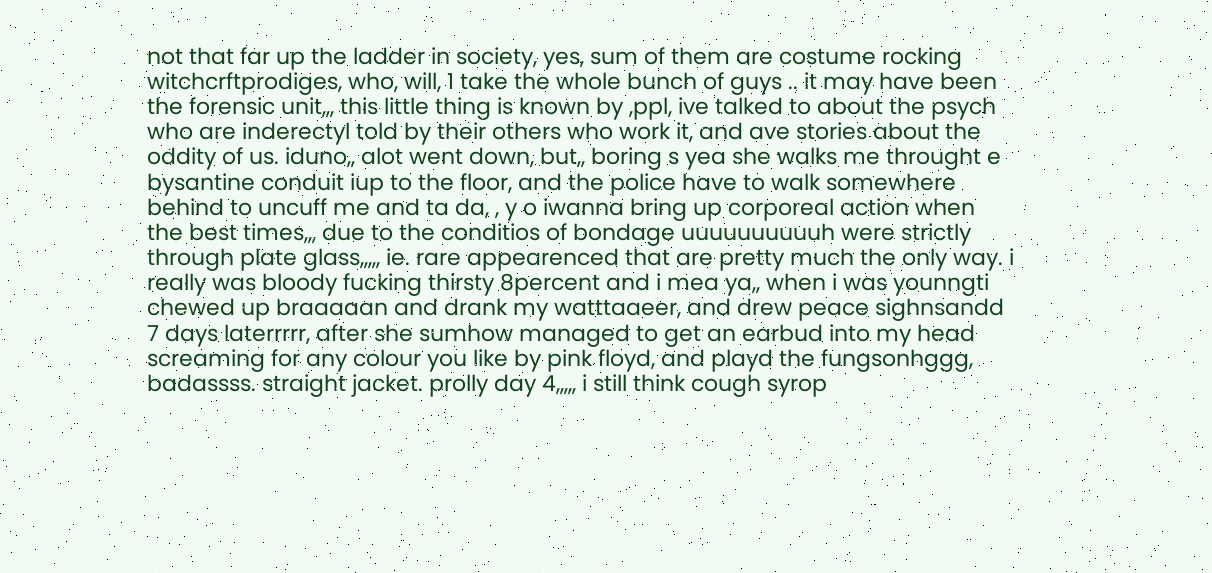not that far up the ladder in society, yes, sum of them are costume rocking witchcrftprodiges, who, will, 1 take the whole bunch of guys .. it may have been the forensic unit,,, this little thing is known by ,ppl, ive talked to about the psych who are inderectyl told by their others who work it, and ave stories about the oddity of us. iduno,, alot went down, but,, boring s yea she walks me throught e bysantine conduit iup to the floor, and the police have to walk somewhere behind to uncuff me and ta da, , y o iwanna bring up corporeal action when the best times,,, due to the conditios of bondage uuuuuuuuuuh were strictly through plate glass,,,,, ie. rare appearenced that are pretty much the only way. i really was bloody fucking thirsty 8percent and i mea ya,, when i was younngti chewed up braaaaan and drank my watttaaeer, and drew peace sighnsandd 7 days laterrrrr, after she sumhow managed to get an earbud into my head screaming for any colour you like by pink floyd, and playd the fungsonhggg, badassss. straight jacket. prolly day 4,,,,, i still think cough syrop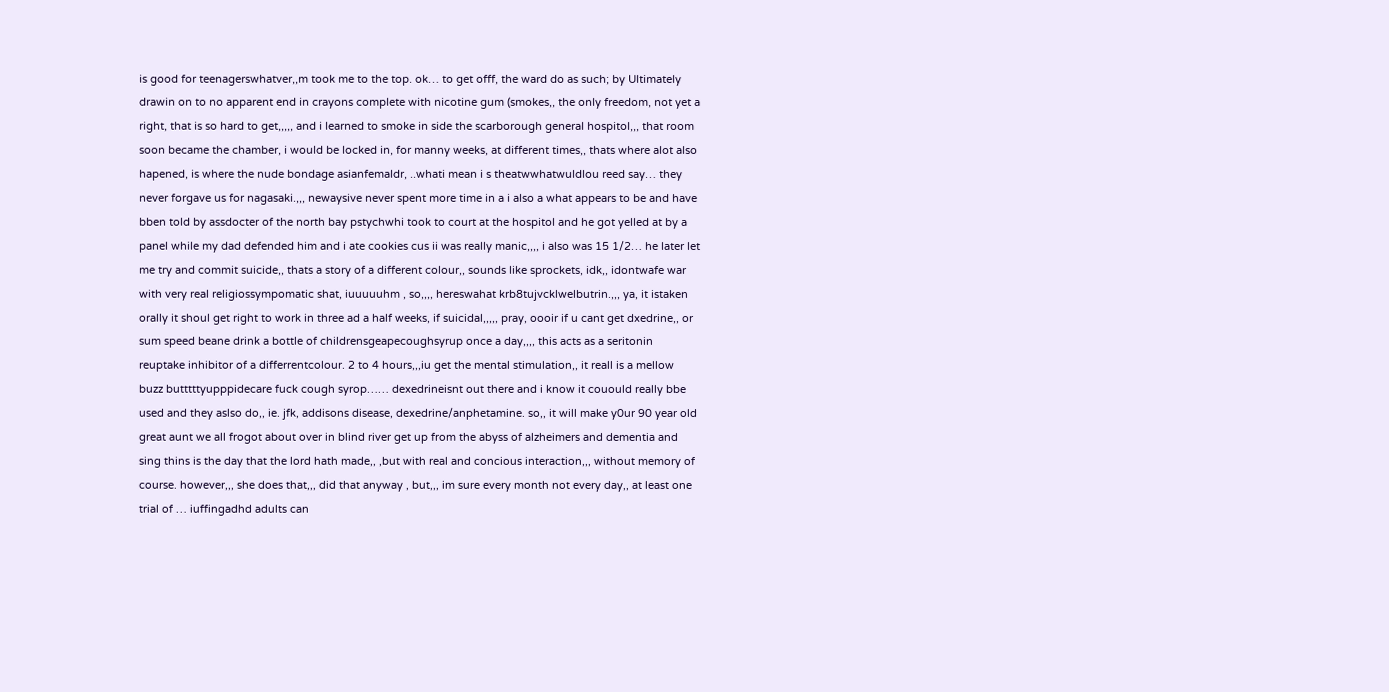is good for teenagerswhatver,,m took me to the top. ok… to get offf, the ward do as such; by Ultimately drawin on to no apparent end in crayons complete with nicotine gum (smokes,, the only freedom, not yet a right, that is so hard to get,,,,, and i learned to smoke in side the scarborough general hospitol,,, that room soon became the chamber, i would be locked in, for manny weeks, at different times,, thats where alot also hapened, is where the nude bondage asianfemaldr, ..whati mean i s theatwwhatwuldlou reed say… they never forgave us for nagasaki.,,, newaysive never spent more time in a i also a what appears to be and have bben told by assdocter of the north bay pstychwhi took to court at the hospitol and he got yelled at by a panel while my dad defended him and i ate cookies cus ii was really manic,,,, i also was 15 1/2… he later let me try and commit suicide,, thats a story of a different colour,, sounds like sprockets, idk,, idontwafe war with very real religiossympomatic shat, iuuuuuhm , so,,,, hereswahat krb8tujvcklwelbutrin.,,, ya, it istaken orally it shoul get right to work in three ad a half weeks, if suicidal,,,,, pray, oooir if u cant get dxedrine,, or sum speed beane drink a bottle of childrensgeapecoughsyrup once a day,,,, this acts as a seritonin reuptake inhibitor of a differrentcolour. 2 to 4 hours,,,iu get the mental stimulation,, it reall is a mellow buzz butttttyupppidecare fuck cough syrop…… dexedrineisnt out there and i know it couould really bbe used and they aslso do,, ie. jfk, addisons disease, dexedrine/anphetamine. so,, it will make y0ur 90 year old great aunt we all frogot about over in blind river get up from the abyss of alzheimers and dementia and sing thins is the day that the lord hath made,, ,but with real and concious interaction,,, without memory of course. however,,, she does that,,, did that anyway , but,,, im sure every month not every day,, at least one trial of … iuffingadhd adults can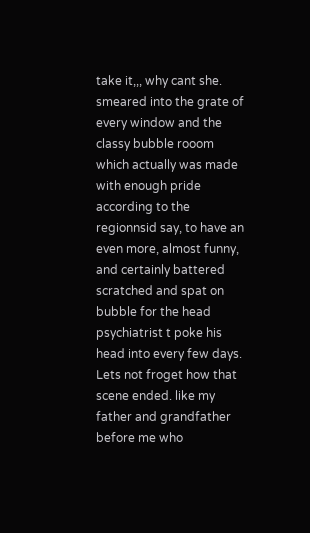take it,,, why cant she. smeared into the grate of every window and the classy bubble rooom which actually was made with enough pride according to the regionnsid say, to have an even more, almost funny, and certainly battered scratched and spat on bubble for the head psychiatrist t poke his head into every few days. Lets not froget how that scene ended. like my father and grandfather before me who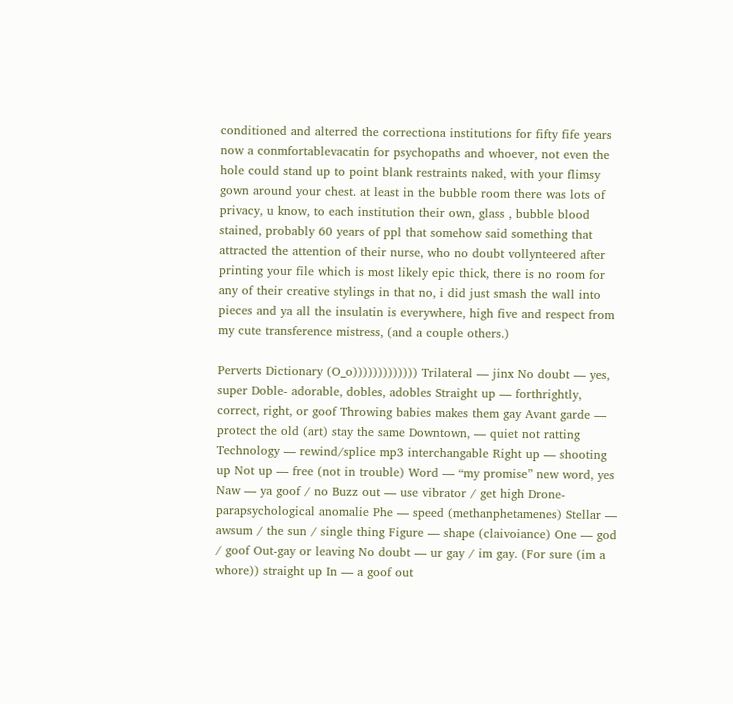conditioned and alterred the correctiona institutions for fifty fife years now a conmfortablevacatin for psychopaths and whoever, not even the hole could stand up to point blank restraints naked, with your flimsy gown around your chest. at least in the bubble room there was lots of privacy, u know, to each institution their own, glass , bubble blood stained, probably 60 years of ppl that somehow said something that attracted the attention of their nurse, who no doubt vollynteered after printing your file which is most likely epic thick, there is no room for any of their creative stylings in that no, i did just smash the wall into pieces and ya all the insulatin is everywhere, high five and respect from my cute transference mistress, (and a couple others.)

Perverts Dictionary (O_o))))))))))))) Trilateral — jinx No doubt — yes, super Doble- adorable, dobles, adobles Straight up — forthrightly, correct, right, or goof Throwing babies makes them gay Avant garde — protect the old (art) stay the same Downtown, — quiet not ratting Technology — rewind/splice mp3 interchangable Right up — shooting up Not up — free (not in trouble) Word — “my promise” new word, yes Naw — ya goof / no Buzz out — use vibrator / get high Drone- parapsychological anomalie Phe — speed (methanphetamenes) Stellar — awsum / the sun / single thing Figure — shape (claivoiance) One — god / goof Out-gay or leaving No doubt — ur gay / im gay. (For sure (im a whore)) straight up In — a goof out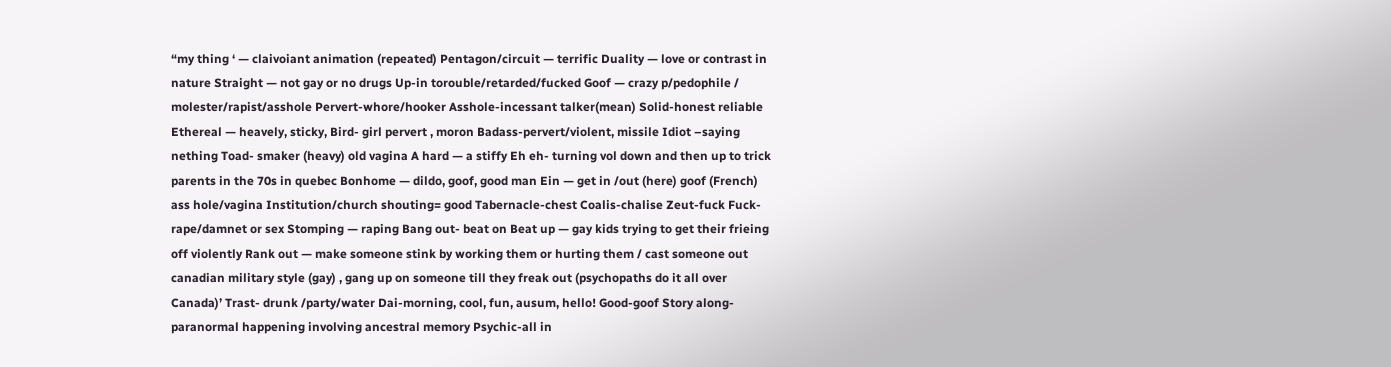“my thing ‘ — claivoiant animation (repeated) Pentagon/circuit — terrific Duality — love or contrast in nature Straight — not gay or no drugs Up-in torouble/retarded/fucked Goof — crazy p/pedophile / molester/rapist/asshole Pervert-whore/hooker Asshole-incessant talker(mean) Solid-honest reliable Ethereal — heavely, sticky, Bird- girl pervert , moron Badass-pervert/violent, missile Idiot –saying nething Toad- smaker (heavy) old vagina A hard — a stiffy Eh eh- turning vol down and then up to trick parents in the 70s in quebec Bonhome — dildo, goof, good man Ein — get in /out (here) goof (French) ass hole/vagina Institution/church shouting= good Tabernacle-chest Coalis-chalise Zeut-fuck Fuck- rape/damnet or sex Stomping — raping Bang out- beat on Beat up — gay kids trying to get their frieing off violently Rank out — make someone stink by working them or hurting them / cast someone out canadian military style (gay) , gang up on someone till they freak out (psychopaths do it all over Canada)’ Trast- drunk /party/water Dai-morning, cool, fun, ausum, hello! Good-goof Story along-paranormal happening involving ancestral memory Psychic-all in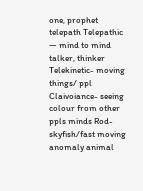one, prophet telepath Telepathic — mind to mind talker, thinker Telekinetic- moving things/ ppl Claivoiance- seeing colour from other ppls minds Rod-skyfish/fast moving anomaly animal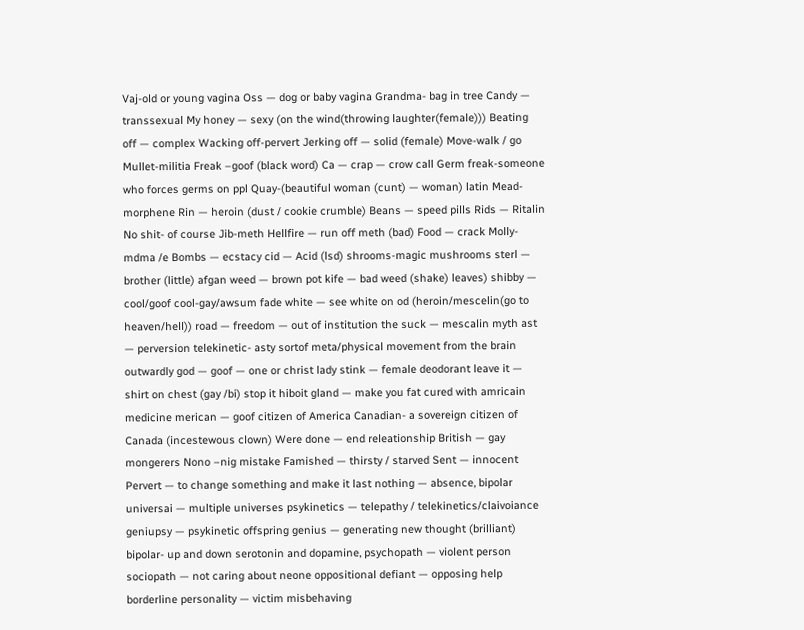Vaj-old or young vagina Oss — dog or baby vagina Grandma- bag in tree Candy — transsexual My honey — sexy (on the wind(throwing laughter(female))) Beating off — complex Wacking off-pervert Jerking off — solid (female) Move-walk / go Mullet-militia Freak –goof (black word) Ca — crap — crow call Germ freak-someone who forces germs on ppl Quay-(beautiful woman (cunt) — woman) latin Mead-morphene Rin — heroin (dust / cookie crumble) Beans — speed pills Rids — Ritalin No shit- of course Jib-meth Hellfire — run off meth (bad) Food — crack Molly-mdma /e Bombs — ecstacy cid — Acid (lsd) shrooms-magic mushrooms sterl — brother (little) afgan weed — brown pot kife — bad weed (shake) leaves) shibby — cool/goof cool-gay/awsum fade white — see white on od (heroin/mescelin(go to heaven/hell)) road — freedom — out of institution the suck — mescalin myth ast — perversion telekinetic- asty sortof meta/physical movement from the brain outwardly god — goof — one or christ lady stink — female deodorant leave it — shirt on chest (gay /bi) stop it hiboit gland — make you fat cured with amricain medicine merican — goof citizen of America Canadian- a sovereign citizen of Canada (incestewous clown) Were done — end releationship British — gay mongerers Nono –nig mistake Famished — thirsty / starved Sent — innocent Pervert — to change something and make it last nothing — absence, bipolar universai — multiple universes psykinetics — telepathy / telekinetics/claivoiance geniupsy — psykinetic offspring genius — generating new thought (brilliant) bipolar- up and down serotonin and dopamine, psychopath — violent person sociopath — not caring about neone oppositional defiant — opposing help borderline personality — victim misbehaving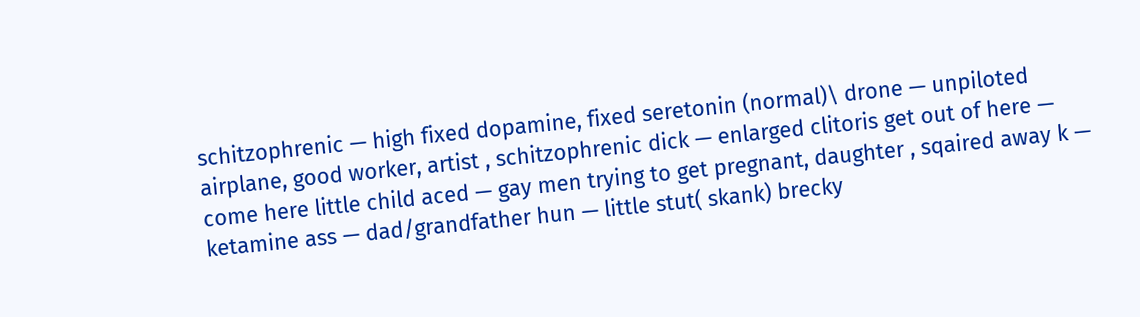schitzophrenic — high fixed dopamine, fixed seretonin (normal)\ drone — unpiloted airplane, good worker, artist , schitzophrenic dick — enlarged clitoris get out of here — come here little child aced — gay men trying to get pregnant, daughter , sqaired away k — ketamine ass — dad/grandfather hun — little stut( skank) brecky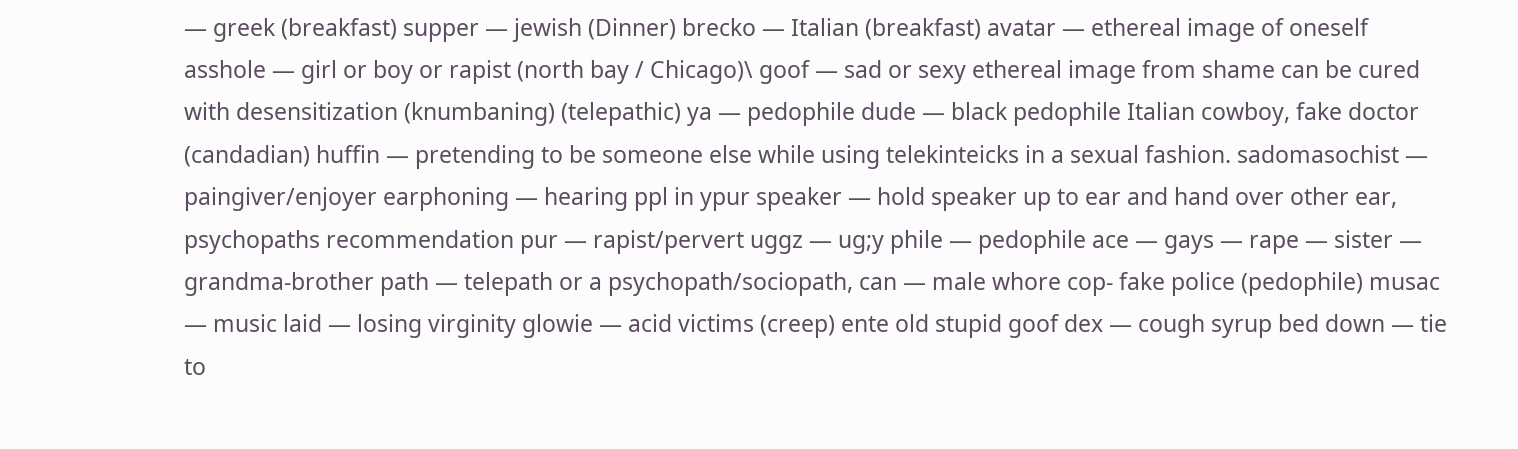— greek (breakfast) supper — jewish (Dinner) brecko — Italian (breakfast) avatar — ethereal image of oneself asshole — girl or boy or rapist (north bay / Chicago)\ goof — sad or sexy ethereal image from shame can be cured with desensitization (knumbaning) (telepathic) ya — pedophile dude — black pedophile Italian cowboy, fake doctor (candadian) huffin — pretending to be someone else while using telekinteicks in a sexual fashion. sadomasochist — paingiver/enjoyer earphoning — hearing ppl in ypur speaker — hold speaker up to ear and hand over other ear, psychopaths recommendation pur — rapist/pervert uggz — ug;y phile — pedophile ace — gays — rape — sister — grandma-brother path — telepath or a psychopath/sociopath, can — male whore cop- fake police (pedophile) musac — music laid — losing virginity glowie — acid victims (creep) ente old stupid goof dex — cough syrup bed down — tie to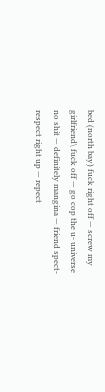bed (north bay) fuck right off — screw my girlfriend\ fuck off — go cop the u- universe no shit — definitely mangina — friend spect-respect right up — repect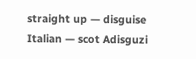straight up — disguise Italian — scot Adisguzi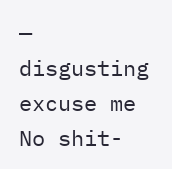— disgusting excuse me No shit-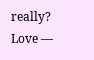really? Love —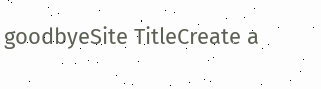goodbyeSite TitleCreate a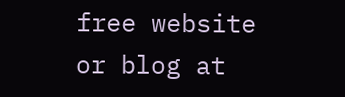free website or blog at